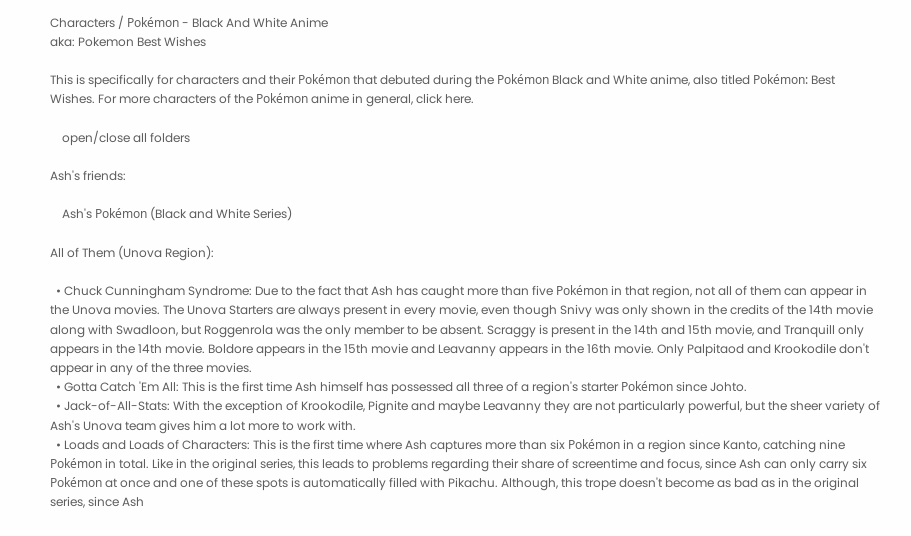Characters / Pokémon - Black And White Anime
aka: Pokemon Best Wishes

This is specifically for characters and their Pokémon that debuted during the Pokémon Black and White anime, also titled Pokémon: Best Wishes. For more characters of the Pokémon anime in general, click here.

    open/close all folders

Ash's friends:

    Ash's Pokémon (Black and White Series)

All of Them (Unova Region):

  • Chuck Cunningham Syndrome: Due to the fact that Ash has caught more than five Pokémon in that region, not all of them can appear in the Unova movies. The Unova Starters are always present in every movie, even though Snivy was only shown in the credits of the 14th movie along with Swadloon, but Roggenrola was the only member to be absent. Scraggy is present in the 14th and 15th movie, and Tranquill only appears in the 14th movie. Boldore appears in the 15th movie and Leavanny appears in the 16th movie. Only Palpitaod and Krookodile don't appear in any of the three movies.
  • Gotta Catch 'Em All: This is the first time Ash himself has possessed all three of a region's starter Pokémon since Johto.
  • Jack-of-All-Stats: With the exception of Krookodile, Pignite and maybe Leavanny they are not particularly powerful, but the sheer variety of Ash's Unova team gives him a lot more to work with.
  • Loads and Loads of Characters: This is the first time where Ash captures more than six Pokémon in a region since Kanto, catching nine Pokémon in total. Like in the original series, this leads to problems regarding their share of screentime and focus, since Ash can only carry six Pokémon at once and one of these spots is automatically filled with Pikachu. Although, this trope doesn't become as bad as in the original series, since Ash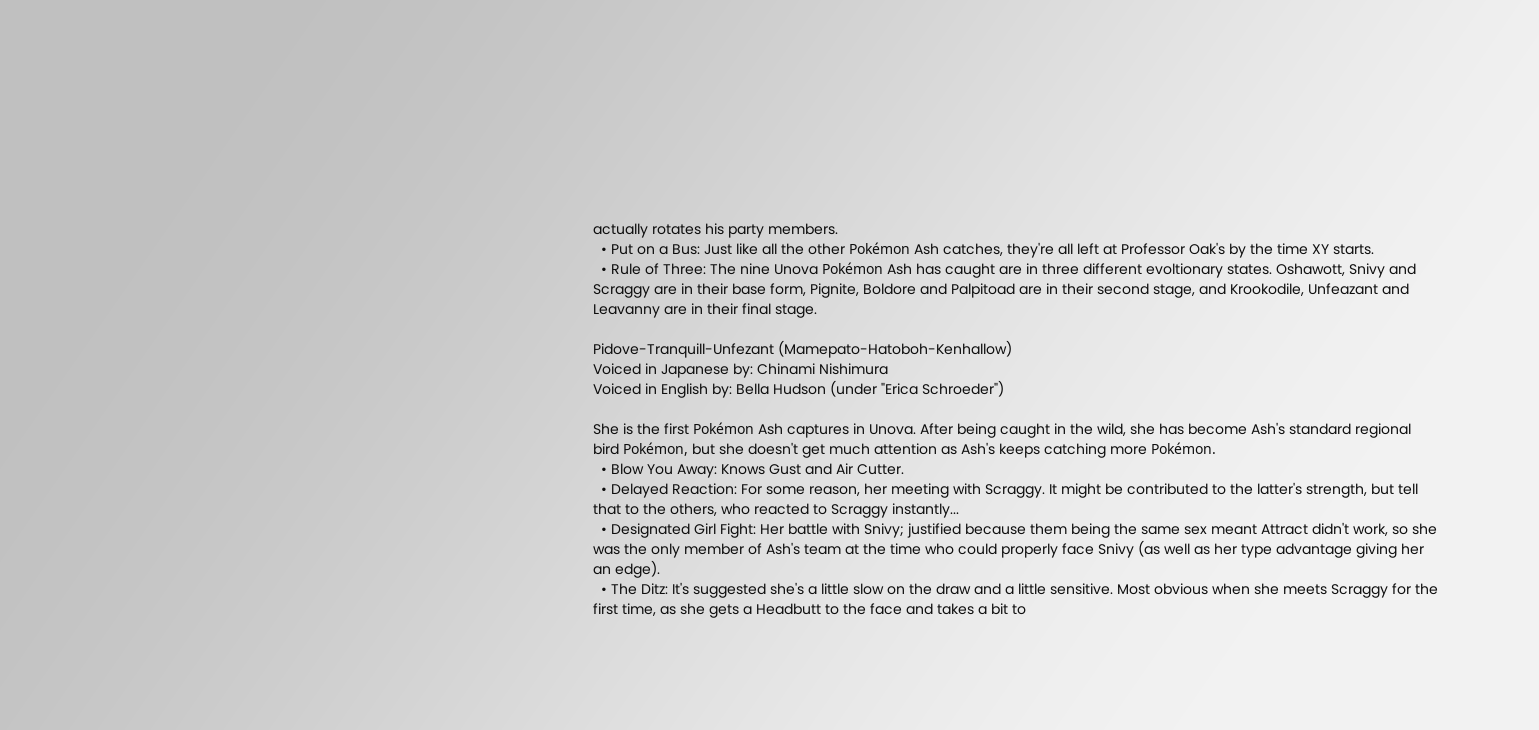actually rotates his party members.
  • Put on a Bus: Just like all the other Pokémon Ash catches, they're all left at Professor Oak's by the time XY starts.
  • Rule of Three: The nine Unova Pokémon Ash has caught are in three different evoltionary states. Oshawott, Snivy and Scraggy are in their base form, Pignite, Boldore and Palpitoad are in their second stage, and Krookodile, Unfeazant and Leavanny are in their final stage.

Pidove-Tranquill-Unfezant (Mamepato-Hatoboh-Kenhallow)
Voiced in Japanese by: Chinami Nishimura
Voiced in English by: Bella Hudson (under "Erica Schroeder")

She is the first Pokémon Ash captures in Unova. After being caught in the wild, she has become Ash's standard regional bird Pokémon, but she doesn't get much attention as Ash's keeps catching more Pokémon.
  • Blow You Away: Knows Gust and Air Cutter.
  • Delayed Reaction: For some reason, her meeting with Scraggy. It might be contributed to the latter's strength, but tell that to the others, who reacted to Scraggy instantly...
  • Designated Girl Fight: Her battle with Snivy; justified because them being the same sex meant Attract didn't work, so she was the only member of Ash's team at the time who could properly face Snivy (as well as her type advantage giving her an edge).
  • The Ditz: It's suggested she's a little slow on the draw and a little sensitive. Most obvious when she meets Scraggy for the first time, as she gets a Headbutt to the face and takes a bit to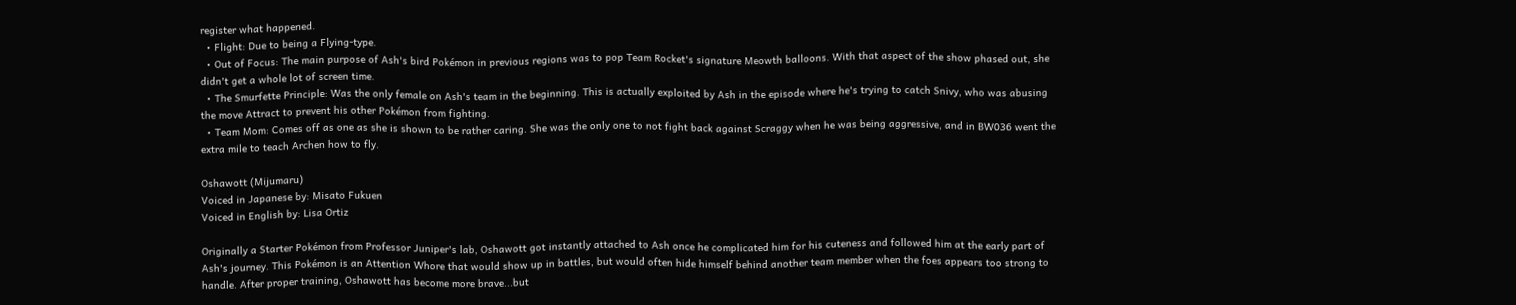register what happened.
  • Flight: Due to being a Flying-type.
  • Out of Focus: The main purpose of Ash's bird Pokémon in previous regions was to pop Team Rocket's signature Meowth balloons. With that aspect of the show phased out, she didn't get a whole lot of screen time.
  • The Smurfette Principle: Was the only female on Ash's team in the beginning. This is actually exploited by Ash in the episode where he's trying to catch Snivy, who was abusing the move Attract to prevent his other Pokémon from fighting.
  • Team Mom: Comes off as one as she is shown to be rather caring. She was the only one to not fight back against Scraggy when he was being aggressive, and in BW036 went the extra mile to teach Archen how to fly.

Oshawott (Mijumaru)
Voiced in Japanese by: Misato Fukuen
Voiced in English by: Lisa Ortiz

Originally a Starter Pokémon from Professor Juniper's lab, Oshawott got instantly attached to Ash once he complicated him for his cuteness and followed him at the early part of Ash's journey. This Pokémon is an Attention Whore that would show up in battles, but would often hide himself behind another team member when the foes appears too strong to handle. After proper training, Oshawott has become more brave...but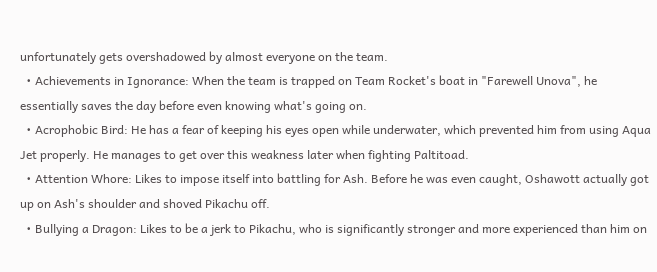unfortunately gets overshadowed by almost everyone on the team.
  • Achievements in Ignorance: When the team is trapped on Team Rocket's boat in "Farewell Unova", he essentially saves the day before even knowing what's going on.
  • Acrophobic Bird: He has a fear of keeping his eyes open while underwater, which prevented him from using Aqua Jet properly. He manages to get over this weakness later when fighting Paltitoad.
  • Attention Whore: Likes to impose itself into battling for Ash. Before he was even caught, Oshawott actually got up on Ash's shoulder and shoved Pikachu off.
  • Bullying a Dragon: Likes to be a jerk to Pikachu, who is significantly stronger and more experienced than him on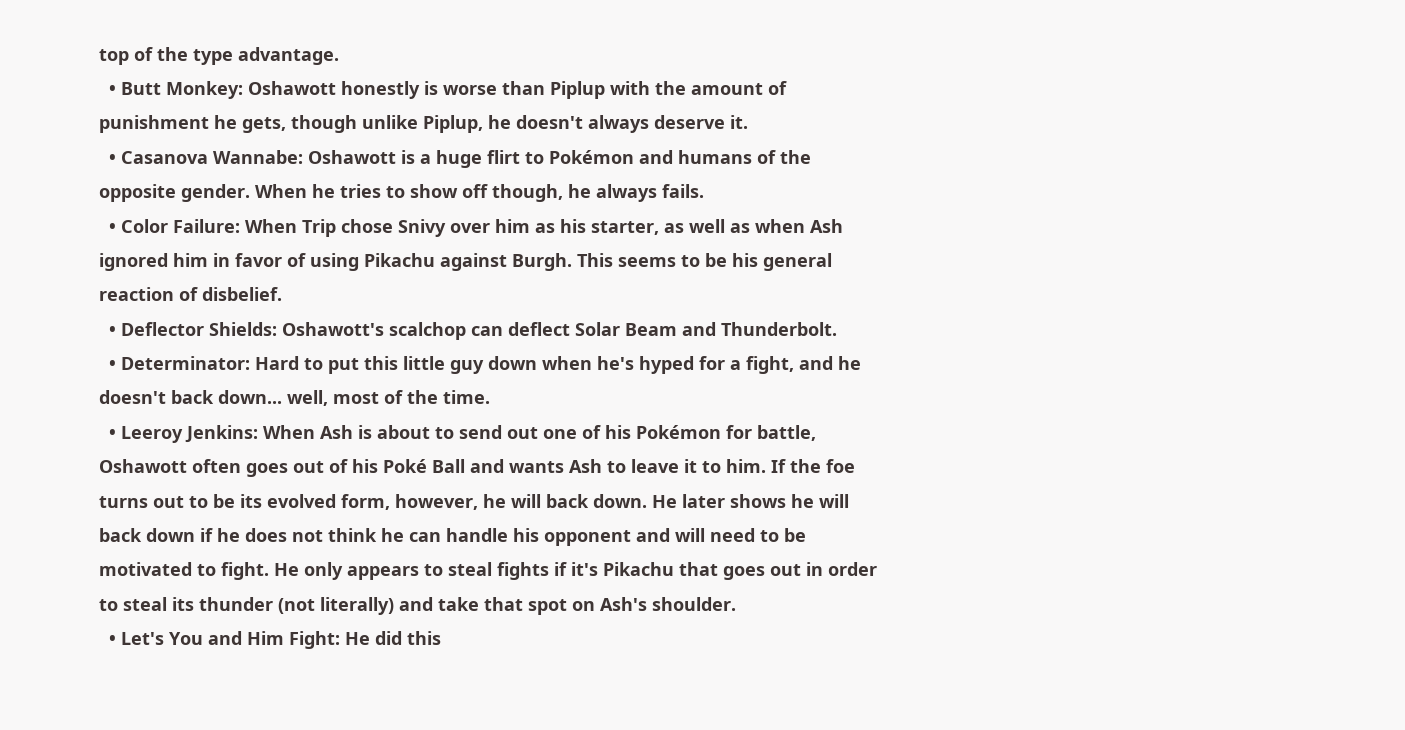top of the type advantage.
  • Butt Monkey: Oshawott honestly is worse than Piplup with the amount of punishment he gets, though unlike Piplup, he doesn't always deserve it.
  • Casanova Wannabe: Oshawott is a huge flirt to Pokémon and humans of the opposite gender. When he tries to show off though, he always fails.
  • Color Failure: When Trip chose Snivy over him as his starter, as well as when Ash ignored him in favor of using Pikachu against Burgh. This seems to be his general reaction of disbelief.
  • Deflector Shields: Oshawott's scalchop can deflect Solar Beam and Thunderbolt.
  • Determinator: Hard to put this little guy down when he's hyped for a fight, and he doesn't back down... well, most of the time.
  • Leeroy Jenkins: When Ash is about to send out one of his Pokémon for battle, Oshawott often goes out of his Poké Ball and wants Ash to leave it to him. If the foe turns out to be its evolved form, however, he will back down. He later shows he will back down if he does not think he can handle his opponent and will need to be motivated to fight. He only appears to steal fights if it's Pikachu that goes out in order to steal its thunder (not literally) and take that spot on Ash's shoulder.
  • Let's You and Him Fight: He did this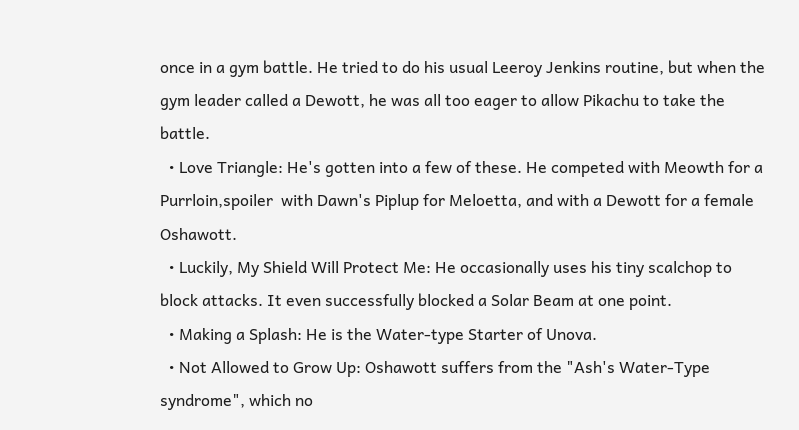once in a gym battle. He tried to do his usual Leeroy Jenkins routine, but when the gym leader called a Dewott, he was all too eager to allow Pikachu to take the battle.
  • Love Triangle: He's gotten into a few of these. He competed with Meowth for a Purrloin,spoiler  with Dawn's Piplup for Meloetta, and with a Dewott for a female Oshawott.
  • Luckily, My Shield Will Protect Me: He occasionally uses his tiny scalchop to block attacks. It even successfully blocked a Solar Beam at one point.
  • Making a Splash: He is the Water-type Starter of Unova.
  • Not Allowed to Grow Up: Oshawott suffers from the "Ash's Water-Type syndrome", which no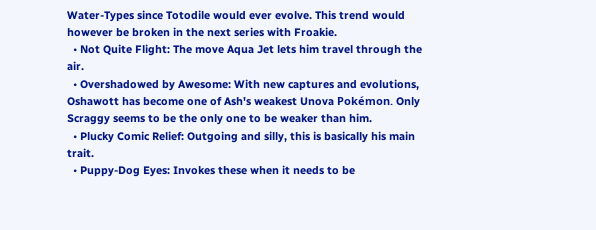Water-Types since Totodile would ever evolve. This trend would however be broken in the next series with Froakie.
  • Not Quite Flight: The move Aqua Jet lets him travel through the air.
  • Overshadowed by Awesome: With new captures and evolutions, Oshawott has become one of Ash's weakest Unova Pokémon. Only Scraggy seems to be the only one to be weaker than him.
  • Plucky Comic Relief: Outgoing and silly, this is basically his main trait.
  • Puppy-Dog Eyes: Invokes these when it needs to be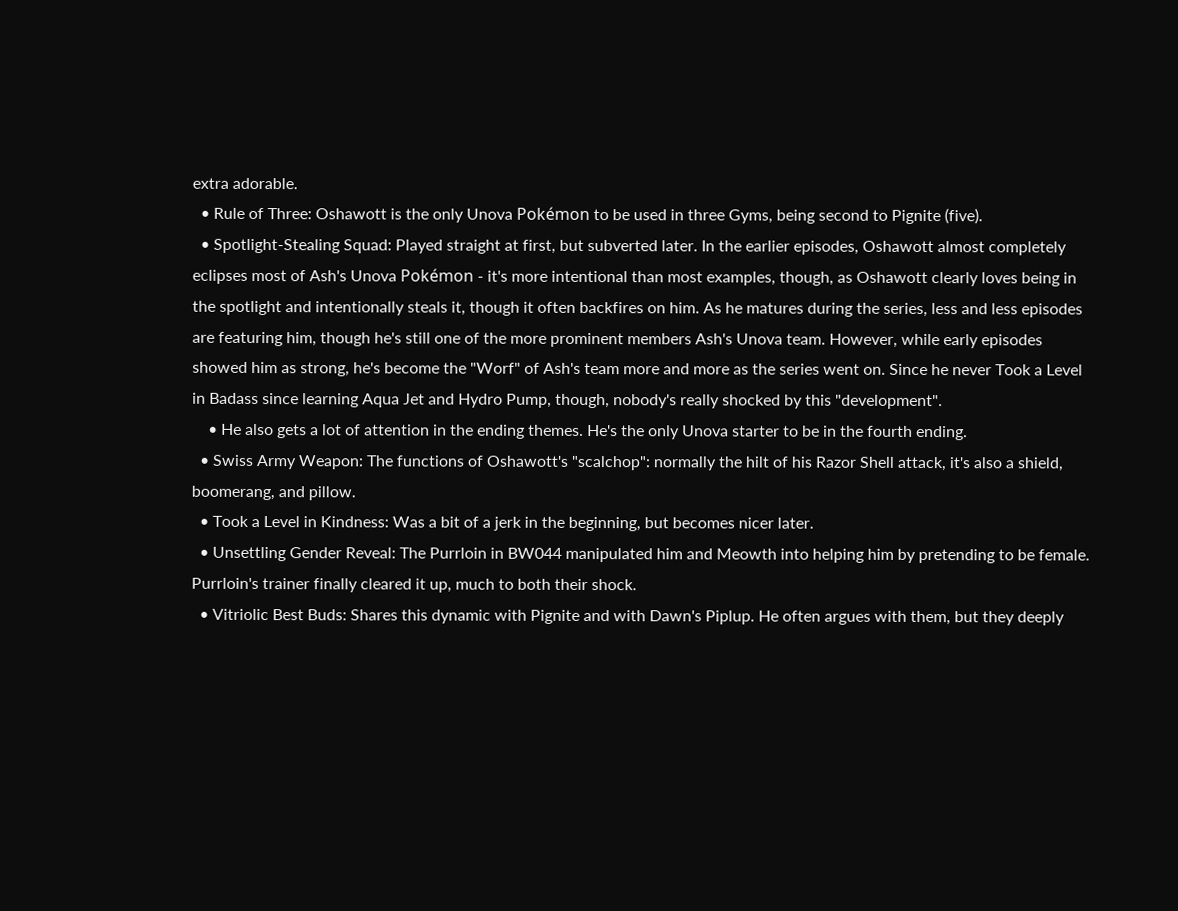extra adorable.
  • Rule of Three: Oshawott is the only Unova Pokémon to be used in three Gyms, being second to Pignite (five).
  • Spotlight-Stealing Squad: Played straight at first, but subverted later. In the earlier episodes, Oshawott almost completely eclipses most of Ash's Unova Pokémon - it's more intentional than most examples, though, as Oshawott clearly loves being in the spotlight and intentionally steals it, though it often backfires on him. As he matures during the series, less and less episodes are featuring him, though he's still one of the more prominent members Ash's Unova team. However, while early episodes showed him as strong, he's become the "Worf" of Ash's team more and more as the series went on. Since he never Took a Level in Badass since learning Aqua Jet and Hydro Pump, though, nobody's really shocked by this "development".
    • He also gets a lot of attention in the ending themes. He's the only Unova starter to be in the fourth ending.
  • Swiss Army Weapon: The functions of Oshawott's "scalchop": normally the hilt of his Razor Shell attack, it's also a shield, boomerang, and pillow.
  • Took a Level in Kindness: Was a bit of a jerk in the beginning, but becomes nicer later.
  • Unsettling Gender Reveal: The Purrloin in BW044 manipulated him and Meowth into helping him by pretending to be female. Purrloin's trainer finally cleared it up, much to both their shock.
  • Vitriolic Best Buds: Shares this dynamic with Pignite and with Dawn's Piplup. He often argues with them, but they deeply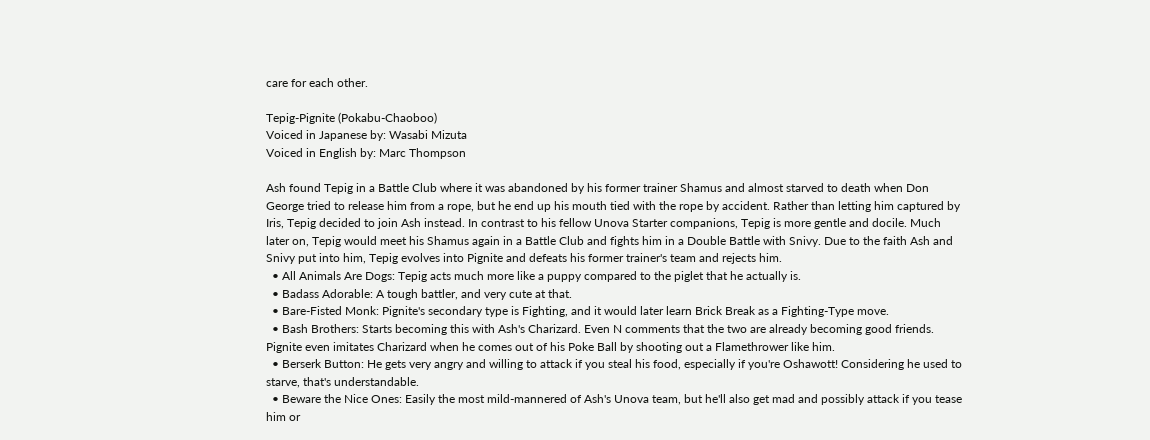care for each other.

Tepig-Pignite (Pokabu-Chaoboo)
Voiced in Japanese by: Wasabi Mizuta
Voiced in English by: Marc Thompson

Ash found Tepig in a Battle Club where it was abandoned by his former trainer Shamus and almost starved to death when Don George tried to release him from a rope, but he end up his mouth tied with the rope by accident. Rather than letting him captured by Iris, Tepig decided to join Ash instead. In contrast to his fellow Unova Starter companions, Tepig is more gentle and docile. Much later on, Tepig would meet his Shamus again in a Battle Club and fights him in a Double Battle with Snivy. Due to the faith Ash and Snivy put into him, Tepig evolves into Pignite and defeats his former trainer's team and rejects him.
  • All Animals Are Dogs: Tepig acts much more like a puppy compared to the piglet that he actually is.
  • Badass Adorable: A tough battler, and very cute at that.
  • Bare-Fisted Monk: Pignite's secondary type is Fighting, and it would later learn Brick Break as a Fighting-Type move.
  • Bash Brothers: Starts becoming this with Ash's Charizard. Even N comments that the two are already becoming good friends. Pignite even imitates Charizard when he comes out of his Poke Ball by shooting out a Flamethrower like him.
  • Berserk Button: He gets very angry and willing to attack if you steal his food, especially if you're Oshawott! Considering he used to starve, that's understandable.
  • Beware the Nice Ones: Easily the most mild-mannered of Ash's Unova team, but he'll also get mad and possibly attack if you tease him or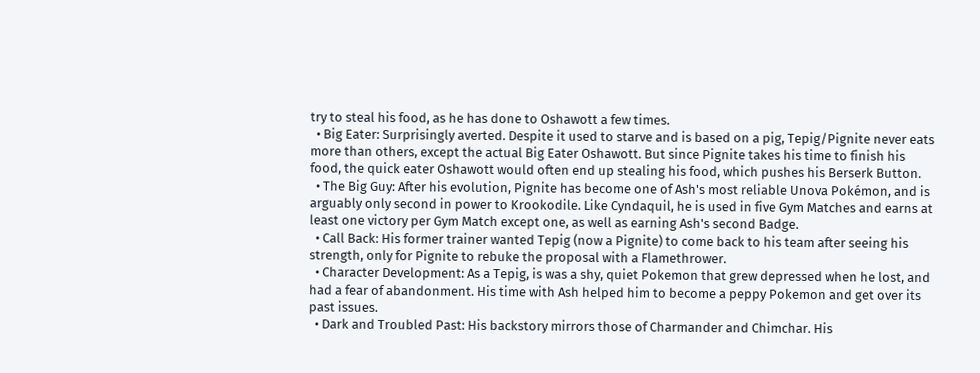try to steal his food, as he has done to Oshawott a few times.
  • Big Eater: Surprisingly averted. Despite it used to starve and is based on a pig, Tepig/Pignite never eats more than others, except the actual Big Eater Oshawott. But since Pignite takes his time to finish his food, the quick eater Oshawott would often end up stealing his food, which pushes his Berserk Button.
  • The Big Guy: After his evolution, Pignite has become one of Ash's most reliable Unova Pokémon, and is arguably only second in power to Krookodile. Like Cyndaquil, he is used in five Gym Matches and earns at least one victory per Gym Match except one, as well as earning Ash's second Badge.
  • Call Back: His former trainer wanted Tepig (now a Pignite) to come back to his team after seeing his strength, only for Pignite to rebuke the proposal with a Flamethrower.
  • Character Development: As a Tepig, is was a shy, quiet Pokemon that grew depressed when he lost, and had a fear of abandonment. His time with Ash helped him to become a peppy Pokemon and get over its past issues.
  • Dark and Troubled Past: His backstory mirrors those of Charmander and Chimchar. His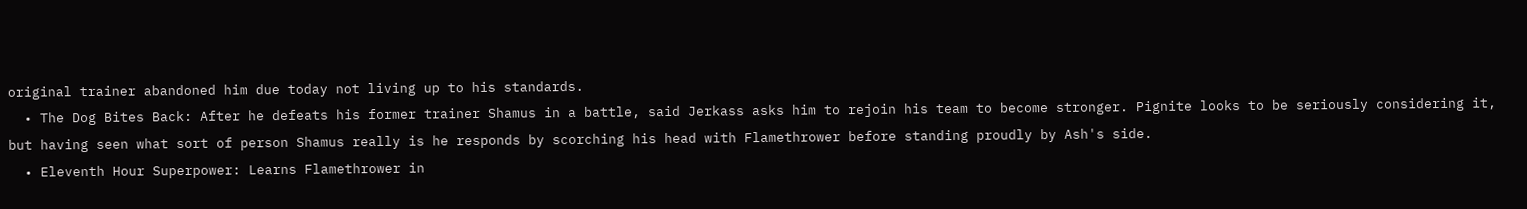original trainer abandoned him due today not living up to his standards.
  • The Dog Bites Back: After he defeats his former trainer Shamus in a battle, said Jerkass asks him to rejoin his team to become stronger. Pignite looks to be seriously considering it, but having seen what sort of person Shamus really is he responds by scorching his head with Flamethrower before standing proudly by Ash's side.
  • Eleventh Hour Superpower: Learns Flamethrower in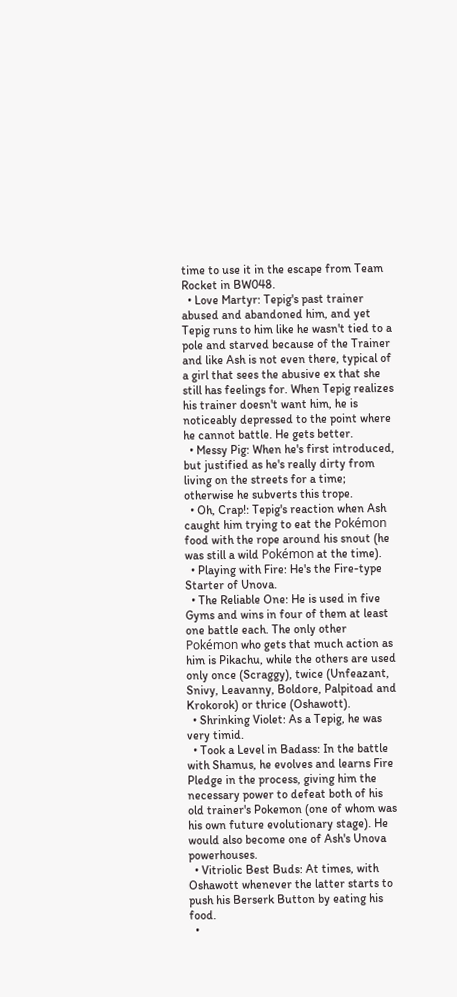time to use it in the escape from Team Rocket in BW048.
  • Love Martyr: Tepig's past trainer abused and abandoned him, and yet Tepig runs to him like he wasn't tied to a pole and starved because of the Trainer and like Ash is not even there, typical of a girl that sees the abusive ex that she still has feelings for. When Tepig realizes his trainer doesn't want him, he is noticeably depressed to the point where he cannot battle. He gets better.
  • Messy Pig: When he's first introduced, but justified as he's really dirty from living on the streets for a time; otherwise he subverts this trope.
  • Oh, Crap!: Tepig's reaction when Ash caught him trying to eat the Pokémon food with the rope around his snout (he was still a wild Pokémon at the time).
  • Playing with Fire: He's the Fire-type Starter of Unova.
  • The Reliable One: He is used in five Gyms and wins in four of them at least one battle each. The only other Pokémon who gets that much action as him is Pikachu, while the others are used only once (Scraggy), twice (Unfeazant, Snivy, Leavanny, Boldore, Palpitoad and Krokorok) or thrice (Oshawott).
  • Shrinking Violet: As a Tepig, he was very timid.
  • Took a Level in Badass: In the battle with Shamus, he evolves and learns Fire Pledge in the process, giving him the necessary power to defeat both of his old trainer's Pokemon (one of whom was his own future evolutionary stage). He would also become one of Ash's Unova powerhouses.
  • Vitriolic Best Buds: At times, with Oshawott whenever the latter starts to push his Berserk Button by eating his food.
  •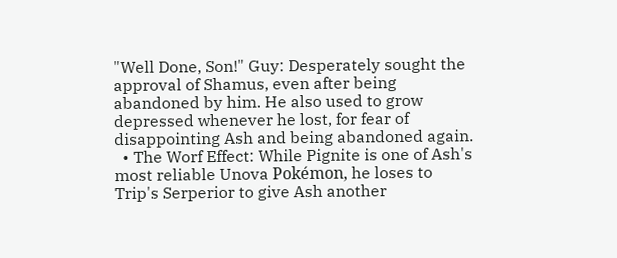"Well Done, Son!" Guy: Desperately sought the approval of Shamus, even after being abandoned by him. He also used to grow depressed whenever he lost, for fear of disappointing Ash and being abandoned again.
  • The Worf Effect: While Pignite is one of Ash's most reliable Unova Pokémon, he loses to Trip's Serperior to give Ash another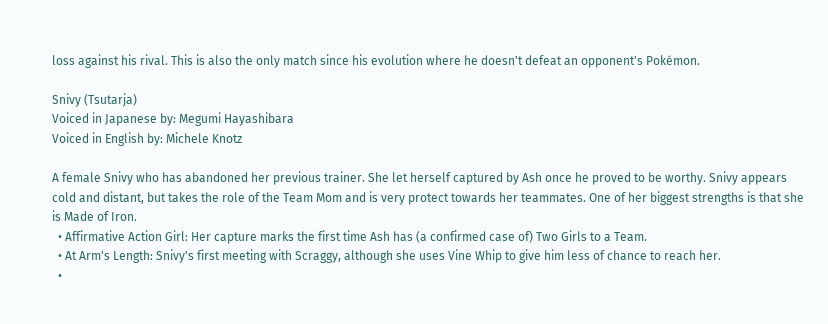loss against his rival. This is also the only match since his evolution where he doesn't defeat an opponent's Pokémon.

Snivy (Tsutarja)
Voiced in Japanese by: Megumi Hayashibara
Voiced in English by: Michele Knotz

A female Snivy who has abandoned her previous trainer. She let herself captured by Ash once he proved to be worthy. Snivy appears cold and distant, but takes the role of the Team Mom and is very protect towards her teammates. One of her biggest strengths is that she is Made of Iron.
  • Affirmative Action Girl: Her capture marks the first time Ash has (a confirmed case of) Two Girls to a Team.
  • At Arm's Length: Snivy's first meeting with Scraggy, although she uses Vine Whip to give him less of chance to reach her.
  •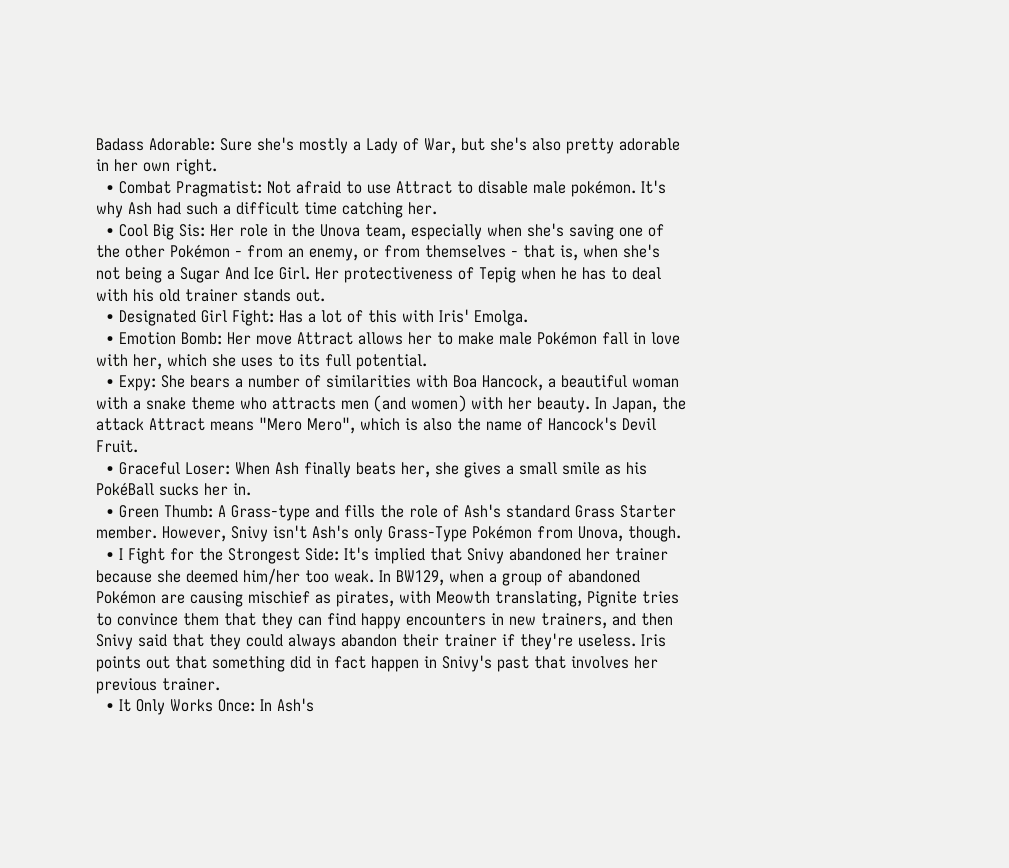Badass Adorable: Sure she's mostly a Lady of War, but she's also pretty adorable in her own right.
  • Combat Pragmatist: Not afraid to use Attract to disable male pokémon. It's why Ash had such a difficult time catching her.
  • Cool Big Sis: Her role in the Unova team, especially when she's saving one of the other Pokémon - from an enemy, or from themselves - that is, when she's not being a Sugar And Ice Girl. Her protectiveness of Tepig when he has to deal with his old trainer stands out.
  • Designated Girl Fight: Has a lot of this with Iris' Emolga.
  • Emotion Bomb: Her move Attract allows her to make male Pokémon fall in love with her, which she uses to its full potential.
  • Expy: She bears a number of similarities with Boa Hancock, a beautiful woman with a snake theme who attracts men (and women) with her beauty. In Japan, the attack Attract means "Mero Mero", which is also the name of Hancock's Devil Fruit.
  • Graceful Loser: When Ash finally beats her, she gives a small smile as his PokéBall sucks her in.
  • Green Thumb: A Grass-type and fills the role of Ash's standard Grass Starter member. However, Snivy isn't Ash's only Grass-Type Pokémon from Unova, though.
  • I Fight for the Strongest Side: It's implied that Snivy abandoned her trainer because she deemed him/her too weak. In BW129, when a group of abandoned Pokémon are causing mischief as pirates, with Meowth translating, Pignite tries to convince them that they can find happy encounters in new trainers, and then Snivy said that they could always abandon their trainer if they're useless. Iris points out that something did in fact happen in Snivy's past that involves her previous trainer.
  • It Only Works Once: In Ash's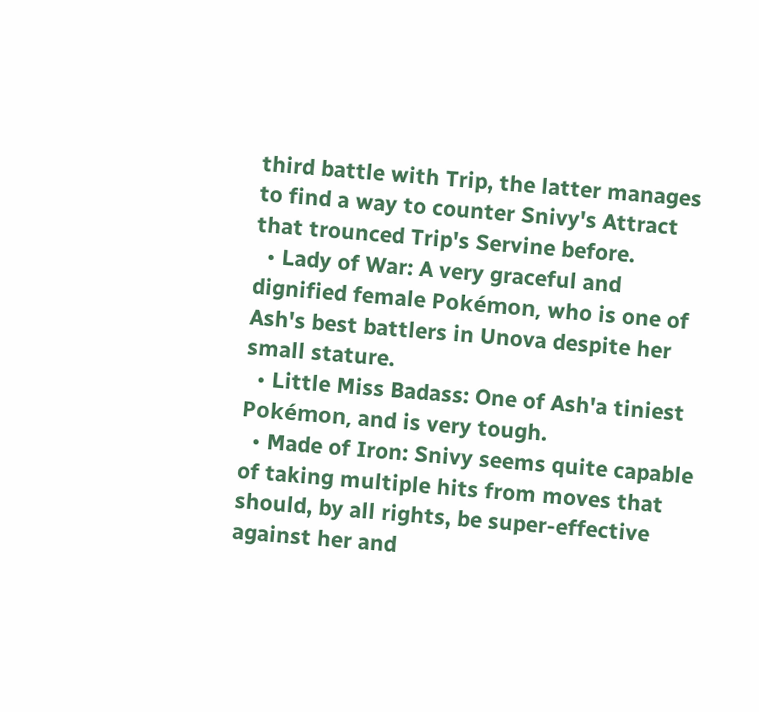third battle with Trip, the latter manages to find a way to counter Snivy's Attract that trounced Trip's Servine before.
  • Lady of War: A very graceful and dignified female Pokémon, who is one of Ash's best battlers in Unova despite her small stature.
  • Little Miss Badass: One of Ash'a tiniest Pokémon, and is very tough.
  • Made of Iron: Snivy seems quite capable of taking multiple hits from moves that should, by all rights, be super-effective against her and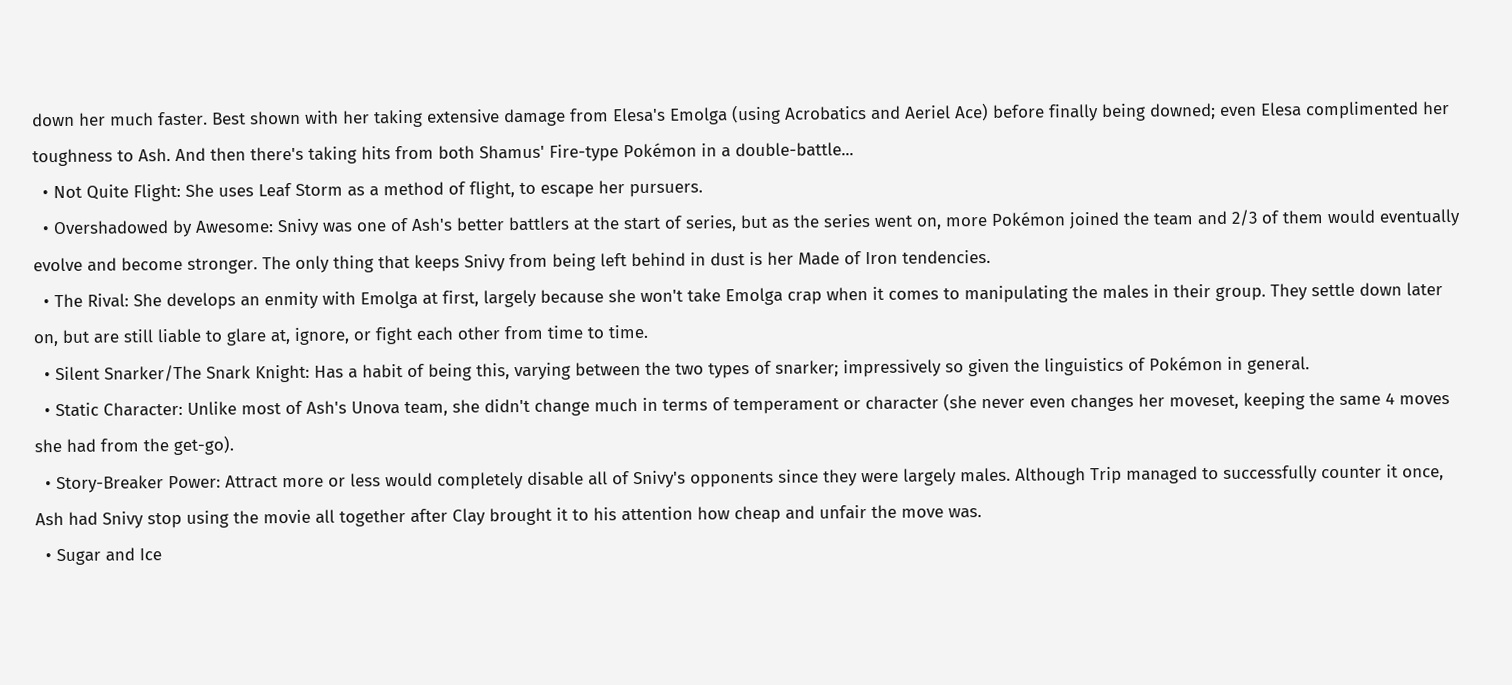down her much faster. Best shown with her taking extensive damage from Elesa's Emolga (using Acrobatics and Aeriel Ace) before finally being downed; even Elesa complimented her toughness to Ash. And then there's taking hits from both Shamus' Fire-type Pokémon in a double-battle...
  • Not Quite Flight: She uses Leaf Storm as a method of flight, to escape her pursuers.
  • Overshadowed by Awesome: Snivy was one of Ash's better battlers at the start of series, but as the series went on, more Pokémon joined the team and 2/3 of them would eventually evolve and become stronger. The only thing that keeps Snivy from being left behind in dust is her Made of Iron tendencies.
  • The Rival: She develops an enmity with Emolga at first, largely because she won't take Emolga crap when it comes to manipulating the males in their group. They settle down later on, but are still liable to glare at, ignore, or fight each other from time to time.
  • Silent Snarker/The Snark Knight: Has a habit of being this, varying between the two types of snarker; impressively so given the linguistics of Pokémon in general.
  • Static Character: Unlike most of Ash's Unova team, she didn't change much in terms of temperament or character (she never even changes her moveset, keeping the same 4 moves she had from the get-go).
  • Story-Breaker Power: Attract more or less would completely disable all of Snivy's opponents since they were largely males. Although Trip managed to successfully counter it once, Ash had Snivy stop using the movie all together after Clay brought it to his attention how cheap and unfair the move was.
  • Sugar and Ice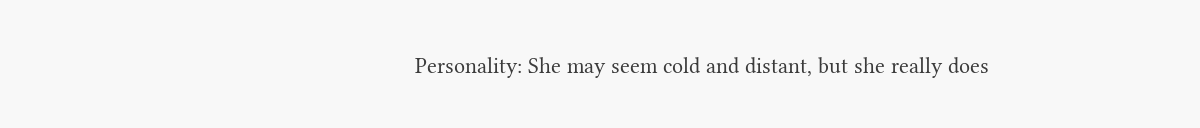Personality: She may seem cold and distant, but she really does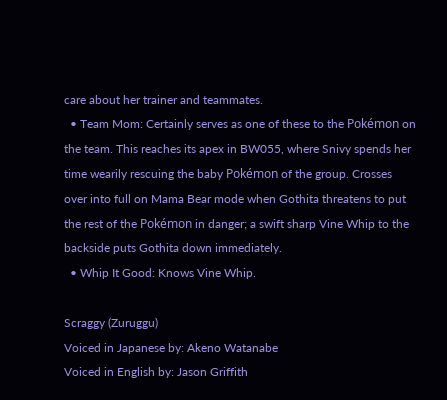care about her trainer and teammates.
  • Team Mom: Certainly serves as one of these to the Pokémon on the team. This reaches its apex in BW055, where Snivy spends her time wearily rescuing the baby Pokémon of the group. Crosses over into full on Mama Bear mode when Gothita threatens to put the rest of the Pokémon in danger; a swift sharp Vine Whip to the backside puts Gothita down immediately.
  • Whip It Good: Knows Vine Whip.

Scraggy (Zuruggu)
Voiced in Japanese by: Akeno Watanabe
Voiced in English by: Jason Griffith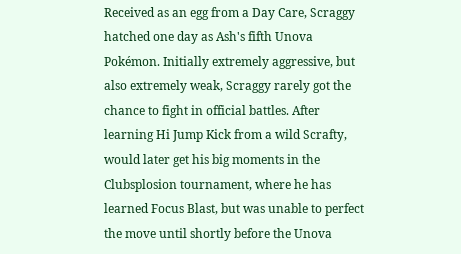Received as an egg from a Day Care, Scraggy hatched one day as Ash's fifth Unova Pokémon. Initially extremely aggressive, but also extremely weak, Scraggy rarely got the chance to fight in official battles. After learning Hi Jump Kick from a wild Scrafty, would later get his big moments in the Clubsplosion tournament, where he has learned Focus Blast, but was unable to perfect the move until shortly before the Unova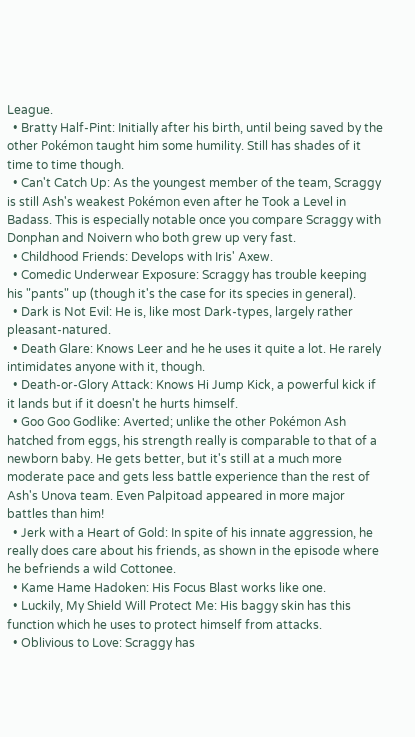League.
  • Bratty Half-Pint: Initially after his birth, until being saved by the other Pokémon taught him some humility. Still has shades of it time to time though.
  • Can't Catch Up: As the youngest member of the team, Scraggy is still Ash's weakest Pokémon even after he Took a Level in Badass. This is especially notable once you compare Scraggy with Donphan and Noivern who both grew up very fast.
  • Childhood Friends: Develops with Iris' Axew.
  • Comedic Underwear Exposure: Scraggy has trouble keeping his "pants" up (though it's the case for its species in general).
  • Dark is Not Evil: He is, like most Dark-types, largely rather pleasant-natured.
  • Death Glare: Knows Leer and he he uses it quite a lot. He rarely intimidates anyone with it, though.
  • Death-or-Glory Attack: Knows Hi Jump Kick, a powerful kick if it lands but if it doesn't he hurts himself.
  • Goo Goo Godlike: Averted; unlike the other Pokémon Ash hatched from eggs, his strength really is comparable to that of a newborn baby. He gets better, but it's still at a much more moderate pace and gets less battle experience than the rest of Ash's Unova team. Even Palpitoad appeared in more major battles than him!
  • Jerk with a Heart of Gold: In spite of his innate aggression, he really does care about his friends, as shown in the episode where he befriends a wild Cottonee.
  • Kame Hame Hadoken: His Focus Blast works like one.
  • Luckily, My Shield Will Protect Me: His baggy skin has this function which he uses to protect himself from attacks.
  • Oblivious to Love: Scraggy has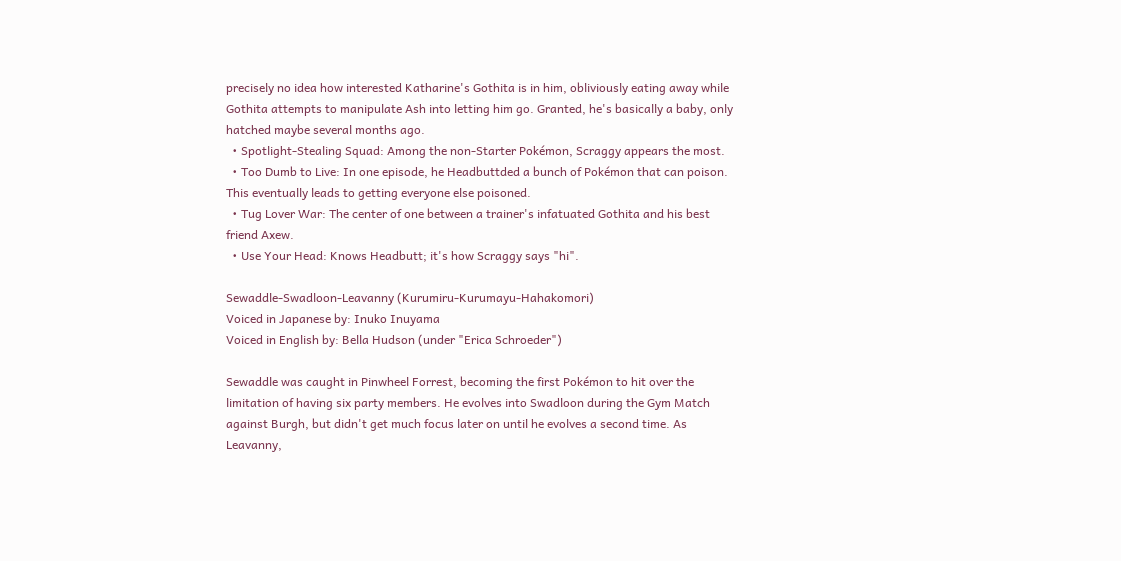precisely no idea how interested Katharine's Gothita is in him, obliviously eating away while Gothita attempts to manipulate Ash into letting him go. Granted, he's basically a baby, only hatched maybe several months ago.
  • Spotlight-Stealing Squad: Among the non-Starter Pokémon, Scraggy appears the most.
  • Too Dumb to Live: In one episode, he Headbuttded a bunch of Pokémon that can poison. This eventually leads to getting everyone else poisoned.
  • Tug Lover War: The center of one between a trainer's infatuated Gothita and his best friend Axew.
  • Use Your Head: Knows Headbutt; it's how Scraggy says "hi".

Sewaddle-Swadloon-Leavanny (Kurumiru-Kurumayu-Hahakomori)
Voiced in Japanese by: Inuko Inuyama
Voiced in English by: Bella Hudson (under "Erica Schroeder")

Sewaddle was caught in Pinwheel Forrest, becoming the first Pokémon to hit over the limitation of having six party members. He evolves into Swadloon during the Gym Match against Burgh, but didn't get much focus later on until he evolves a second time. As Leavanny,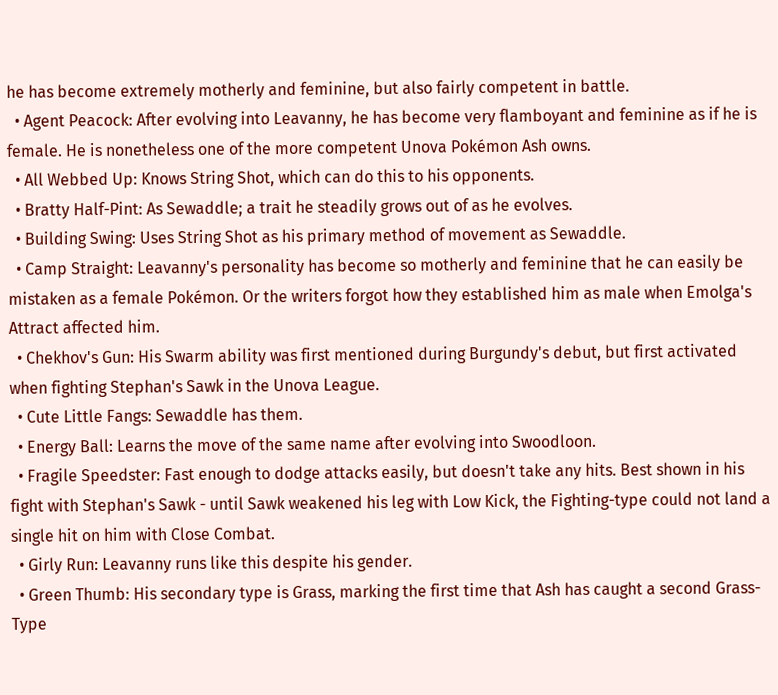he has become extremely motherly and feminine, but also fairly competent in battle.
  • Agent Peacock: After evolving into Leavanny, he has become very flamboyant and feminine as if he is female. He is nonetheless one of the more competent Unova Pokémon Ash owns.
  • All Webbed Up: Knows String Shot, which can do this to his opponents.
  • Bratty Half-Pint: As Sewaddle; a trait he steadily grows out of as he evolves.
  • Building Swing: Uses String Shot as his primary method of movement as Sewaddle.
  • Camp Straight: Leavanny's personality has become so motherly and feminine that he can easily be mistaken as a female Pokémon. Or the writers forgot how they established him as male when Emolga's Attract affected him.
  • Chekhov's Gun: His Swarm ability was first mentioned during Burgundy's debut, but first activated when fighting Stephan's Sawk in the Unova League.
  • Cute Little Fangs: Sewaddle has them.
  • Energy Ball: Learns the move of the same name after evolving into Swoodloon.
  • Fragile Speedster: Fast enough to dodge attacks easily, but doesn't take any hits. Best shown in his fight with Stephan's Sawk - until Sawk weakened his leg with Low Kick, the Fighting-type could not land a single hit on him with Close Combat.
  • Girly Run: Leavanny runs like this despite his gender.
  • Green Thumb: His secondary type is Grass, marking the first time that Ash has caught a second Grass-Type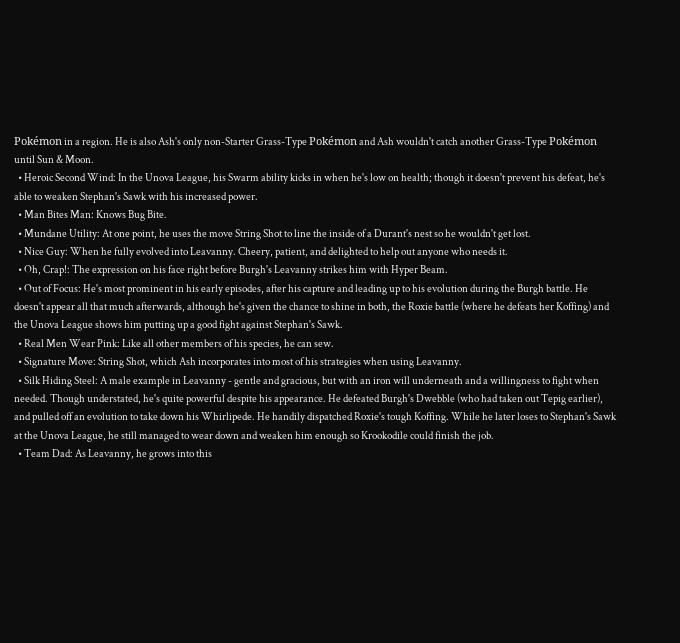Pokémon in a region. He is also Ash's only non-Starter Grass-Type Pokémon and Ash wouldn't catch another Grass-Type Pokémon until Sun & Moon.
  • Heroic Second Wind: In the Unova League, his Swarm ability kicks in when he's low on health; though it doesn't prevent his defeat, he's able to weaken Stephan's Sawk with his increased power.
  • Man Bites Man: Knows Bug Bite.
  • Mundane Utility: At one point, he uses the move String Shot to line the inside of a Durant's nest so he wouldn't get lost.
  • Nice Guy: When he fully evolved into Leavanny. Cheery, patient, and delighted to help out anyone who needs it.
  • Oh, Crap!: The expression on his face right before Burgh's Leavanny strikes him with Hyper Beam.
  • Out of Focus: He's most prominent in his early episodes, after his capture and leading up to his evolution during the Burgh battle. He doesn't appear all that much afterwards, although he's given the chance to shine in both, the Roxie battle (where he defeats her Koffing) and the Unova League shows him putting up a good fight against Stephan's Sawk.
  • Real Men Wear Pink: Like all other members of his species, he can sew.
  • Signature Move: String Shot, which Ash incorporates into most of his strategies when using Leavanny.
  • Silk Hiding Steel: A male example in Leavanny - gentle and gracious, but with an iron will underneath and a willingness to fight when needed. Though understated, he's quite powerful despite his appearance. He defeated Burgh's Dwebble (who had taken out Tepig earlier), and pulled off an evolution to take down his Whirlipede. He handily dispatched Roxie's tough Koffing. While he later loses to Stephan's Sawk at the Unova League, he still managed to wear down and weaken him enough so Krookodile could finish the job.
  • Team Dad: As Leavanny, he grows into this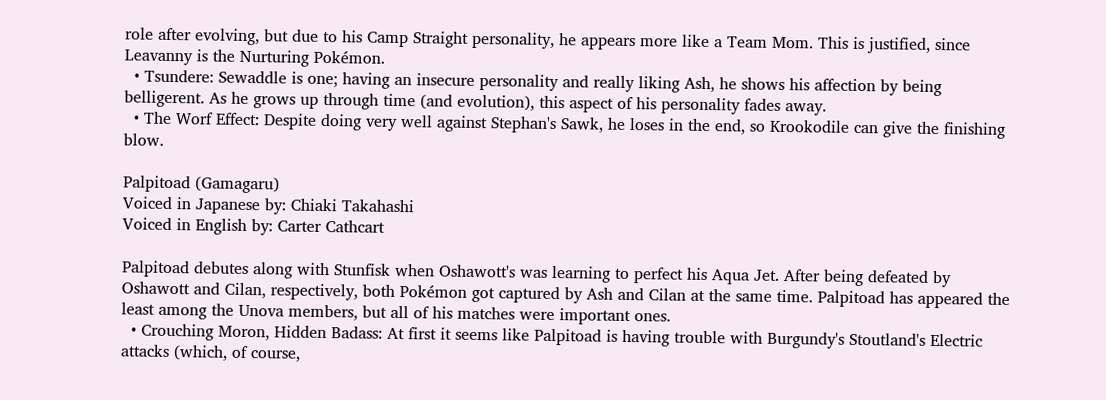role after evolving, but due to his Camp Straight personality, he appears more like a Team Mom. This is justified, since Leavanny is the Nurturing Pokémon.
  • Tsundere: Sewaddle is one; having an insecure personality and really liking Ash, he shows his affection by being belligerent. As he grows up through time (and evolution), this aspect of his personality fades away.
  • The Worf Effect: Despite doing very well against Stephan's Sawk, he loses in the end, so Krookodile can give the finishing blow.

Palpitoad (Gamagaru)
Voiced in Japanese by: Chiaki Takahashi
Voiced in English by: Carter Cathcart

Palpitoad debutes along with Stunfisk when Oshawott's was learning to perfect his Aqua Jet. After being defeated by Oshawott and Cilan, respectively, both Pokémon got captured by Ash and Cilan at the same time. Palpitoad has appeared the least among the Unova members, but all of his matches were important ones.
  • Crouching Moron, Hidden Badass: At first it seems like Palpitoad is having trouble with Burgundy's Stoutland's Electric attacks (which, of course,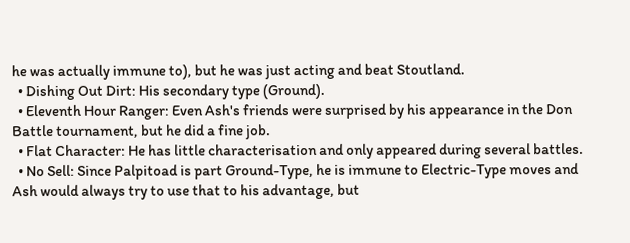he was actually immune to), but he was just acting and beat Stoutland.
  • Dishing Out Dirt: His secondary type (Ground).
  • Eleventh Hour Ranger: Even Ash's friends were surprised by his appearance in the Don Battle tournament, but he did a fine job.
  • Flat Character: He has little characterisation and only appeared during several battles.
  • No Sell: Since Palpitoad is part Ground-Type, he is immune to Electric-Type moves and Ash would always try to use that to his advantage, but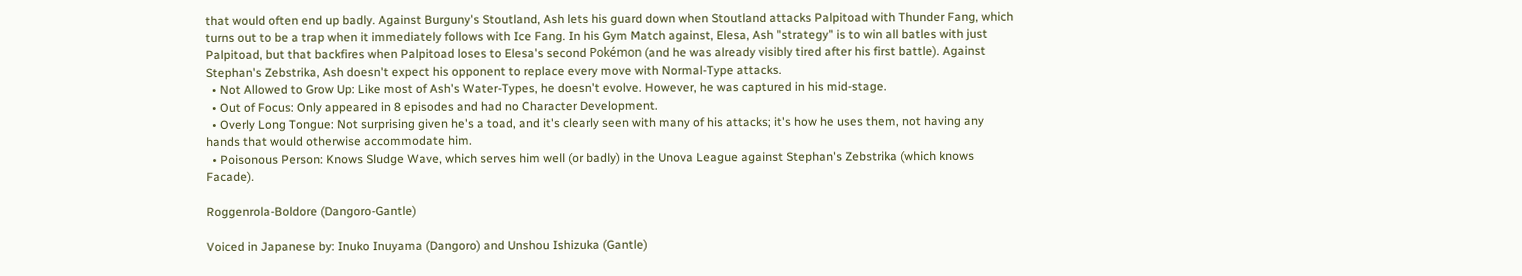that would often end up badly. Against Burguny's Stoutland, Ash lets his guard down when Stoutland attacks Palpitoad with Thunder Fang, which turns out to be a trap when it immediately follows with Ice Fang. In his Gym Match against, Elesa, Ash "strategy" is to win all batles with just Palpitoad, but that backfires when Palpitoad loses to Elesa's second Pokémon (and he was already visibly tired after his first battle). Against Stephan's Zebstrika, Ash doesn't expect his opponent to replace every move with Normal-Type attacks.
  • Not Allowed to Grow Up: Like most of Ash's Water-Types, he doesn't evolve. However, he was captured in his mid-stage.
  • Out of Focus: Only appeared in 8 episodes and had no Character Development.
  • Overly Long Tongue: Not surprising given he's a toad, and it's clearly seen with many of his attacks; it's how he uses them, not having any hands that would otherwise accommodate him.
  • Poisonous Person: Knows Sludge Wave, which serves him well (or badly) in the Unova League against Stephan's Zebstrika (which knows Facade).

Roggenrola-Boldore (Dangoro-Gantle)

Voiced in Japanese by: Inuko Inuyama (Dangoro) and Unshou Ishizuka (Gantle)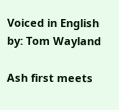Voiced in English by: Tom Wayland

Ash first meets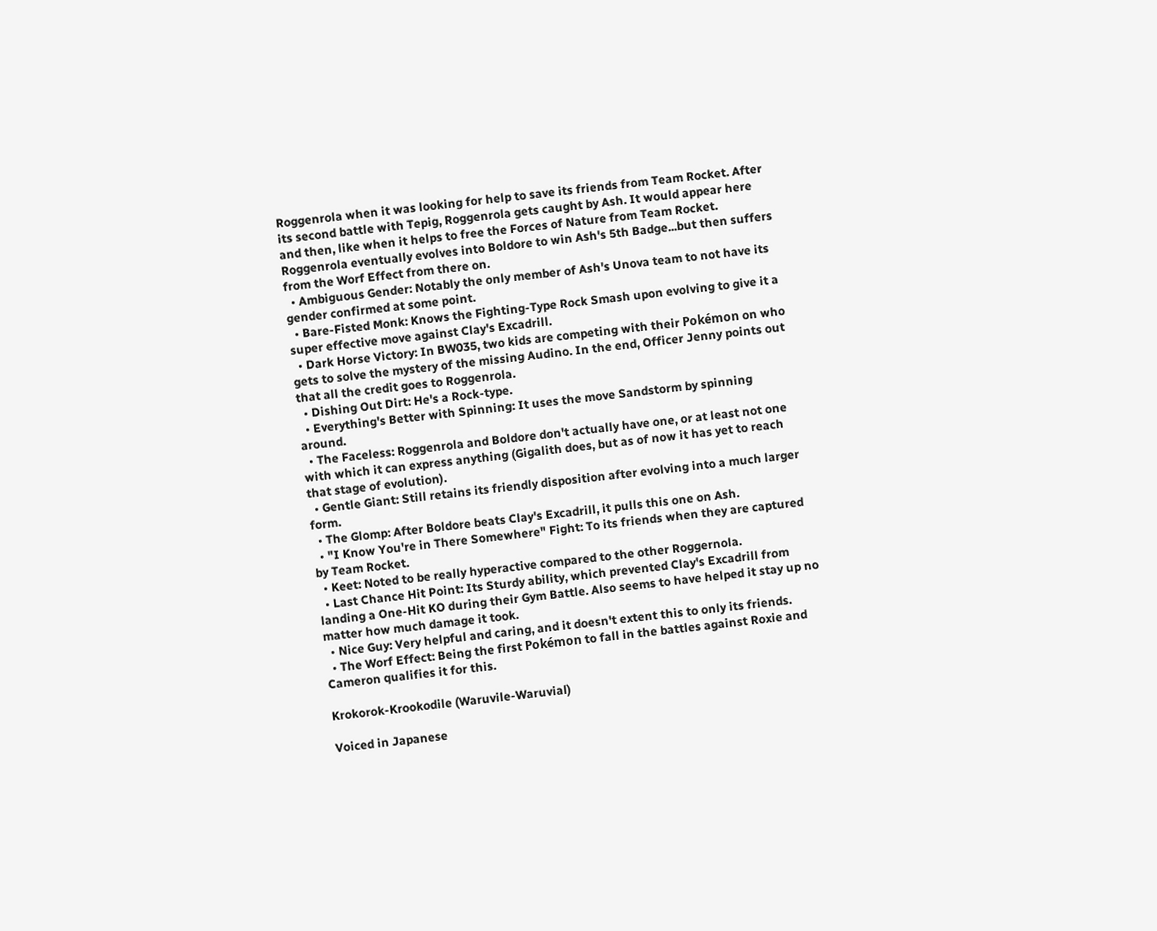Roggenrola when it was looking for help to save its friends from Team Rocket. After its second battle with Tepig, Roggenrola gets caught by Ash. It would appear here and then, like when it helps to free the Forces of Nature from Team Rocket. Roggenrola eventually evolves into Boldore to win Ash's 5th Badge...but then suffers from the Worf Effect from there on.
  • Ambiguous Gender: Notably the only member of Ash's Unova team to not have its gender confirmed at some point.
  • Bare-Fisted Monk: Knows the Fighting-Type Rock Smash upon evolving to give it a super effective move against Clay's Excadrill.
  • Dark Horse Victory: In BW035, two kids are competing with their Pokémon on who gets to solve the mystery of the missing Audino. In the end, Officer Jenny points out that all the credit goes to Roggenrola.
  • Dishing Out Dirt: He's a Rock-type.
  • Everything's Better with Spinning: It uses the move Sandstorm by spinning around.
  • The Faceless: Roggenrola and Boldore don't actually have one, or at least not one with which it can express anything (Gigalith does, but as of now it has yet to reach that stage of evolution).
  • Gentle Giant: Still retains its friendly disposition after evolving into a much larger form.
  • The Glomp: After Boldore beats Clay's Excadrill, it pulls this one on Ash.
  • "I Know You're in There Somewhere" Fight: To its friends when they are captured by Team Rocket.
  • Keet: Noted to be really hyperactive compared to the other Roggernola.
  • Last Chance Hit Point: Its Sturdy ability, which prevented Clay's Excadrill from landing a One-Hit KO during their Gym Battle. Also seems to have helped it stay up no matter how much damage it took.
  • Nice Guy: Very helpful and caring, and it doesn't extent this to only its friends.
  • The Worf Effect: Being the first Pokémon to fall in the battles against Roxie and Cameron qualifies it for this.

Krokorok-Krookodile (Waruvile-Waruvial)

Voiced in Japanese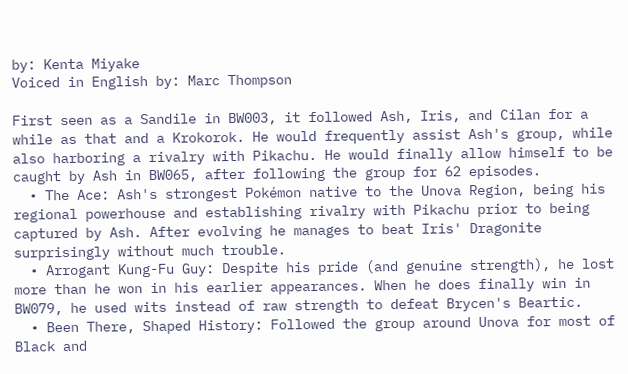by: Kenta Miyake
Voiced in English by: Marc Thompson

First seen as a Sandile in BW003, it followed Ash, Iris, and Cilan for a while as that and a Krokorok. He would frequently assist Ash's group, while also harboring a rivalry with Pikachu. He would finally allow himself to be caught by Ash in BW065, after following the group for 62 episodes.
  • The Ace: Ash's strongest Pokémon native to the Unova Region, being his regional powerhouse and establishing rivalry with Pikachu prior to being captured by Ash. After evolving he manages to beat Iris' Dragonite surprisingly without much trouble.
  • Arrogant Kung-Fu Guy: Despite his pride (and genuine strength), he lost more than he won in his earlier appearances. When he does finally win in BW079, he used wits instead of raw strength to defeat Brycen's Beartic.
  • Been There, Shaped History: Followed the group around Unova for most of Black and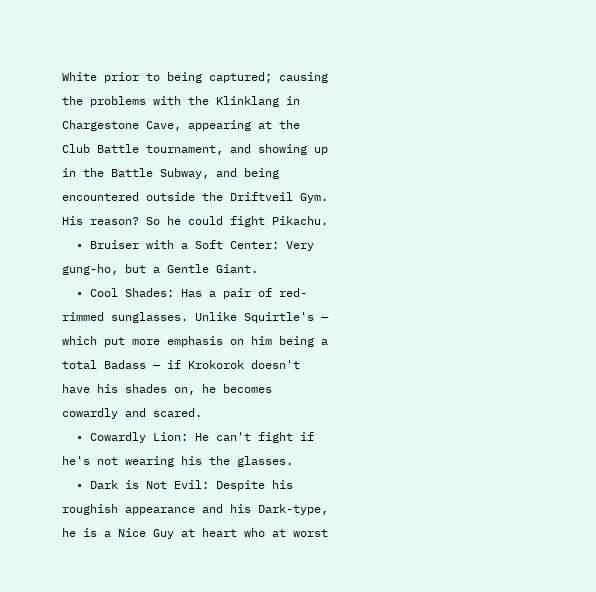White prior to being captured; causing the problems with the Klinklang in Chargestone Cave, appearing at the Club Battle tournament, and showing up in the Battle Subway, and being encountered outside the Driftveil Gym. His reason? So he could fight Pikachu.
  • Bruiser with a Soft Center: Very gung-ho, but a Gentle Giant.
  • Cool Shades: Has a pair of red-rimmed sunglasses. Unlike Squirtle's — which put more emphasis on him being a total Badass — if Krokorok doesn't have his shades on, he becomes cowardly and scared.
  • Cowardly Lion: He can't fight if he's not wearing his the glasses.
  • Dark is Not Evil: Despite his roughish appearance and his Dark-type, he is a Nice Guy at heart who at worst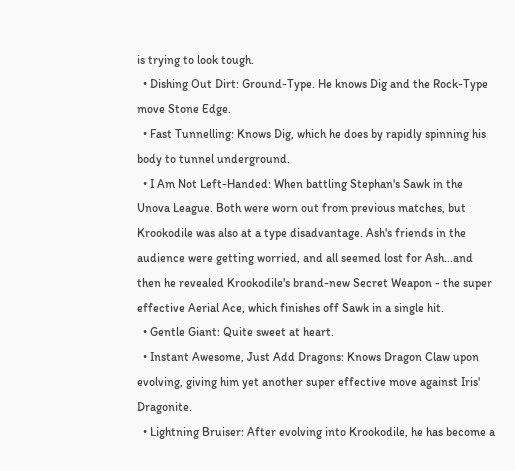is trying to look tough.
  • Dishing Out Dirt: Ground-Type. He knows Dig and the Rock-Type move Stone Edge.
  • Fast Tunnelling: Knows Dig, which he does by rapidly spinning his body to tunnel underground.
  • I Am Not Left-Handed: When battling Stephan's Sawk in the Unova League. Both were worn out from previous matches, but Krookodile was also at a type disadvantage. Ash's friends in the audience were getting worried, and all seemed lost for Ash...and then he revealed Krookodile's brand-new Secret Weapon - the super effective Aerial Ace, which finishes off Sawk in a single hit.
  • Gentle Giant: Quite sweet at heart.
  • Instant Awesome, Just Add Dragons: Knows Dragon Claw upon evolving, giving him yet another super effective move against Iris' Dragonite.
  • Lightning Bruiser: After evolving into Krookodile, he has become a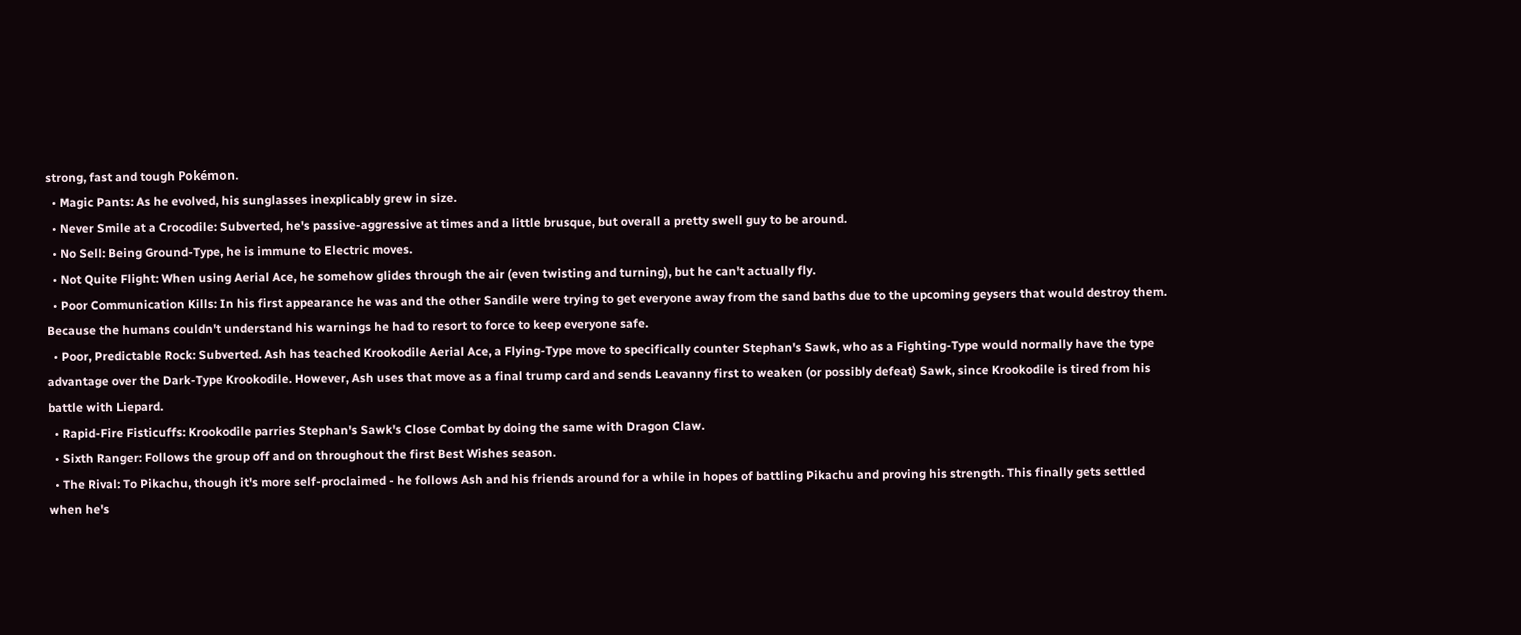strong, fast and tough Pokémon.
  • Magic Pants: As he evolved, his sunglasses inexplicably grew in size.
  • Never Smile at a Crocodile: Subverted, he's passive-aggressive at times and a little brusque, but overall a pretty swell guy to be around.
  • No Sell: Being Ground-Type, he is immune to Electric moves.
  • Not Quite Flight: When using Aerial Ace, he somehow glides through the air (even twisting and turning), but he can't actually fly.
  • Poor Communication Kills: In his first appearance he was and the other Sandile were trying to get everyone away from the sand baths due to the upcoming geysers that would destroy them. Because the humans couldn't understand his warnings he had to resort to force to keep everyone safe.
  • Poor, Predictable Rock: Subverted. Ash has teached Krookodile Aerial Ace, a Flying-Type move to specifically counter Stephan's Sawk, who as a Fighting-Type would normally have the type advantage over the Dark-Type Krookodile. However, Ash uses that move as a final trump card and sends Leavanny first to weaken (or possibly defeat) Sawk, since Krookodile is tired from his battle with Liepard.
  • Rapid-Fire Fisticuffs: Krookodile parries Stephan's Sawk's Close Combat by doing the same with Dragon Claw.
  • Sixth Ranger: Follows the group off and on throughout the first Best Wishes season.
  • The Rival: To Pikachu, though it's more self-proclaimed - he follows Ash and his friends around for a while in hopes of battling Pikachu and proving his strength. This finally gets settled when he's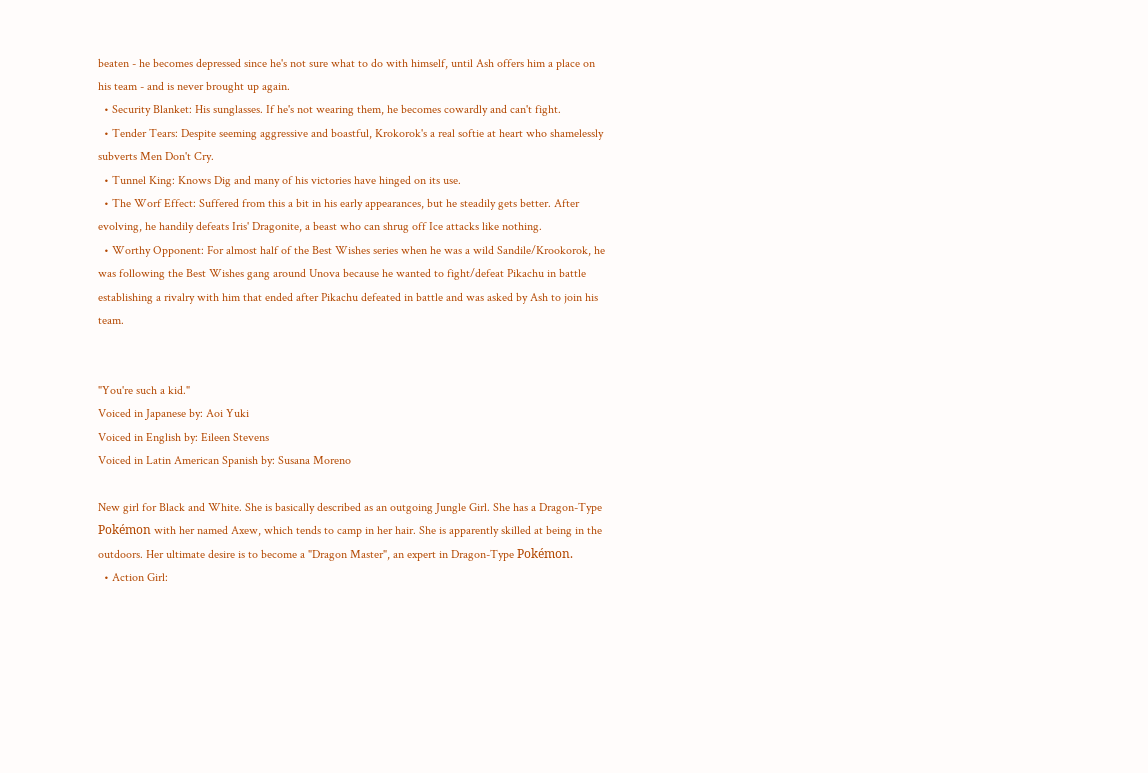beaten - he becomes depressed since he's not sure what to do with himself, until Ash offers him a place on his team - and is never brought up again.
  • Security Blanket: His sunglasses. If he's not wearing them, he becomes cowardly and can't fight.
  • Tender Tears: Despite seeming aggressive and boastful, Krokorok's a real softie at heart who shamelessly subverts Men Don't Cry.
  • Tunnel King: Knows Dig and many of his victories have hinged on its use.
  • The Worf Effect: Suffered from this a bit in his early appearances, but he steadily gets better. After evolving, he handily defeats Iris' Dragonite, a beast who can shrug off Ice attacks like nothing.
  • Worthy Opponent: For almost half of the Best Wishes series when he was a wild Sandile/Krookorok, he was following the Best Wishes gang around Unova because he wanted to fight/defeat Pikachu in battle establishing a rivalry with him that ended after Pikachu defeated in battle and was asked by Ash to join his team.


"You're such a kid."
Voiced in Japanese by: Aoi Yuki
Voiced in English by: Eileen Stevens
Voiced in Latin American Spanish by: Susana Moreno

New girl for Black and White. She is basically described as an outgoing Jungle Girl. She has a Dragon-Type Pokémon with her named Axew, which tends to camp in her hair. She is apparently skilled at being in the outdoors. Her ultimate desire is to become a "Dragon Master", an expert in Dragon-Type Pokémon.
  • Action Girl: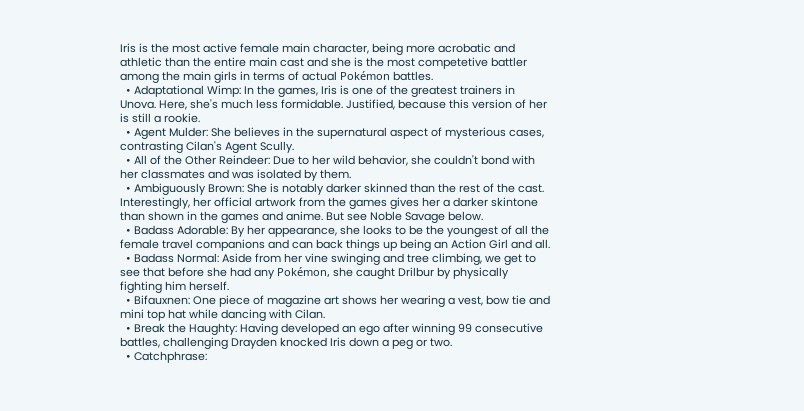Iris is the most active female main character, being more acrobatic and athletic than the entire main cast and she is the most competetive battler among the main girls in terms of actual Pokémon battles.
  • Adaptational Wimp: In the games, Iris is one of the greatest trainers in Unova. Here, she's much less formidable. Justified, because this version of her is still a rookie.
  • Agent Mulder: She believes in the supernatural aspect of mysterious cases, contrasting Cilan's Agent Scully.
  • All of the Other Reindeer: Due to her wild behavior, she couldn't bond with her classmates and was isolated by them.
  • Ambiguously Brown: She is notably darker skinned than the rest of the cast. Interestingly, her official artwork from the games gives her a darker skintone than shown in the games and anime. But see Noble Savage below.
  • Badass Adorable: By her appearance, she looks to be the youngest of all the female travel companions and can back things up being an Action Girl and all.
  • Badass Normal: Aside from her vine swinging and tree climbing, we get to see that before she had any Pokémon, she caught Drilbur by physically fighting him herself.
  • Bifauxnen: One piece of magazine art shows her wearing a vest, bow tie and mini top hat while dancing with Cilan.
  • Break the Haughty: Having developed an ego after winning 99 consecutive battles, challenging Drayden knocked Iris down a peg or two.
  • Catchphrase: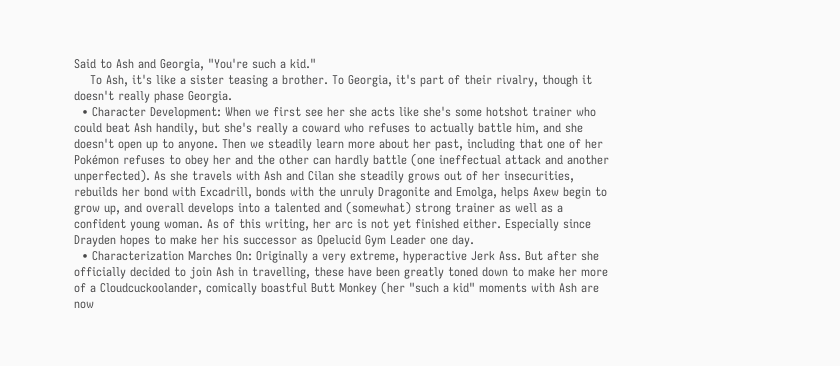Said to Ash and Georgia, "You're such a kid."
    To Ash, it's like a sister teasing a brother. To Georgia, it's part of their rivalry, though it doesn't really phase Georgia.
  • Character Development: When we first see her she acts like she's some hotshot trainer who could beat Ash handily, but she's really a coward who refuses to actually battle him, and she doesn't open up to anyone. Then we steadily learn more about her past, including that one of her Pokémon refuses to obey her and the other can hardly battle (one ineffectual attack and another unperfected). As she travels with Ash and Cilan she steadily grows out of her insecurities, rebuilds her bond with Excadrill, bonds with the unruly Dragonite and Emolga, helps Axew begin to grow up, and overall develops into a talented and (somewhat) strong trainer as well as a confident young woman. As of this writing, her arc is not yet finished either. Especially since Drayden hopes to make her his successor as Opelucid Gym Leader one day.
  • Characterization Marches On: Originally a very extreme, hyperactive Jerk Ass. But after she officially decided to join Ash in travelling, these have been greatly toned down to make her more of a Cloudcuckoolander, comically boastful Butt Monkey (her "such a kid" moments with Ash are now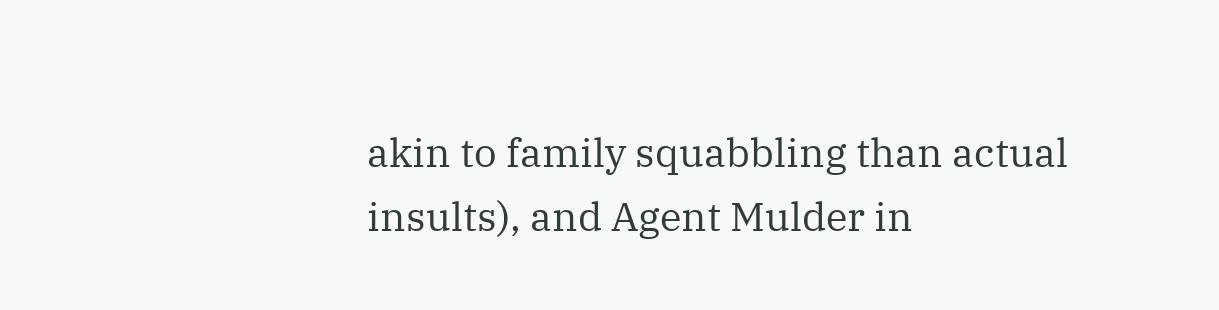akin to family squabbling than actual insults), and Agent Mulder in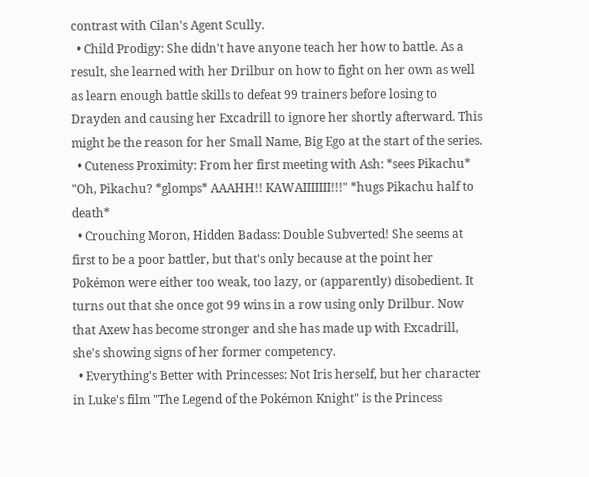contrast with Cilan's Agent Scully.
  • Child Prodigy: She didn't have anyone teach her how to battle. As a result, she learned with her Drilbur on how to fight on her own as well as learn enough battle skills to defeat 99 trainers before losing to Drayden and causing her Excadrill to ignore her shortly afterward. This might be the reason for her Small Name, Big Ego at the start of the series.
  • Cuteness Proximity: From her first meeting with Ash: *sees Pikachu* "Oh, Pikachu? *glomps* AAAHH!! KAWAIIIIIII!!!" *hugs Pikachu half to death*
  • Crouching Moron, Hidden Badass: Double Subverted! She seems at first to be a poor battler, but that's only because at the point her Pokémon were either too weak, too lazy, or (apparently) disobedient. It turns out that she once got 99 wins in a row using only Drilbur. Now that Axew has become stronger and she has made up with Excadrill, she's showing signs of her former competency.
  • Everything's Better with Princesses: Not Iris herself, but her character in Luke's film "The Legend of the Pokémon Knight" is the Princess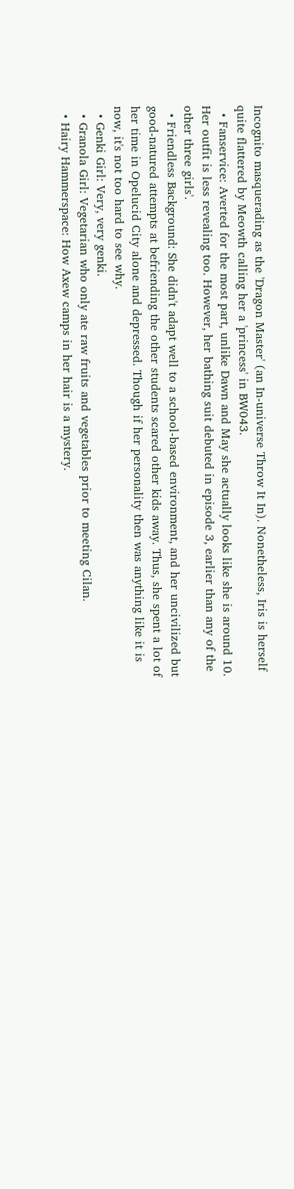Incognito masquerading as the 'Dragon Master' (an In-universe Throw It In). Nonetheless, Iris is herself quite flattered by Meowth calling her a 'princess' in BW043.
  • Fanservice: Averted for the most part, unlike Dawn and May she actually looks like she is around 10. Her outfit is less revealing too. However, her bathing suit debuted in episode 3, earlier than any of the other three girls'.
  • Friendless Background: She didn't adapt well to a school-based environment, and her uncivilized but good-natured attempts at befriending the other students scared other kids away. Thus, she spent a lot of her time in Opelucid City alone and depressed. Though if her personality then was anything like it is now, it's not too hard to see why.
  • Genki Girl: Very, very genki.
  • Granola Girl: Vegetarian who only ate raw fruits and vegetables prior to meeting Cilan.
  • Hairy Hammerspace: How Axew camps in her hair is a mystery.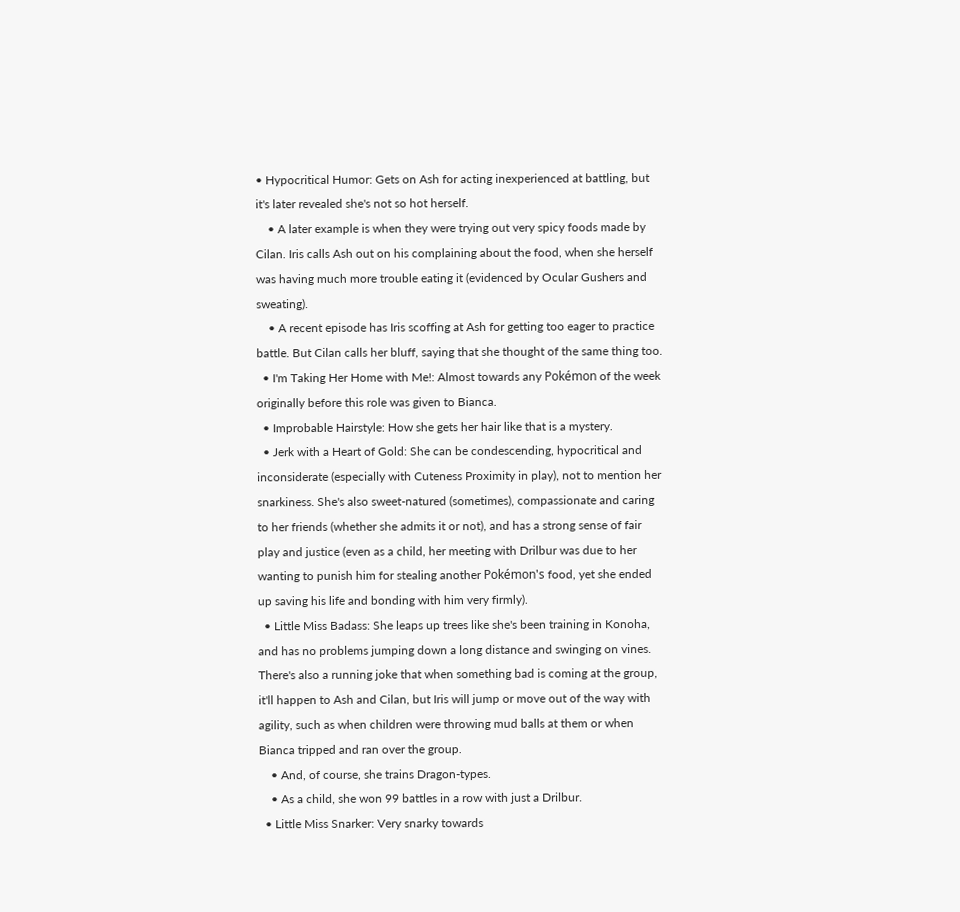• Hypocritical Humor: Gets on Ash for acting inexperienced at battling, but it's later revealed she's not so hot herself.
    • A later example is when they were trying out very spicy foods made by Cilan. Iris calls Ash out on his complaining about the food, when she herself was having much more trouble eating it (evidenced by Ocular Gushers and sweating).
    • A recent episode has Iris scoffing at Ash for getting too eager to practice battle. But Cilan calls her bluff, saying that she thought of the same thing too.
  • I'm Taking Her Home with Me!: Almost towards any Pokémon of the week originally before this role was given to Bianca.
  • Improbable Hairstyle: How she gets her hair like that is a mystery.
  • Jerk with a Heart of Gold: She can be condescending, hypocritical and inconsiderate (especially with Cuteness Proximity in play), not to mention her snarkiness. She's also sweet-natured (sometimes), compassionate and caring to her friends (whether she admits it or not), and has a strong sense of fair play and justice (even as a child, her meeting with Drilbur was due to her wanting to punish him for stealing another Pokémon's food, yet she ended up saving his life and bonding with him very firmly).
  • Little Miss Badass: She leaps up trees like she's been training in Konoha, and has no problems jumping down a long distance and swinging on vines. There's also a running joke that when something bad is coming at the group, it'll happen to Ash and Cilan, but Iris will jump or move out of the way with agility, such as when children were throwing mud balls at them or when Bianca tripped and ran over the group.
    • And, of course, she trains Dragon-types.
    • As a child, she won 99 battles in a row with just a Drilbur.
  • Little Miss Snarker: Very snarky towards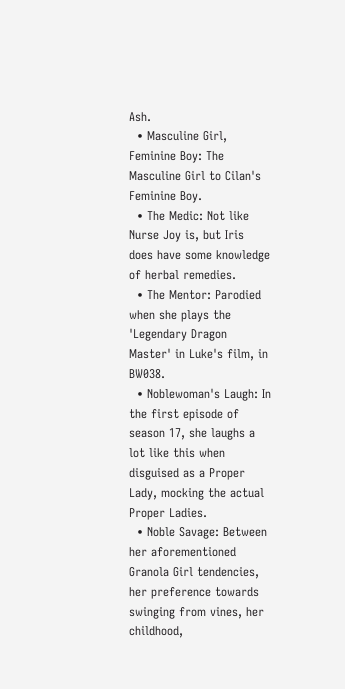Ash.
  • Masculine Girl, Feminine Boy: The Masculine Girl to Cilan's Feminine Boy.
  • The Medic: Not like Nurse Joy is, but Iris does have some knowledge of herbal remedies.
  • The Mentor: Parodied when she plays the 'Legendary Dragon Master' in Luke's film, in BW038.
  • Noblewoman's Laugh: In the first episode of season 17, she laughs a lot like this when disguised as a Proper Lady, mocking the actual Proper Ladies.
  • Noble Savage: Between her aforementioned Granola Girl tendencies, her preference towards swinging from vines, her childhood,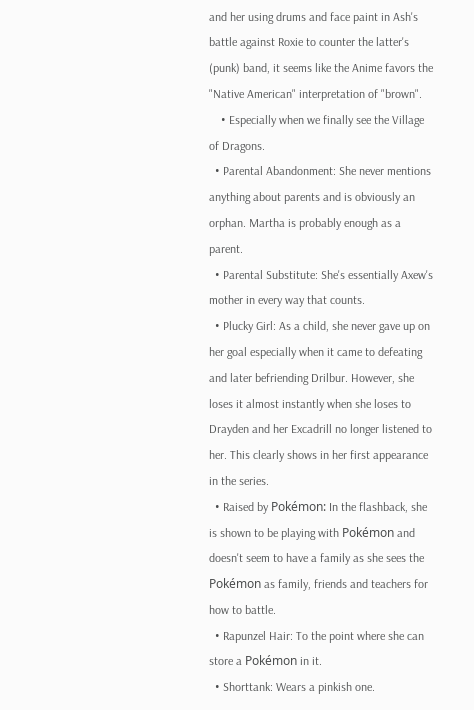and her using drums and face paint in Ash's battle against Roxie to counter the latter's (punk) band, it seems like the Anime favors the "Native American" interpretation of "brown".
    • Especially when we finally see the Village of Dragons.
  • Parental Abandonment: She never mentions anything about parents and is obviously an orphan. Martha is probably enough as a parent.
  • Parental Substitute: She's essentially Axew's mother in every way that counts.
  • Plucky Girl: As a child, she never gave up on her goal especially when it came to defeating and later befriending Drilbur. However, she loses it almost instantly when she loses to Drayden and her Excadrill no longer listened to her. This clearly shows in her first appearance in the series.
  • Raised by Pokémon: In the flashback, she is shown to be playing with Pokémon and doesn't seem to have a family as she sees the Pokémon as family, friends and teachers for how to battle.
  • Rapunzel Hair: To the point where she can store a Pokémon in it.
  • Shorttank: Wears a pinkish one.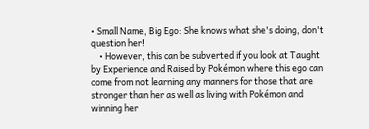• Small Name, Big Ego: She knows what she's doing, don't question her!
    • However, this can be subverted if you look at Taught by Experience and Raised by Pokémon where this ego can come from not learning any manners for those that are stronger than her as well as living with Pokémon and winning her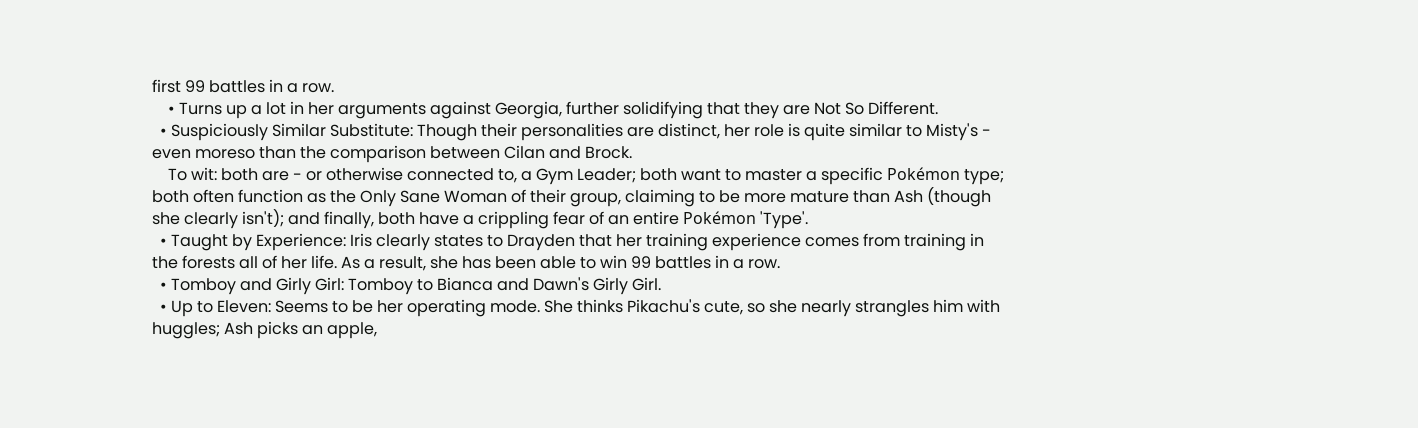first 99 battles in a row.
    • Turns up a lot in her arguments against Georgia, further solidifying that they are Not So Different.
  • Suspiciously Similar Substitute: Though their personalities are distinct, her role is quite similar to Misty's - even moreso than the comparison between Cilan and Brock.
    To wit: both are - or otherwise connected to, a Gym Leader; both want to master a specific Pokémon type; both often function as the Only Sane Woman of their group, claiming to be more mature than Ash (though she clearly isn't); and finally, both have a crippling fear of an entire Pokémon 'Type'.
  • Taught by Experience: Iris clearly states to Drayden that her training experience comes from training in the forests all of her life. As a result, she has been able to win 99 battles in a row.
  • Tomboy and Girly Girl: Tomboy to Bianca and Dawn's Girly Girl.
  • Up to Eleven: Seems to be her operating mode. She thinks Pikachu's cute, so she nearly strangles him with huggles; Ash picks an apple,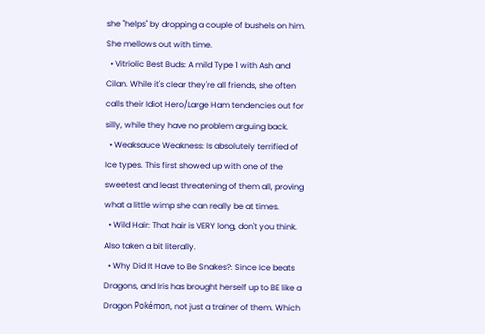she "helps" by dropping a couple of bushels on him. She mellows out with time.
  • Vitriolic Best Buds: A mild Type 1 with Ash and Cilan. While it's clear they're all friends, she often calls their Idiot Hero/Large Ham tendencies out for silly, while they have no problem arguing back.
  • Weaksauce Weakness: Is absolutely terrified of Ice types. This first showed up with one of the sweetest and least threatening of them all, proving what a little wimp she can really be at times.
  • Wild Hair: That hair is VERY long, don't you think. Also taken a bit literally.
  • Why Did It Have to Be Snakes?: Since Ice beats Dragons, and Iris has brought herself up to BE like a Dragon Pokémon, not just a trainer of them. Which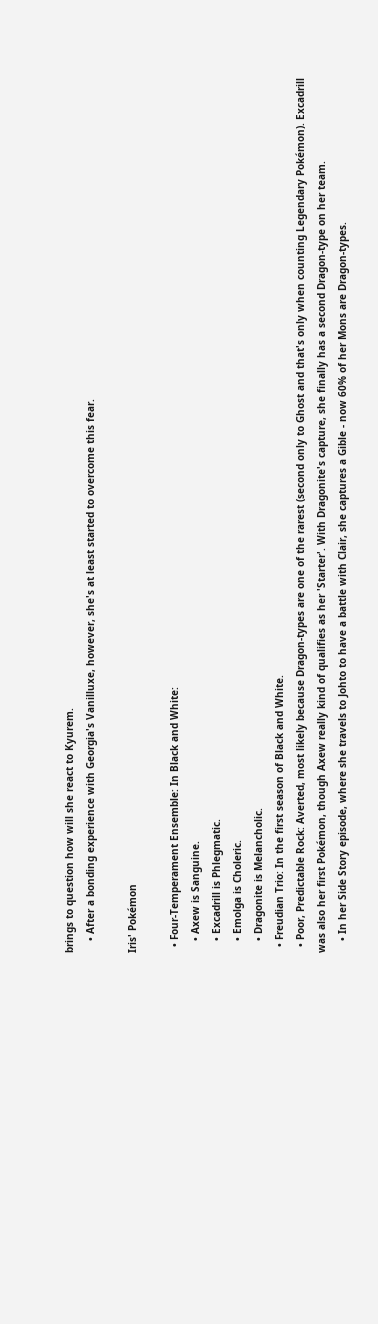brings to question how will she react to Kyurem.
    • After a bonding experience with Georgia's Vanilluxe, however, she's at least started to overcome this fear.

Iris' Pokémon

  • Four-Temperament Ensemble: In Black and White:
    • Axew is Sanguine.
    • Excadrill is Phlegmatic.
    • Emolga is Choleric.
    • Dragonite is Melancholic.
  • Freudian Trio: In the first season of Black and White.
  • Poor, Predictable Rock: Averted, most likely because Dragon-types are one of the rarest (second only to Ghost and that's only when counting Legendary Pokémon). Excadrill was also her first Pokémon, though Axew really kind of qualifies as her 'Starter'. With Dragonite's capture, she finally has a second Dragon-type on her team.
    • In her Side Story episode, where she travels to Johto to have a battle with Clair, she captures a Gible - now 60% of her Mons are Dragon-types.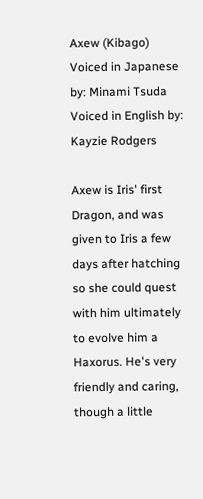Axew (Kibago)
Voiced in Japanese by: Minami Tsuda
Voiced in English by: Kayzie Rodgers

Axew is Iris' first Dragon, and was given to Iris a few days after hatching so she could quest with him ultimately to evolve him a Haxorus. He's very friendly and caring, though a little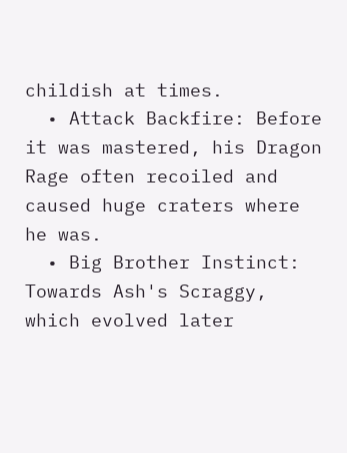childish at times.
  • Attack Backfire: Before it was mastered, his Dragon Rage often recoiled and caused huge craters where he was.
  • Big Brother Instinct: Towards Ash's Scraggy, which evolved later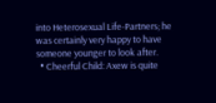into Heterosexual Life-Partners; he was certainly very happy to have someone younger to look after.
  • Cheerful Child: Axew is quite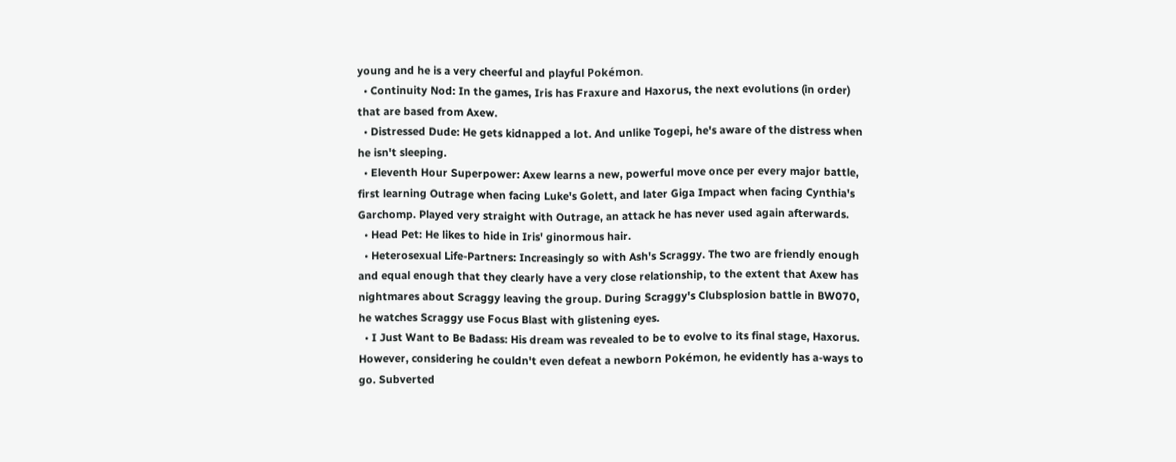young and he is a very cheerful and playful Pokémon.
  • Continuity Nod: In the games, Iris has Fraxure and Haxorus, the next evolutions (in order) that are based from Axew.
  • Distressed Dude: He gets kidnapped a lot. And unlike Togepi, he's aware of the distress when he isn't sleeping.
  • Eleventh Hour Superpower: Axew learns a new, powerful move once per every major battle, first learning Outrage when facing Luke's Golett, and later Giga Impact when facing Cynthia's Garchomp. Played very straight with Outrage, an attack he has never used again afterwards.
  • Head Pet: He likes to hide in Iris' ginormous hair.
  • Heterosexual Life-Partners: Increasingly so with Ash's Scraggy. The two are friendly enough and equal enough that they clearly have a very close relationship, to the extent that Axew has nightmares about Scraggy leaving the group. During Scraggy's Clubsplosion battle in BW070, he watches Scraggy use Focus Blast with glistening eyes.
  • I Just Want to Be Badass: His dream was revealed to be to evolve to its final stage, Haxorus. However, considering he couldn't even defeat a newborn Pokémon, he evidently has a-ways to go. Subverted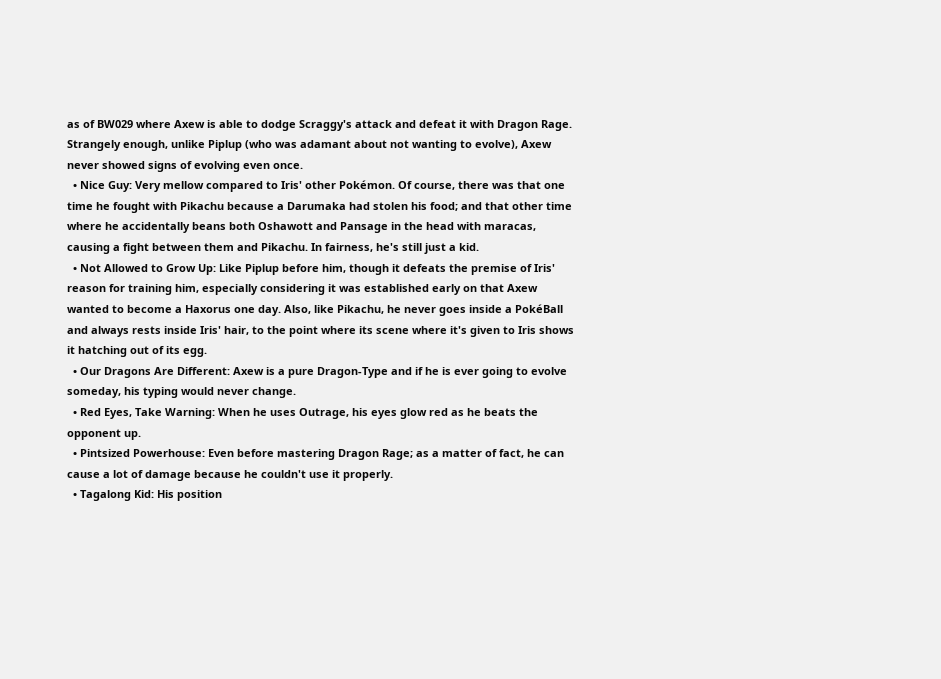as of BW029 where Axew is able to dodge Scraggy's attack and defeat it with Dragon Rage. Strangely enough, unlike Piplup (who was adamant about not wanting to evolve), Axew never showed signs of evolving even once.
  • Nice Guy: Very mellow compared to Iris' other Pokémon. Of course, there was that one time he fought with Pikachu because a Darumaka had stolen his food; and that other time where he accidentally beans both Oshawott and Pansage in the head with maracas, causing a fight between them and Pikachu. In fairness, he's still just a kid.
  • Not Allowed to Grow Up: Like Piplup before him, though it defeats the premise of Iris' reason for training him, especially considering it was established early on that Axew wanted to become a Haxorus one day. Also, like Pikachu, he never goes inside a PokéBall and always rests inside Iris' hair, to the point where its scene where it's given to Iris shows it hatching out of its egg.
  • Our Dragons Are Different: Axew is a pure Dragon-Type and if he is ever going to evolve someday, his typing would never change.
  • Red Eyes, Take Warning: When he uses Outrage, his eyes glow red as he beats the opponent up.
  • Pintsized Powerhouse: Even before mastering Dragon Rage; as a matter of fact, he can cause a lot of damage because he couldn't use it properly.
  • Tagalong Kid: His position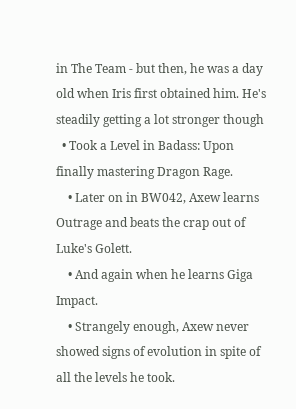in The Team - but then, he was a day old when Iris first obtained him. He's steadily getting a lot stronger though
  • Took a Level in Badass: Upon finally mastering Dragon Rage.
    • Later on in BW042, Axew learns Outrage and beats the crap out of Luke's Golett.
    • And again when he learns Giga Impact.
    • Strangely enough, Axew never showed signs of evolution in spite of all the levels he took.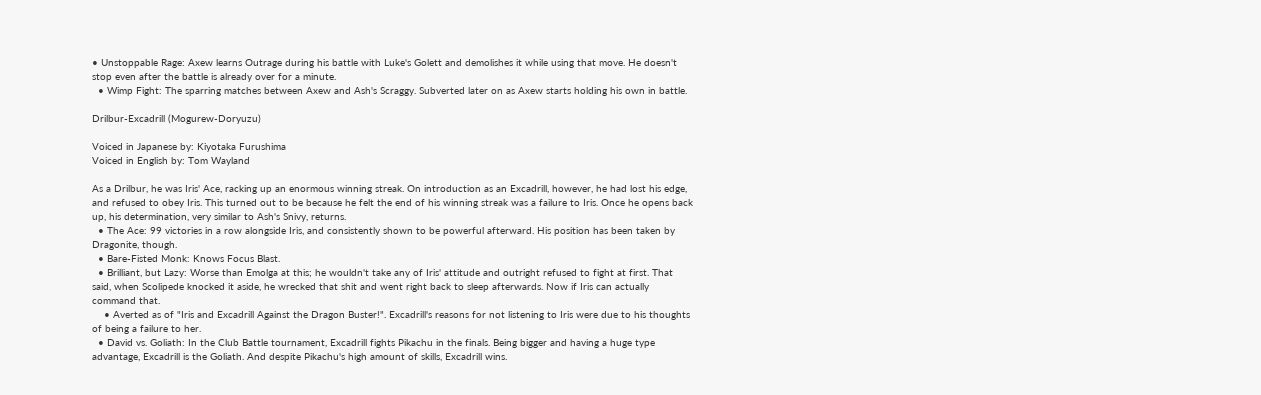• Unstoppable Rage: Axew learns Outrage during his battle with Luke's Golett and demolishes it while using that move. He doesn't stop even after the battle is already over for a minute.
  • Wimp Fight: The sparring matches between Axew and Ash's Scraggy. Subverted later on as Axew starts holding his own in battle.

Drilbur-Excadrill (Mogurew-Doryuzu)

Voiced in Japanese by: Kiyotaka Furushima
Voiced in English by: Tom Wayland

As a Drilbur, he was Iris' Ace, racking up an enormous winning streak. On introduction as an Excadrill, however, he had lost his edge, and refused to obey Iris. This turned out to be because he felt the end of his winning streak was a failure to Iris. Once he opens back up, his determination, very similar to Ash's Snivy, returns.
  • The Ace: 99 victories in a row alongside Iris, and consistently shown to be powerful afterward. His position has been taken by Dragonite, though.
  • Bare-Fisted Monk: Knows Focus Blast.
  • Brilliant, but Lazy: Worse than Emolga at this; he wouldn't take any of Iris' attitude and outright refused to fight at first. That said, when Scolipede knocked it aside, he wrecked that shit and went right back to sleep afterwards. Now if Iris can actually command that.
    • Averted as of "Iris and Excadrill Against the Dragon Buster!". Excadrill's reasons for not listening to Iris were due to his thoughts of being a failure to her.
  • David vs. Goliath: In the Club Battle tournament, Excadrill fights Pikachu in the finals. Being bigger and having a huge type advantage, Excadrill is the Goliath. And despite Pikachu's high amount of skills, Excadrill wins.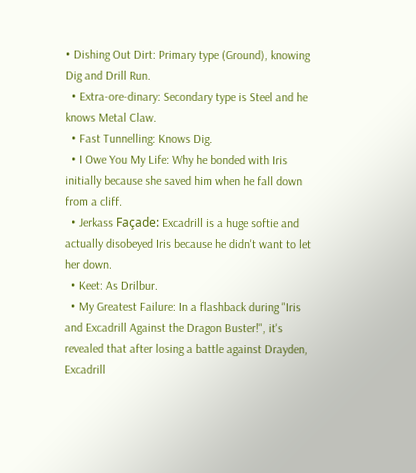• Dishing Out Dirt: Primary type (Ground), knowing Dig and Drill Run.
  • Extra-ore-dinary: Secondary type is Steel and he knows Metal Claw.
  • Fast Tunnelling: Knows Dig.
  • I Owe You My Life: Why he bonded with Iris initially because she saved him when he fall down from a cliff.
  • Jerkass Façade: Excadrill is a huge softie and actually disobeyed Iris because he didn't want to let her down.
  • Keet: As Drilbur.
  • My Greatest Failure: In a flashback during "Iris and Excadrill Against the Dragon Buster!", it's revealed that after losing a battle against Drayden, Excadrill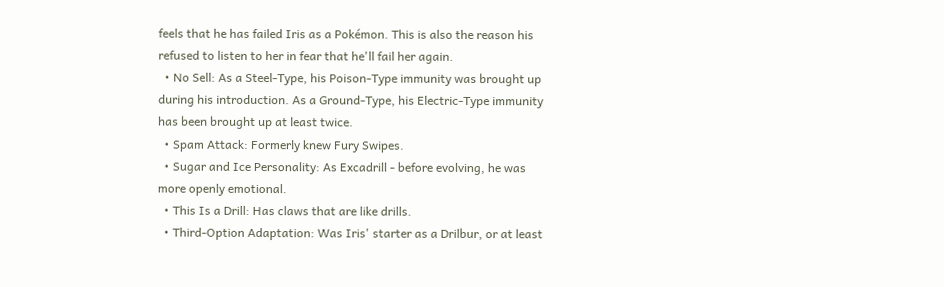feels that he has failed Iris as a Pokémon. This is also the reason his refused to listen to her in fear that he'll fail her again.
  • No Sell: As a Steel-Type, his Poison-Type immunity was brought up during his introduction. As a Ground-Type, his Electric-Type immunity has been brought up at least twice.
  • Spam Attack: Formerly knew Fury Swipes.
  • Sugar and Ice Personality: As Excadrill - before evolving, he was more openly emotional.
  • This Is a Drill: Has claws that are like drills.
  • Third-Option Adaptation: Was Iris' starter as a Drilbur, or at least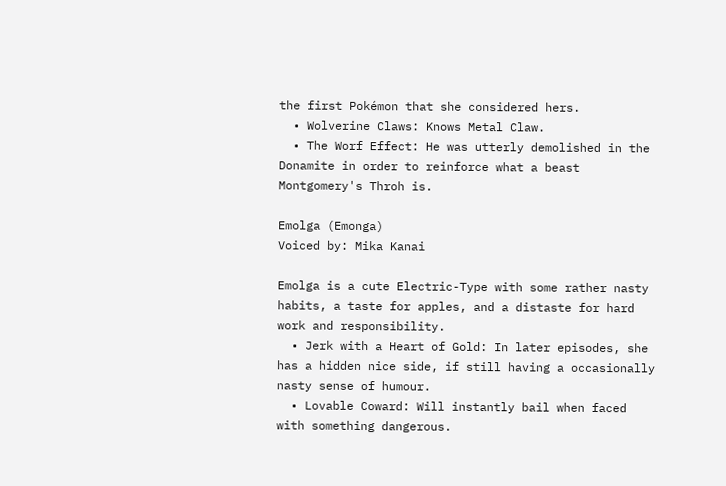the first Pokémon that she considered hers.
  • Wolverine Claws: Knows Metal Claw.
  • The Worf Effect: He was utterly demolished in the Donamite in order to reinforce what a beast Montgomery's Throh is.

Emolga (Emonga)
Voiced by: Mika Kanai

Emolga is a cute Electric-Type with some rather nasty habits, a taste for apples, and a distaste for hard work and responsibility.
  • Jerk with a Heart of Gold: In later episodes, she has a hidden nice side, if still having a occasionally nasty sense of humour.
  • Lovable Coward: Will instantly bail when faced with something dangerous.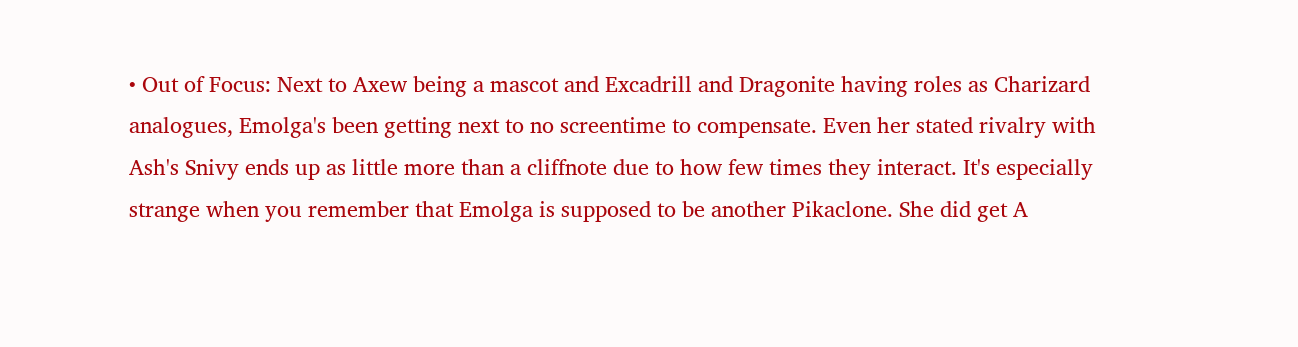• Out of Focus: Next to Axew being a mascot and Excadrill and Dragonite having roles as Charizard analogues, Emolga's been getting next to no screentime to compensate. Even her stated rivalry with Ash's Snivy ends up as little more than a cliffnote due to how few times they interact. It's especially strange when you remember that Emolga is supposed to be another Pikaclone. She did get A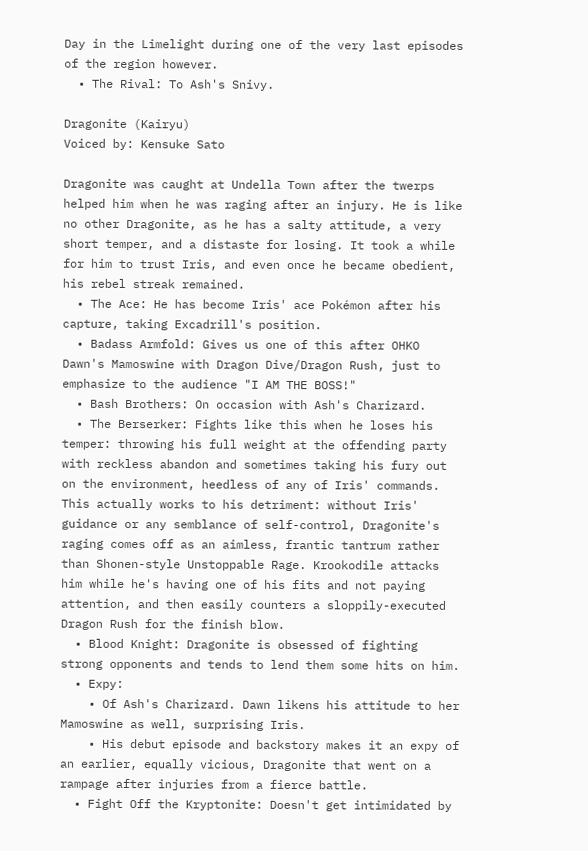Day in the Limelight during one of the very last episodes of the region however.
  • The Rival: To Ash's Snivy.

Dragonite (Kairyu)
Voiced by: Kensuke Sato

Dragonite was caught at Undella Town after the twerps helped him when he was raging after an injury. He is like no other Dragonite, as he has a salty attitude, a very short temper, and a distaste for losing. It took a while for him to trust Iris, and even once he became obedient, his rebel streak remained.
  • The Ace: He has become Iris' ace Pokémon after his capture, taking Excadrill's position.
  • Badass Armfold: Gives us one of this after OHKO Dawn's Mamoswine with Dragon Dive/Dragon Rush, just to emphasize to the audience "I AM THE BOSS!"
  • Bash Brothers: On occasion with Ash's Charizard.
  • The Berserker: Fights like this when he loses his temper: throwing his full weight at the offending party with reckless abandon and sometimes taking his fury out on the environment, heedless of any of Iris' commands. This actually works to his detriment: without Iris' guidance or any semblance of self-control, Dragonite's raging comes off as an aimless, frantic tantrum rather than Shonen-style Unstoppable Rage. Krookodile attacks him while he's having one of his fits and not paying attention, and then easily counters a sloppily-executed Dragon Rush for the finish blow.
  • Blood Knight: Dragonite is obsessed of fighting strong opponents and tends to lend them some hits on him.
  • Expy:
    • Of Ash's Charizard. Dawn likens his attitude to her Mamoswine as well, surprising Iris.
    • His debut episode and backstory makes it an expy of an earlier, equally vicious, Dragonite that went on a rampage after injuries from a fierce battle.
  • Fight Off the Kryptonite: Doesn't get intimidated by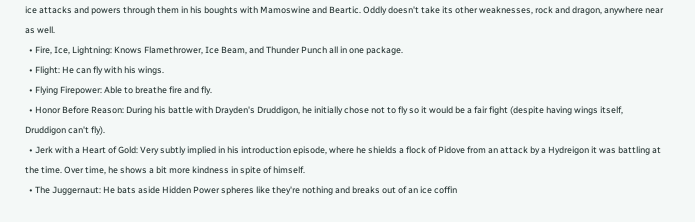ice attacks and powers through them in his boughts with Mamoswine and Beartic. Oddly doesn't take its other weaknesses, rock and dragon, anywhere near as well.
  • Fire, Ice, Lightning: Knows Flamethrower, Ice Beam, and Thunder Punch all in one package.
  • Flight: He can fly with his wings.
  • Flying Firepower: Able to breathe fire and fly.
  • Honor Before Reason: During his battle with Drayden's Druddigon, he initially chose not to fly so it would be a fair fight (despite having wings itself, Druddigon can't fly).
  • Jerk with a Heart of Gold: Very subtly implied in his introduction episode, where he shields a flock of Pidove from an attack by a Hydreigon it was battling at the time. Over time, he shows a bit more kindness in spite of himself.
  • The Juggernaut: He bats aside Hidden Power spheres like they're nothing and breaks out of an ice coffin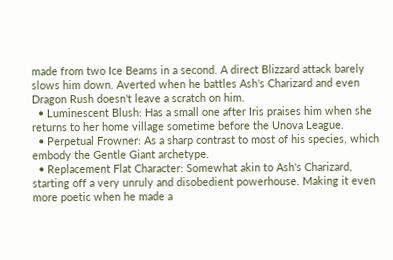made from two Ice Beams in a second. A direct Blizzard attack barely slows him down. Averted when he battles Ash's Charizard and even Dragon Rush doesn't leave a scratch on him.
  • Luminescent Blush: Has a small one after Iris praises him when she returns to her home village sometime before the Unova League.
  • Perpetual Frowner: As a sharp contrast to most of his species, which embody the Gentle Giant archetype.
  • Replacement Flat Character: Somewhat akin to Ash's Charizard, starting off a very unruly and disobedient powerhouse. Making it even more poetic when he made a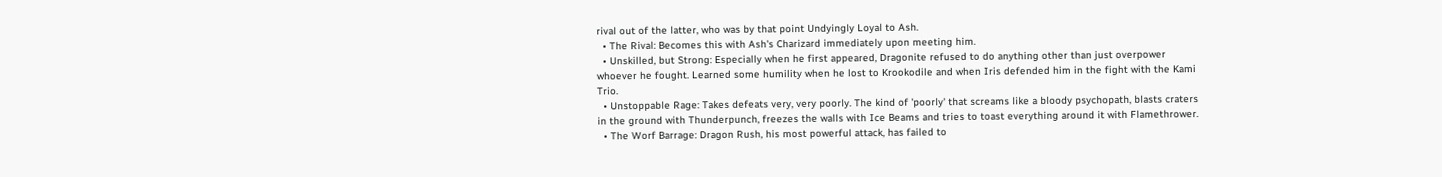rival out of the latter, who was by that point Undyingly Loyal to Ash.
  • The Rival: Becomes this with Ash's Charizard immediately upon meeting him.
  • Unskilled, but Strong: Especially when he first appeared, Dragonite refused to do anything other than just overpower whoever he fought. Learned some humility when he lost to Krookodile and when Iris defended him in the fight with the Kami Trio.
  • Unstoppable Rage: Takes defeats very, very poorly. The kind of 'poorly' that screams like a bloody psychopath, blasts craters in the ground with Thunderpunch, freezes the walls with Ice Beams and tries to toast everything around it with Flamethrower.
  • The Worf Barrage: Dragon Rush, his most powerful attack, has failed to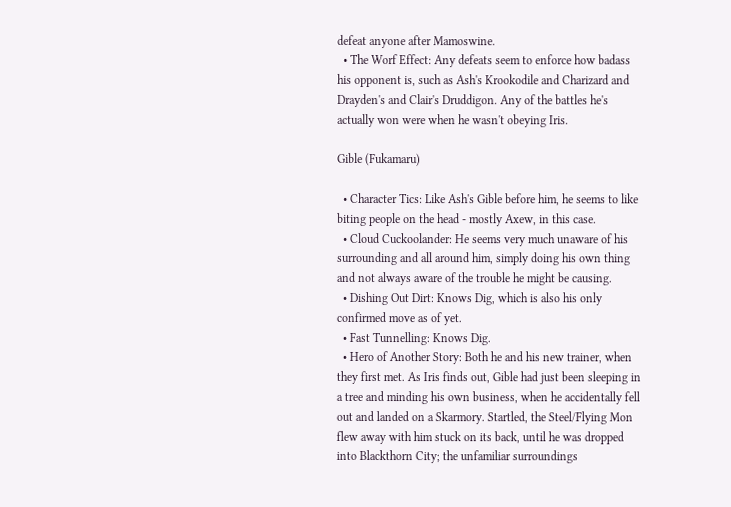defeat anyone after Mamoswine.
  • The Worf Effect: Any defeats seem to enforce how badass his opponent is, such as Ash's Krookodile and Charizard and Drayden's and Clair's Druddigon. Any of the battles he's actually won were when he wasn't obeying Iris.

Gible (Fukamaru)

  • Character Tics: Like Ash's Gible before him, he seems to like biting people on the head - mostly Axew, in this case.
  • Cloud Cuckoolander: He seems very much unaware of his surrounding and all around him, simply doing his own thing and not always aware of the trouble he might be causing.
  • Dishing Out Dirt: Knows Dig, which is also his only confirmed move as of yet.
  • Fast Tunnelling: Knows Dig.
  • Hero of Another Story: Both he and his new trainer, when they first met. As Iris finds out, Gible had just been sleeping in a tree and minding his own business, when he accidentally fell out and landed on a Skarmory. Startled, the Steel/Flying Mon flew away with him stuck on its back, until he was dropped into Blackthorn City; the unfamiliar surroundings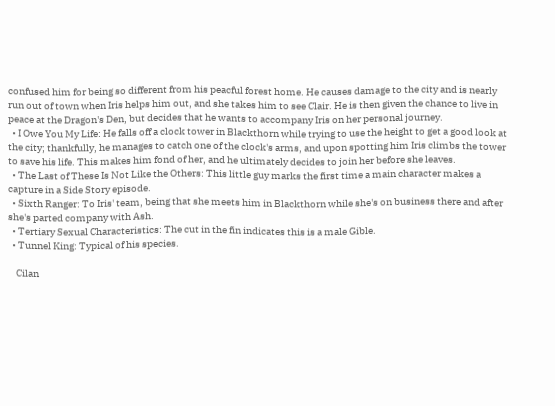confused him for being so different from his peacful forest home. He causes damage to the city and is nearly run out of town when Iris helps him out, and she takes him to see Clair. He is then given the chance to live in peace at the Dragon's Den, but decides that he wants to accompany Iris on her personal journey.
  • I Owe You My Life: He falls off a clock tower in Blackthorn while trying to use the height to get a good look at the city; thankfully, he manages to catch one of the clock's arms, and upon spotting him Iris climbs the tower to save his life. This makes him fond of her, and he ultimately decides to join her before she leaves.
  • The Last of These Is Not Like the Others: This little guy marks the first time a main character makes a capture in a Side Story episode.
  • Sixth Ranger: To Iris' team, being that she meets him in Blackthorn while she's on business there and after she's parted company with Ash.
  • Tertiary Sexual Characteristics: The cut in the fin indicates this is a male Gible.
  • Tunnel King: Typical of his species.

    Cilan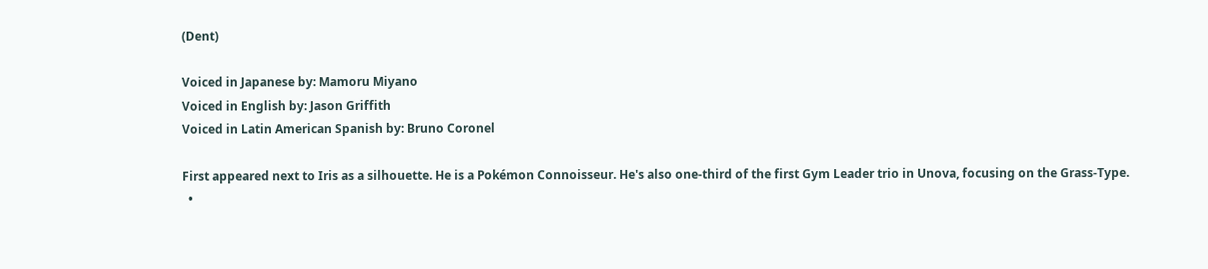(Dent)

Voiced in Japanese by: Mamoru Miyano
Voiced in English by: Jason Griffith
Voiced in Latin American Spanish by: Bruno Coronel

First appeared next to Iris as a silhouette. He is a Pokémon Connoisseur. He's also one-third of the first Gym Leader trio in Unova, focusing on the Grass-Type.
  •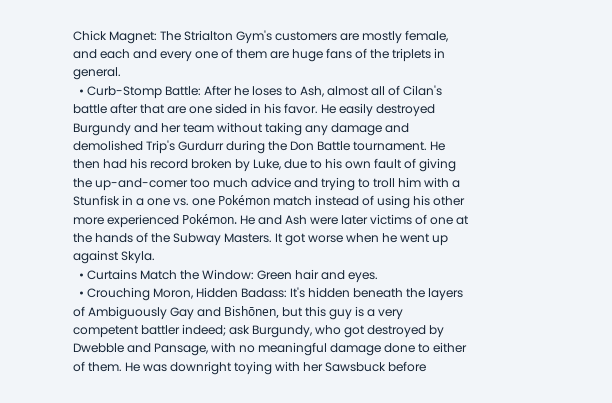Chick Magnet: The Strialton Gym's customers are mostly female, and each and every one of them are huge fans of the triplets in general.
  • Curb-Stomp Battle: After he loses to Ash, almost all of Cilan's battle after that are one sided in his favor. He easily destroyed Burgundy and her team without taking any damage and demolished Trip's Gurdurr during the Don Battle tournament. He then had his record broken by Luke, due to his own fault of giving the up-and-comer too much advice and trying to troll him with a Stunfisk in a one vs. one Pokémon match instead of using his other more experienced Pokémon. He and Ash were later victims of one at the hands of the Subway Masters. It got worse when he went up against Skyla.
  • Curtains Match the Window: Green hair and eyes.
  • Crouching Moron, Hidden Badass: It's hidden beneath the layers of Ambiguously Gay and Bishōnen, but this guy is a very competent battler indeed; ask Burgundy, who got destroyed by Dwebble and Pansage, with no meaningful damage done to either of them. He was downright toying with her Sawsbuck before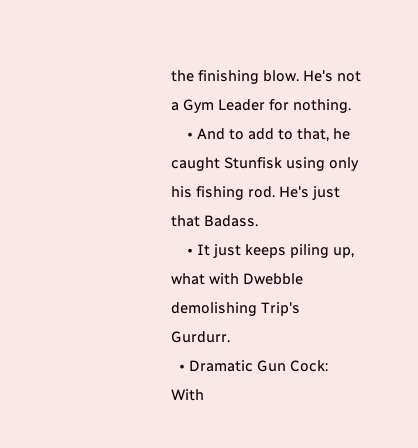the finishing blow. He's not a Gym Leader for nothing.
    • And to add to that, he caught Stunfisk using only his fishing rod. He's just that Badass.
    • It just keeps piling up, what with Dwebble demolishing Trip's Gurdurr.
  • Dramatic Gun Cock: With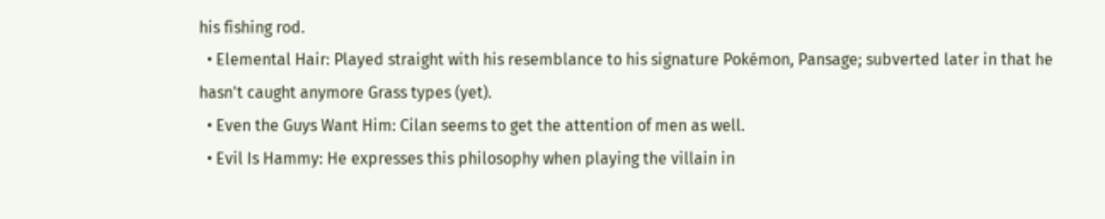his fishing rod.
  • Elemental Hair: Played straight with his resemblance to his signature Pokémon, Pansage; subverted later in that he hasn't caught anymore Grass types (yet).
  • Even the Guys Want Him: Cilan seems to get the attention of men as well.
  • Evil Is Hammy: He expresses this philosophy when playing the villain in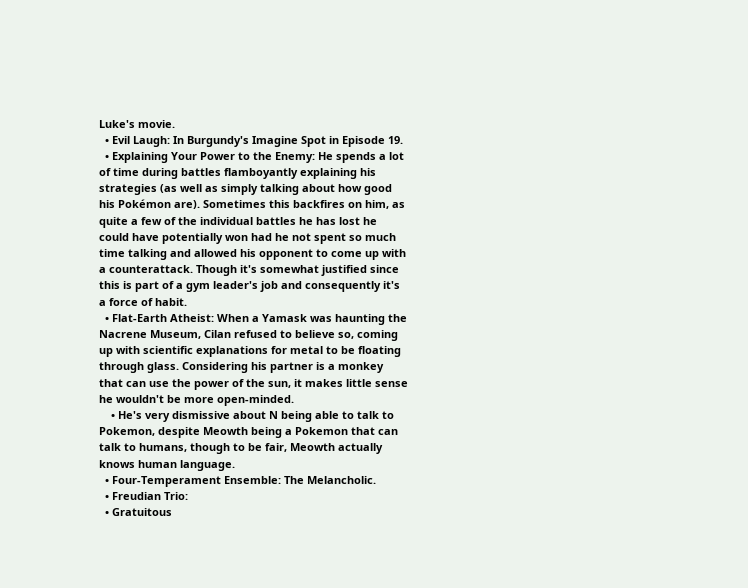Luke's movie.
  • Evil Laugh: In Burgundy's Imagine Spot in Episode 19.
  • Explaining Your Power to the Enemy: He spends a lot of time during battles flamboyantly explaining his strategies (as well as simply talking about how good his Pokémon are). Sometimes this backfires on him, as quite a few of the individual battles he has lost he could have potentially won had he not spent so much time talking and allowed his opponent to come up with a counterattack. Though it's somewhat justified since this is part of a gym leader's job and consequently it's a force of habit.
  • Flat-Earth Atheist: When a Yamask was haunting the Nacrene Museum, Cilan refused to believe so, coming up with scientific explanations for metal to be floating through glass. Considering his partner is a monkey that can use the power of the sun, it makes little sense he wouldn't be more open-minded.
    • He's very dismissive about N being able to talk to Pokemon, despite Meowth being a Pokemon that can talk to humans, though to be fair, Meowth actually knows human language.
  • Four-Temperament Ensemble: The Melancholic.
  • Freudian Trio:
  • Gratuitous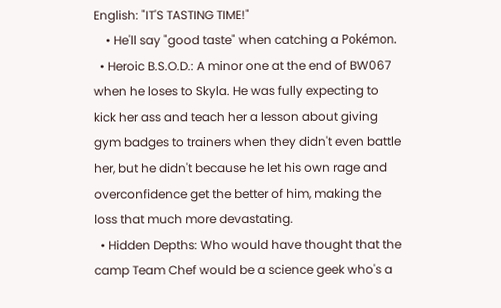English: "IT'S TASTING TIME!"
    • He'll say "good taste" when catching a Pokémon.
  • Heroic B.S.O.D.: A minor one at the end of BW067 when he loses to Skyla. He was fully expecting to kick her ass and teach her a lesson about giving gym badges to trainers when they didn't even battle her, but he didn't because he let his own rage and overconfidence get the better of him, making the loss that much more devastating.
  • Hidden Depths: Who would have thought that the camp Team Chef would be a science geek who's a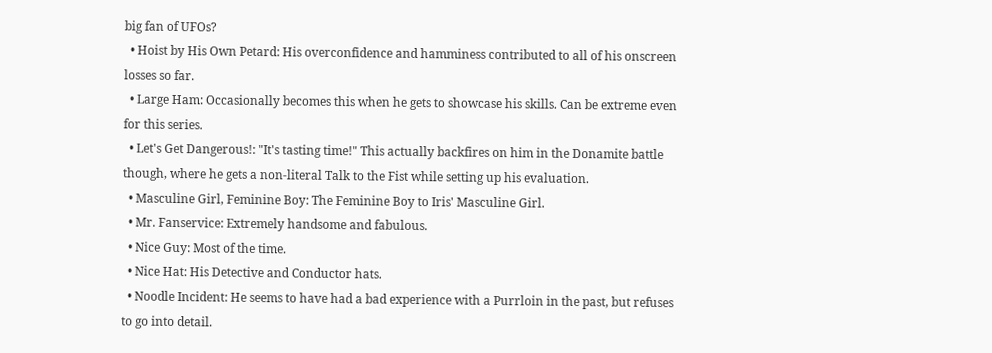big fan of UFOs?
  • Hoist by His Own Petard: His overconfidence and hamminess contributed to all of his onscreen losses so far.
  • Large Ham: Occasionally becomes this when he gets to showcase his skills. Can be extreme even for this series.
  • Let's Get Dangerous!: "It's tasting time!" This actually backfires on him in the Donamite battle though, where he gets a non-literal Talk to the Fist while setting up his evaluation.
  • Masculine Girl, Feminine Boy: The Feminine Boy to Iris' Masculine Girl.
  • Mr. Fanservice: Extremely handsome and fabulous.
  • Nice Guy: Most of the time.
  • Nice Hat: His Detective and Conductor hats.
  • Noodle Incident: He seems to have had a bad experience with a Purrloin in the past, but refuses to go into detail.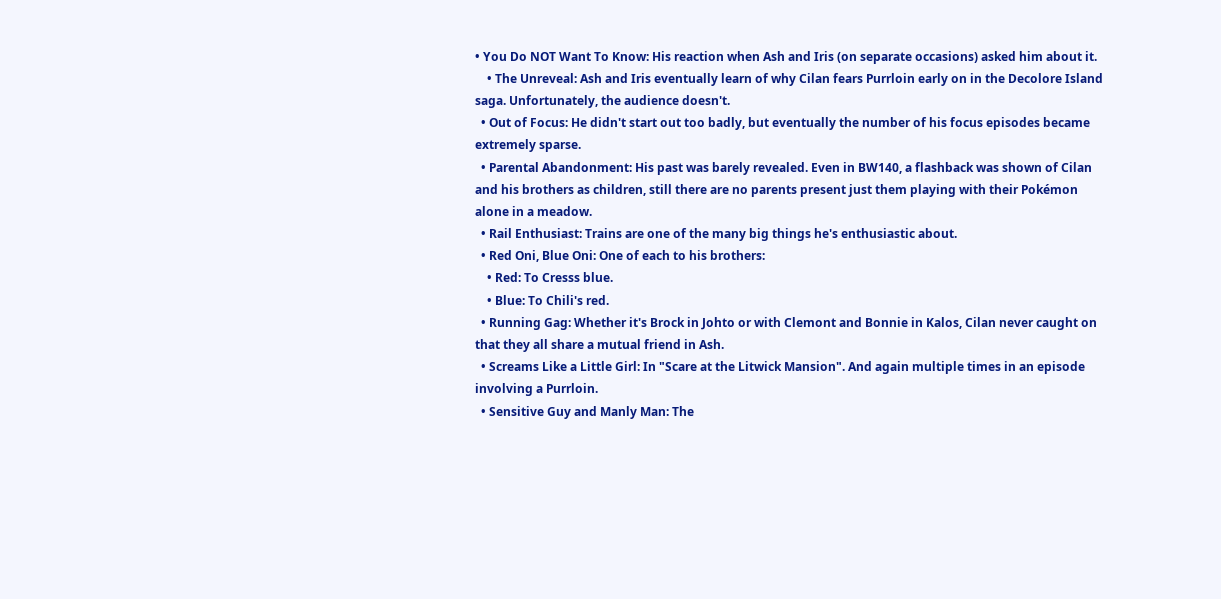• You Do NOT Want To Know: His reaction when Ash and Iris (on separate occasions) asked him about it.
    • The Unreveal: Ash and Iris eventually learn of why Cilan fears Purrloin early on in the Decolore Island saga. Unfortunately, the audience doesn't.
  • Out of Focus: He didn't start out too badly, but eventually the number of his focus episodes became extremely sparse.
  • Parental Abandonment: His past was barely revealed. Even in BW140, a flashback was shown of Cilan and his brothers as children, still there are no parents present just them playing with their Pokémon alone in a meadow.
  • Rail Enthusiast: Trains are one of the many big things he's enthusiastic about.
  • Red Oni, Blue Oni: One of each to his brothers:
    • Red: To Cresss blue.
    • Blue: To Chili's red.
  • Running Gag: Whether it's Brock in Johto or with Clemont and Bonnie in Kalos, Cilan never caught on that they all share a mutual friend in Ash.
  • Screams Like a Little Girl: In "Scare at the Litwick Mansion". And again multiple times in an episode involving a Purrloin.
  • Sensitive Guy and Manly Man: The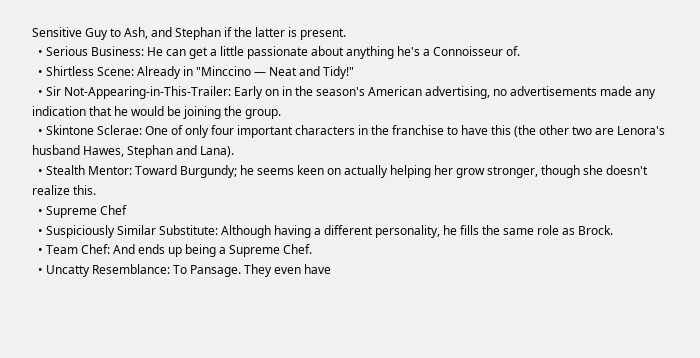Sensitive Guy to Ash, and Stephan if the latter is present.
  • Serious Business: He can get a little passionate about anything he's a Connoisseur of.
  • Shirtless Scene: Already in "Minccino — Neat and Tidy!"
  • Sir Not-Appearing-in-This-Trailer: Early on in the season's American advertising, no advertisements made any indication that he would be joining the group.
  • Skintone Sclerae: One of only four important characters in the franchise to have this (the other two are Lenora's husband Hawes, Stephan and Lana).
  • Stealth Mentor: Toward Burgundy; he seems keen on actually helping her grow stronger, though she doesn't realize this.
  • Supreme Chef
  • Suspiciously Similar Substitute: Although having a different personality, he fills the same role as Brock.
  • Team Chef: And ends up being a Supreme Chef.
  • Uncatty Resemblance: To Pansage. They even have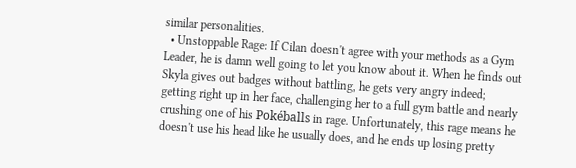similar personalities.
  • Unstoppable Rage: If Cilan doesn't agree with your methods as a Gym Leader, he is damn well going to let you know about it. When he finds out Skyla gives out badges without battling, he gets very angry indeed; getting right up in her face, challenging her to a full gym battle and nearly crushing one of his Pokéballs in rage. Unfortunately, this rage means he doesn't use his head like he usually does, and he ends up losing pretty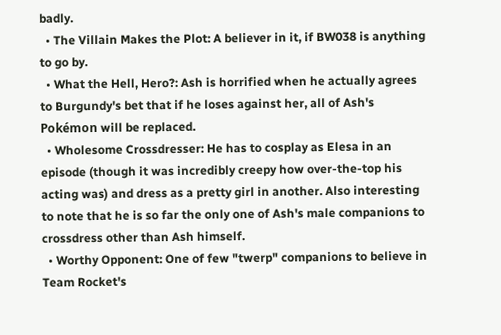badly.
  • The Villain Makes the Plot: A believer in it, if BW038 is anything to go by.
  • What the Hell, Hero?: Ash is horrified when he actually agrees to Burgundy's bet that if he loses against her, all of Ash's Pokémon will be replaced.
  • Wholesome Crossdresser: He has to cosplay as Elesa in an episode (though it was incredibly creepy how over-the-top his acting was) and dress as a pretty girl in another. Also interesting to note that he is so far the only one of Ash's male companions to crossdress other than Ash himself.
  • Worthy Opponent: One of few "twerp" companions to believe in Team Rocket's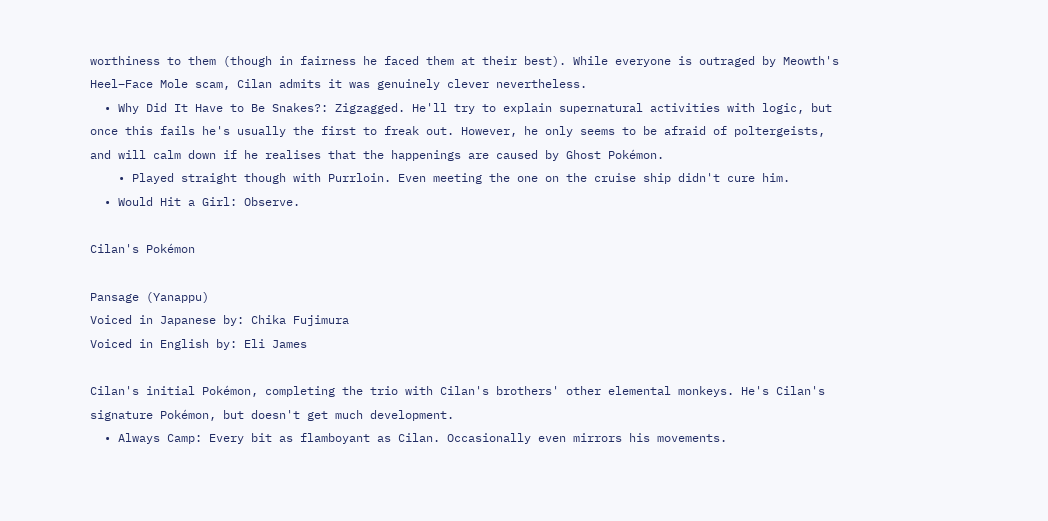worthiness to them (though in fairness he faced them at their best). While everyone is outraged by Meowth's Heel–Face Mole scam, Cilan admits it was genuinely clever nevertheless.
  • Why Did It Have to Be Snakes?: Zigzagged. He'll try to explain supernatural activities with logic, but once this fails he's usually the first to freak out. However, he only seems to be afraid of poltergeists, and will calm down if he realises that the happenings are caused by Ghost Pokémon.
    • Played straight though with Purrloin. Even meeting the one on the cruise ship didn't cure him.
  • Would Hit a Girl: Observe.

Cilan's Pokémon

Pansage (Yanappu)
Voiced in Japanese by: Chika Fujimura
Voiced in English by: Eli James

Cilan's initial Pokémon, completing the trio with Cilan's brothers' other elemental monkeys. He's Cilan's signature Pokémon, but doesn't get much development.
  • Always Camp: Every bit as flamboyant as Cilan. Occasionally even mirrors his movements.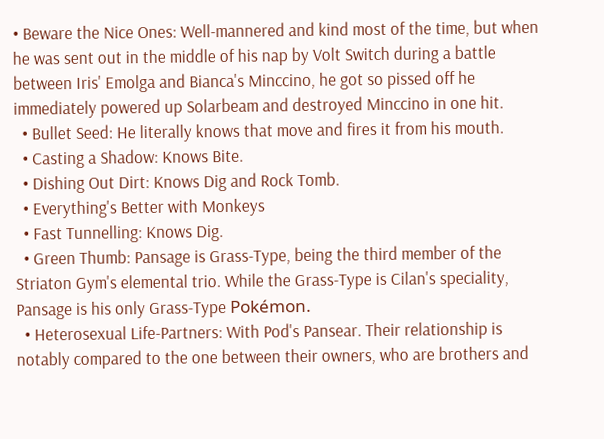• Beware the Nice Ones: Well-mannered and kind most of the time, but when he was sent out in the middle of his nap by Volt Switch during a battle between Iris' Emolga and Bianca's Minccino, he got so pissed off he immediately powered up Solarbeam and destroyed Minccino in one hit.
  • Bullet Seed: He literally knows that move and fires it from his mouth.
  • Casting a Shadow: Knows Bite.
  • Dishing Out Dirt: Knows Dig and Rock Tomb.
  • Everything's Better with Monkeys
  • Fast Tunnelling: Knows Dig.
  • Green Thumb: Pansage is Grass-Type, being the third member of the Striaton Gym's elemental trio. While the Grass-Type is Cilan's speciality, Pansage is his only Grass-Type Pokémon.
  • Heterosexual Life-Partners: With Pod's Pansear. Their relationship is notably compared to the one between their owners, who are brothers and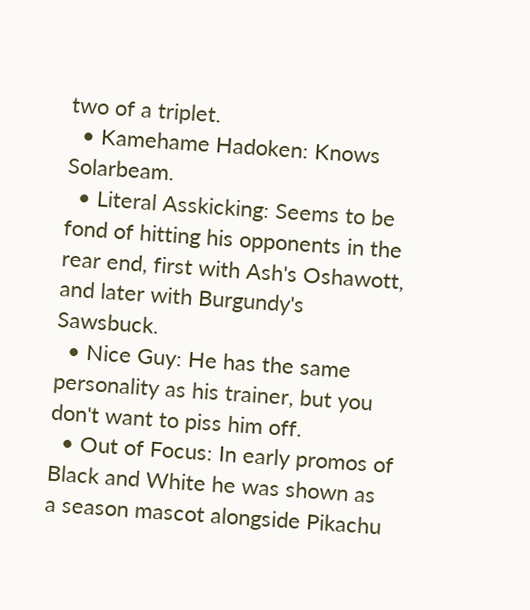two of a triplet.
  • Kamehame Hadoken: Knows Solarbeam.
  • Literal Asskicking: Seems to be fond of hitting his opponents in the rear end, first with Ash's Oshawott, and later with Burgundy's Sawsbuck.
  • Nice Guy: He has the same personality as his trainer, but you don't want to piss him off.
  • Out of Focus: In early promos of Black and White he was shown as a season mascot alongside Pikachu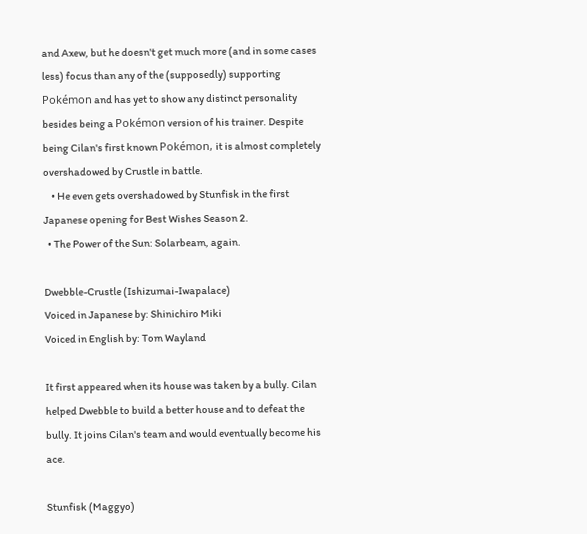and Axew, but he doesn't get much more (and in some cases less) focus than any of the (supposedly) supporting Pokémon and has yet to show any distinct personality besides being a Pokémon version of his trainer. Despite being Cilan's first known Pokémon, it is almost completely overshadowed by Crustle in battle.
    • He even gets overshadowed by Stunfisk in the first Japanese opening for Best Wishes Season 2.
  • The Power of the Sun: Solarbeam, again.

Dwebble-Crustle (Ishizumai-Iwapalace)
Voiced in Japanese by: Shinichiro Miki
Voiced in English by: Tom Wayland

It first appeared when its house was taken by a bully. Cilan helped Dwebble to build a better house and to defeat the bully. It joins Cilan's team and would eventually become his ace.

Stunfisk (Maggyo)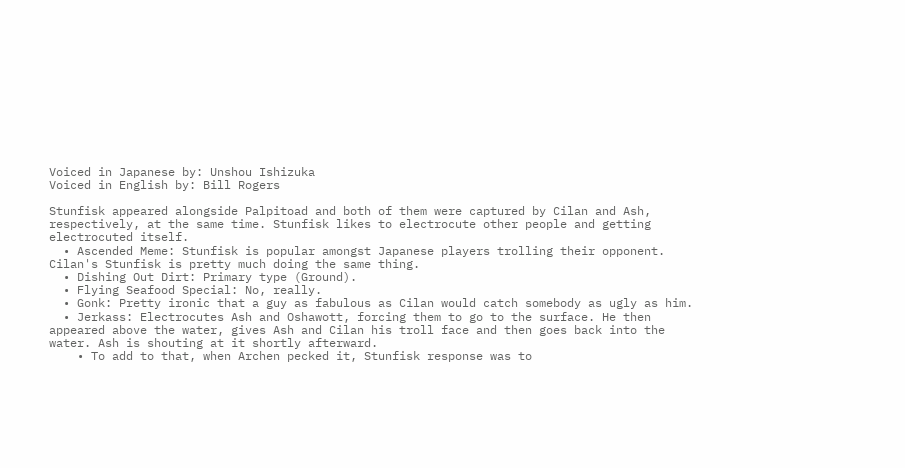Voiced in Japanese by: Unshou Ishizuka
Voiced in English by: Bill Rogers

Stunfisk appeared alongside Palpitoad and both of them were captured by Cilan and Ash, respectively, at the same time. Stunfisk likes to electrocute other people and getting electrocuted itself.
  • Ascended Meme: Stunfisk is popular amongst Japanese players trolling their opponent. Cilan's Stunfisk is pretty much doing the same thing.
  • Dishing Out Dirt: Primary type (Ground).
  • Flying Seafood Special: No, really.
  • Gonk: Pretty ironic that a guy as fabulous as Cilan would catch somebody as ugly as him.
  • Jerkass: Electrocutes Ash and Oshawott, forcing them to go to the surface. He then appeared above the water, gives Ash and Cilan his troll face and then goes back into the water. Ash is shouting at it shortly afterward.
    • To add to that, when Archen pecked it, Stunfisk response was to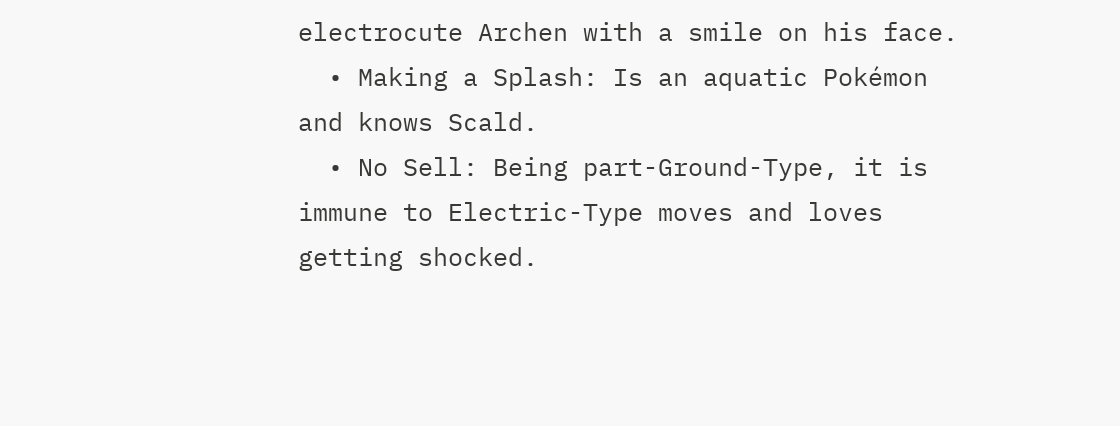electrocute Archen with a smile on his face.
  • Making a Splash: Is an aquatic Pokémon and knows Scald.
  • No Sell: Being part-Ground-Type, it is immune to Electric-Type moves and loves getting shocked.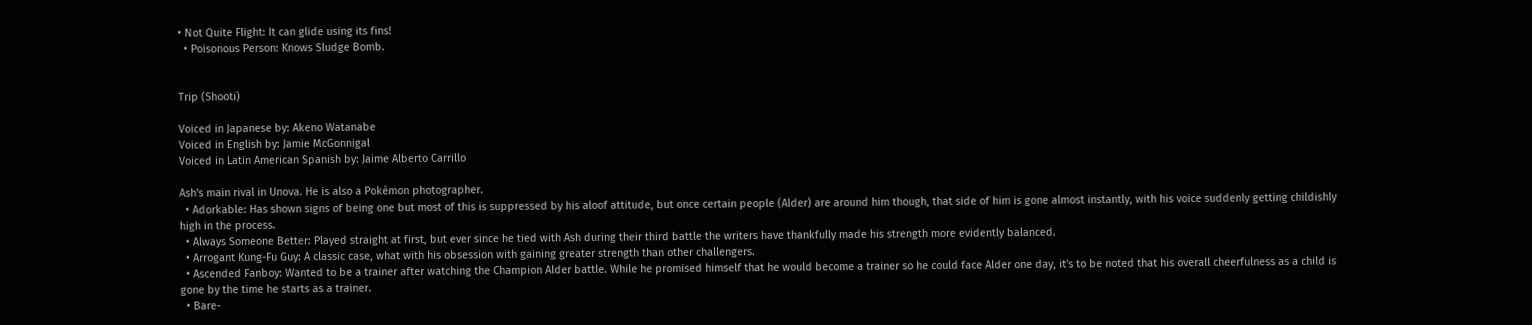• Not Quite Flight: It can glide using its fins!
  • Poisonous Person: Knows Sludge Bomb.


Trip (Shooti)

Voiced in Japanese by: Akeno Watanabe
Voiced in English by: Jamie McGonnigal
Voiced in Latin American Spanish by: Jaime Alberto Carrillo

Ash's main rival in Unova. He is also a Pokémon photographer.
  • Adorkable: Has shown signs of being one but most of this is suppressed by his aloof attitude, but once certain people (Alder) are around him though, that side of him is gone almost instantly, with his voice suddenly getting childishly high in the process.
  • Always Someone Better: Played straight at first, but ever since he tied with Ash during their third battle the writers have thankfully made his strength more evidently balanced.
  • Arrogant Kung-Fu Guy: A classic case, what with his obsession with gaining greater strength than other challengers.
  • Ascended Fanboy: Wanted to be a trainer after watching the Champion Alder battle. While he promised himself that he would become a trainer so he could face Alder one day, it's to be noted that his overall cheerfulness as a child is gone by the time he starts as a trainer.
  • Bare-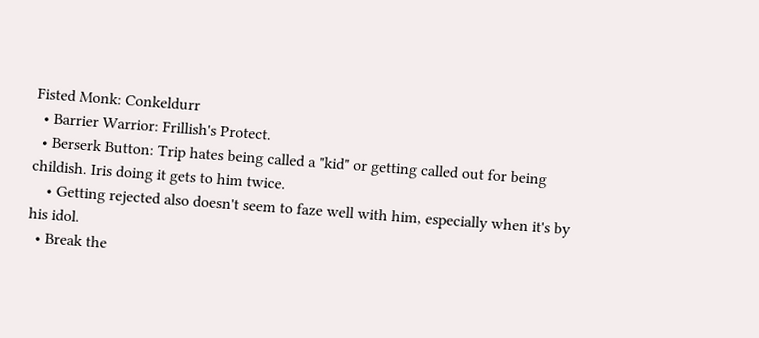Fisted Monk: Conkeldurr
  • Barrier Warrior: Frillish's Protect.
  • Berserk Button: Trip hates being called a "kid" or getting called out for being childish. Iris doing it gets to him twice.
    • Getting rejected also doesn't seem to faze well with him, especially when it's by his idol.
  • Break the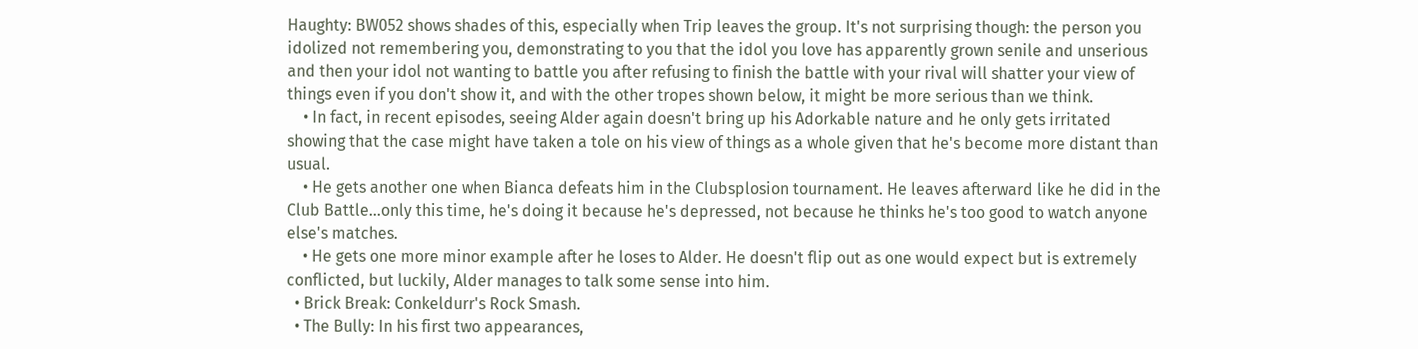Haughty: BW052 shows shades of this, especially when Trip leaves the group. It's not surprising though: the person you idolized not remembering you, demonstrating to you that the idol you love has apparently grown senile and unserious and then your idol not wanting to battle you after refusing to finish the battle with your rival will shatter your view of things even if you don't show it, and with the other tropes shown below, it might be more serious than we think.
    • In fact, in recent episodes, seeing Alder again doesn't bring up his Adorkable nature and he only gets irritated showing that the case might have taken a tole on his view of things as a whole given that he's become more distant than usual.
    • He gets another one when Bianca defeats him in the Clubsplosion tournament. He leaves afterward like he did in the Club Battle...only this time, he's doing it because he's depressed, not because he thinks he's too good to watch anyone else's matches.
    • He gets one more minor example after he loses to Alder. He doesn't flip out as one would expect but is extremely conflicted, but luckily, Alder manages to talk some sense into him.
  • Brick Break: Conkeldurr's Rock Smash.
  • The Bully: In his first two appearances,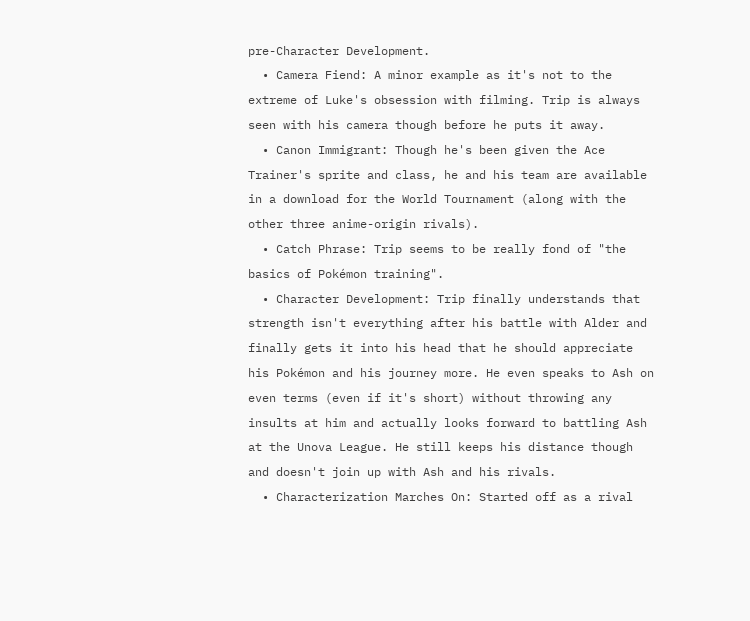pre-Character Development.
  • Camera Fiend: A minor example as it's not to the extreme of Luke's obsession with filming. Trip is always seen with his camera though before he puts it away.
  • Canon Immigrant: Though he's been given the Ace Trainer's sprite and class, he and his team are available in a download for the World Tournament (along with the other three anime-origin rivals).
  • Catch Phrase: Trip seems to be really fond of "the basics of Pokémon training".
  • Character Development: Trip finally understands that strength isn't everything after his battle with Alder and finally gets it into his head that he should appreciate his Pokémon and his journey more. He even speaks to Ash on even terms (even if it's short) without throwing any insults at him and actually looks forward to battling Ash at the Unova League. He still keeps his distance though and doesn't join up with Ash and his rivals.
  • Characterization Marches On: Started off as a rival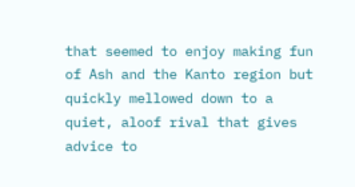that seemed to enjoy making fun of Ash and the Kanto region but quickly mellowed down to a quiet, aloof rival that gives advice to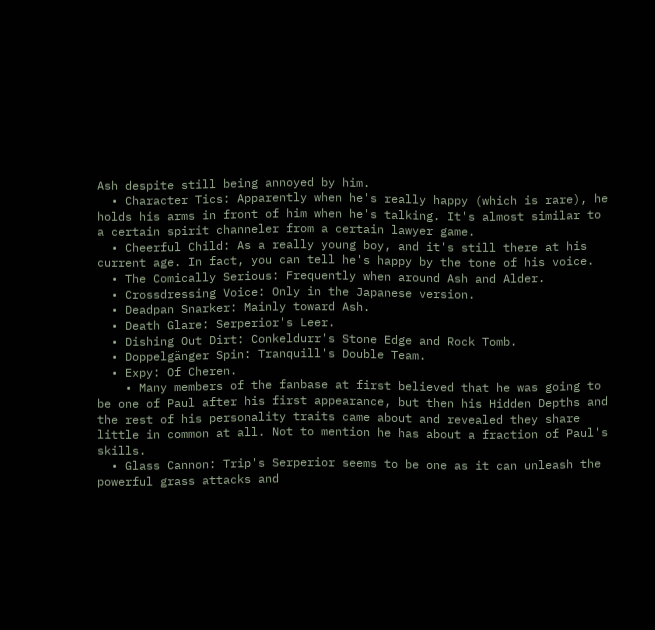Ash despite still being annoyed by him.
  • Character Tics: Apparently when he's really happy (which is rare), he holds his arms in front of him when he's talking. It's almost similar to a certain spirit channeler from a certain lawyer game.
  • Cheerful Child: As a really young boy, and it's still there at his current age. In fact, you can tell he's happy by the tone of his voice.
  • The Comically Serious: Frequently when around Ash and Alder.
  • Crossdressing Voice: Only in the Japanese version.
  • Deadpan Snarker: Mainly toward Ash.
  • Death Glare: Serperior's Leer.
  • Dishing Out Dirt: Conkeldurr's Stone Edge and Rock Tomb.
  • Doppelgänger Spin: Tranquill's Double Team.
  • Expy: Of Cheren.
    • Many members of the fanbase at first believed that he was going to be one of Paul after his first appearance, but then his Hidden Depths and the rest of his personality traits came about and revealed they share little in common at all. Not to mention he has about a fraction of Paul's skills.
  • Glass Cannon: Trip's Serperior seems to be one as it can unleash the powerful grass attacks and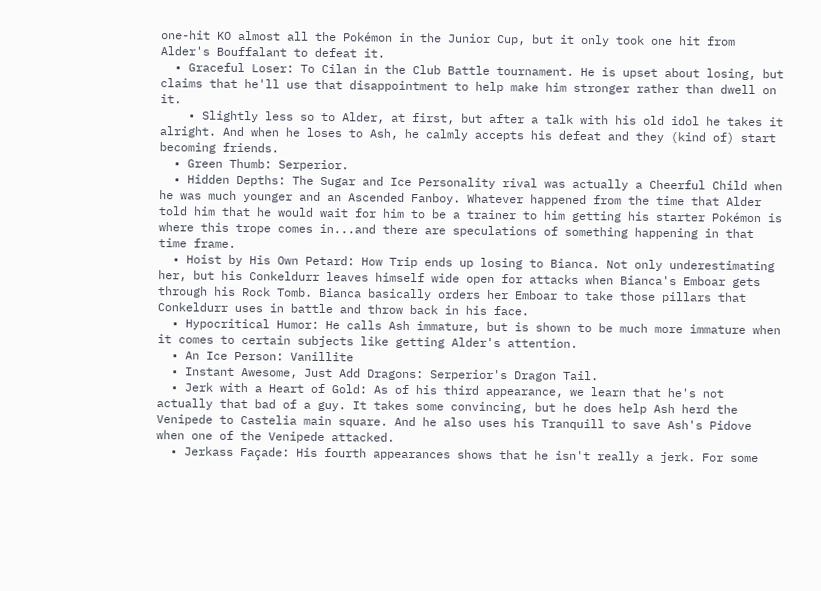one-hit KO almost all the Pokémon in the Junior Cup, but it only took one hit from Alder's Bouffalant to defeat it.
  • Graceful Loser: To Cilan in the Club Battle tournament. He is upset about losing, but claims that he'll use that disappointment to help make him stronger rather than dwell on it.
    • Slightly less so to Alder, at first, but after a talk with his old idol he takes it alright. And when he loses to Ash, he calmly accepts his defeat and they (kind of) start becoming friends.
  • Green Thumb: Serperior.
  • Hidden Depths: The Sugar and Ice Personality rival was actually a Cheerful Child when he was much younger and an Ascended Fanboy. Whatever happened from the time that Alder told him that he would wait for him to be a trainer to him getting his starter Pokémon is where this trope comes in...and there are speculations of something happening in that time frame.
  • Hoist by His Own Petard: How Trip ends up losing to Bianca. Not only underestimating her, but his Conkeldurr leaves himself wide open for attacks when Bianca's Emboar gets through his Rock Tomb. Bianca basically orders her Emboar to take those pillars that Conkeldurr uses in battle and throw back in his face.
  • Hypocritical Humor: He calls Ash immature, but is shown to be much more immature when it comes to certain subjects like getting Alder's attention.
  • An Ice Person: Vanillite
  • Instant Awesome, Just Add Dragons: Serperior's Dragon Tail.
  • Jerk with a Heart of Gold: As of his third appearance, we learn that he's not actually that bad of a guy. It takes some convincing, but he does help Ash herd the Venipede to Castelia main square. And he also uses his Tranquill to save Ash's Pidove when one of the Venipede attacked.
  • Jerkass Façade: His fourth appearances shows that he isn't really a jerk. For some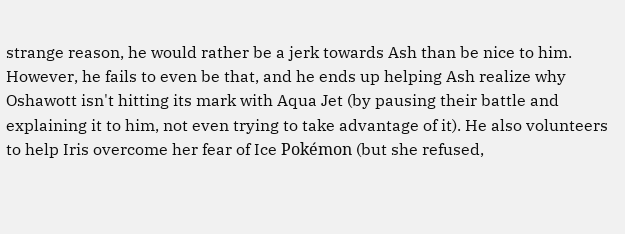strange reason, he would rather be a jerk towards Ash than be nice to him. However, he fails to even be that, and he ends up helping Ash realize why Oshawott isn't hitting its mark with Aqua Jet (by pausing their battle and explaining it to him, not even trying to take advantage of it). He also volunteers to help Iris overcome her fear of Ice Pokémon (but she refused,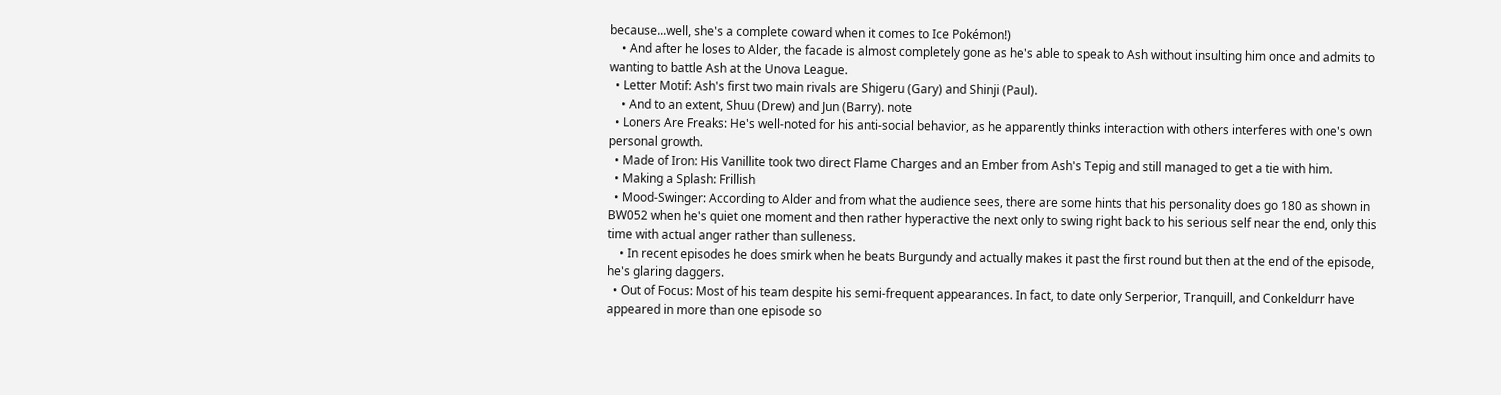because...well, she's a complete coward when it comes to Ice Pokémon!)
    • And after he loses to Alder, the facade is almost completely gone as he's able to speak to Ash without insulting him once and admits to wanting to battle Ash at the Unova League.
  • Letter Motif: Ash's first two main rivals are Shigeru (Gary) and Shinji (Paul).
    • And to an extent, Shuu (Drew) and Jun (Barry). note
  • Loners Are Freaks: He's well-noted for his anti-social behavior, as he apparently thinks interaction with others interferes with one's own personal growth.
  • Made of Iron: His Vanillite took two direct Flame Charges and an Ember from Ash's Tepig and still managed to get a tie with him.
  • Making a Splash: Frillish
  • Mood-Swinger: According to Alder and from what the audience sees, there are some hints that his personality does go 180 as shown in BW052 when he's quiet one moment and then rather hyperactive the next only to swing right back to his serious self near the end, only this time with actual anger rather than sulleness.
    • In recent episodes he does smirk when he beats Burgundy and actually makes it past the first round but then at the end of the episode, he's glaring daggers.
  • Out of Focus: Most of his team despite his semi-frequent appearances. In fact, to date only Serperior, Tranquill, and Conkeldurr have appeared in more than one episode so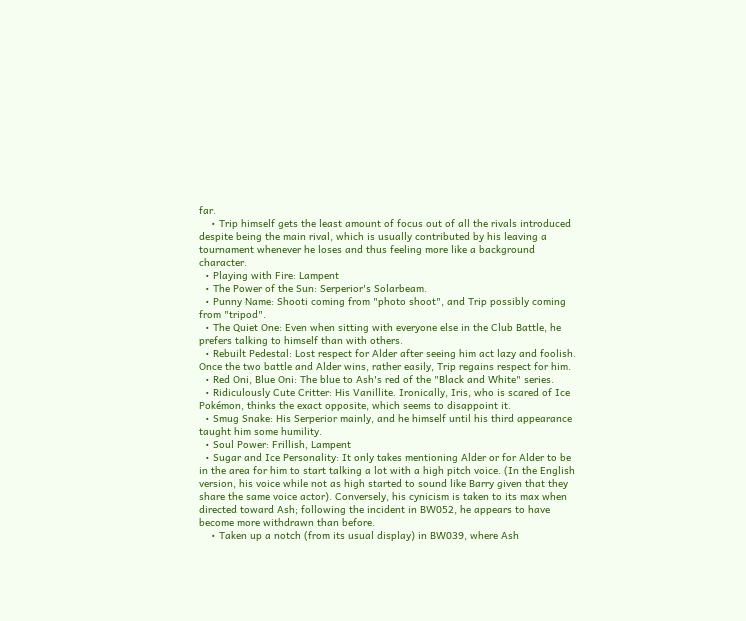far.
    • Trip himself gets the least amount of focus out of all the rivals introduced despite being the main rival, which is usually contributed by his leaving a tournament whenever he loses and thus feeling more like a background character.
  • Playing with Fire: Lampent
  • The Power of the Sun: Serperior's Solarbeam.
  • Punny Name: Shooti coming from "photo shoot", and Trip possibly coming from "tripod".
  • The Quiet One: Even when sitting with everyone else in the Club Battle, he prefers talking to himself than with others.
  • Rebuilt Pedestal: Lost respect for Alder after seeing him act lazy and foolish. Once the two battle and Alder wins, rather easily, Trip regains respect for him.
  • Red Oni, Blue Oni: The blue to Ash's red of the "Black and White" series.
  • Ridiculously Cute Critter: His Vanillite. Ironically, Iris, who is scared of Ice Pokémon, thinks the exact opposite, which seems to disappoint it.
  • Smug Snake: His Serperior mainly, and he himself until his third appearance taught him some humility.
  • Soul Power: Frillish, Lampent
  • Sugar and Ice Personality: It only takes mentioning Alder or for Alder to be in the area for him to start talking a lot with a high pitch voice. (In the English version, his voice while not as high started to sound like Barry given that they share the same voice actor). Conversely, his cynicism is taken to its max when directed toward Ash; following the incident in BW052, he appears to have become more withdrawn than before.
    • Taken up a notch (from its usual display) in BW039, where Ash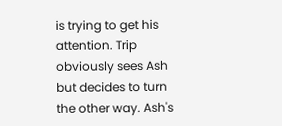is trying to get his attention. Trip obviously sees Ash but decides to turn the other way. Ash's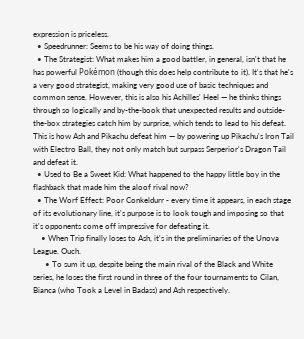expression is priceless.
  • Speedrunner: Seems to be his way of doing things.
  • The Strategist: What makes him a good battler, in general, isn't that he has powerful Pokémon (though this does help contribute to it). It's that he's a very good strategist, making very good use of basic techniques and common sense. However, this is also his Achilles' Heel — he thinks things through so logically and by-the-book that unexpected results and outside-the-box strategies catch him by surprise, which tends to lead to his defeat. This is how Ash and Pikachu defeat him — by powering up Pikachu's Iron Tail with Electro Ball, they not only match but surpass Serperior's Dragon Tail and defeat it.
  • Used to Be a Sweet Kid: What happened to the happy little boy in the flashback that made him the aloof rival now?
  • The Worf Effect: Poor Conkeldurr - every time it appears, in each stage of its evolutionary line, it's purpose is to look tough and imposing so that it's opponents come off impressive for defeating it.
    • When Trip finally loses to Ash, it's in the preliminaries of the Unova League. Ouch.
      • To sum it up, despite being the main rival of the Black and White series, he loses the first round in three of the four tournaments to Cilan, Bianca (who Took a Level in Badass) and Ash respectively.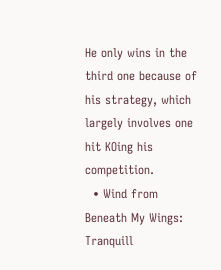He only wins in the third one because of his strategy, which largely involves one hit KOing his competition.
  • Wind from Beneath My Wings: Tranquill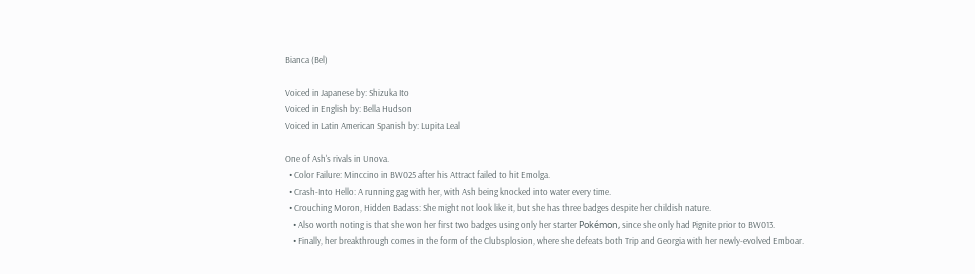Bianca (Bel)

Voiced in Japanese by: Shizuka Ito
Voiced in English by: Bella Hudson
Voiced in Latin American Spanish by: Lupita Leal

One of Ash's rivals in Unova.
  • Color Failure: Minccino in BW025 after his Attract failed to hit Emolga.
  • Crash-Into Hello: A running gag with her, with Ash being knocked into water every time.
  • Crouching Moron, Hidden Badass: She might not look like it, but she has three badges despite her childish nature.
    • Also worth noting is that she won her first two badges using only her starter Pokémon, since she only had Pignite prior to BW013.
    • Finally, her breakthrough comes in the form of the Clubsplosion, where she defeats both Trip and Georgia with her newly-evolved Emboar.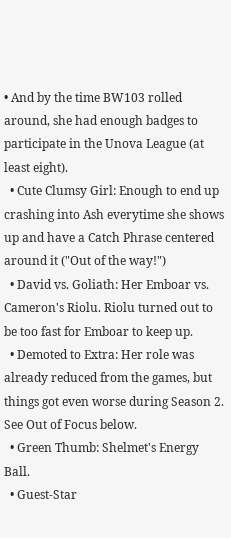• And by the time BW103 rolled around, she had enough badges to participate in the Unova League (at least eight).
  • Cute Clumsy Girl: Enough to end up crashing into Ash everytime she shows up and have a Catch Phrase centered around it ("Out of the way!")
  • David vs. Goliath: Her Emboar vs. Cameron's Riolu. Riolu turned out to be too fast for Emboar to keep up.
  • Demoted to Extra: Her role was already reduced from the games, but things got even worse during Season 2. See Out of Focus below.
  • Green Thumb: Shelmet's Energy Ball.
  • Guest-Star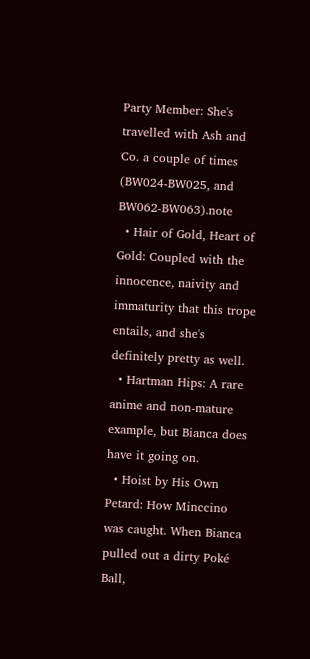Party Member: She's travelled with Ash and Co. a couple of times (BW024-BW025, and BW062-BW063).note
  • Hair of Gold, Heart of Gold: Coupled with the innocence, naivity and immaturity that this trope entails, and she's definitely pretty as well.
  • Hartman Hips: A rare anime and non-mature example, but Bianca does have it going on.
  • Hoist by His Own Petard: How Minccino was caught. When Bianca pulled out a dirty Poké Ball,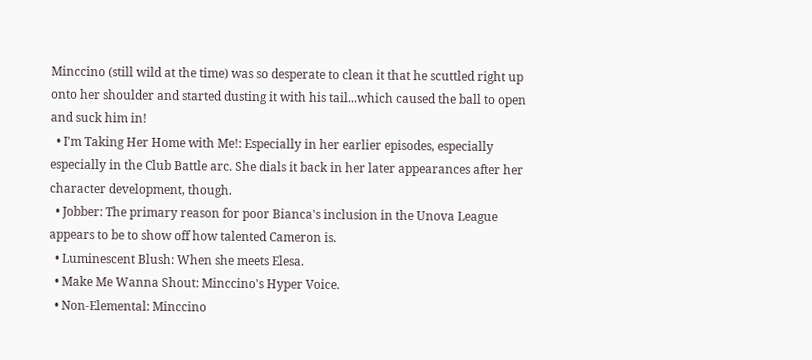Minccino (still wild at the time) was so desperate to clean it that he scuttled right up onto her shoulder and started dusting it with his tail...which caused the ball to open and suck him in!
  • I'm Taking Her Home with Me!: Especially in her earlier episodes, especially especially in the Club Battle arc. She dials it back in her later appearances after her character development, though.
  • Jobber: The primary reason for poor Bianca's inclusion in the Unova League appears to be to show off how talented Cameron is.
  • Luminescent Blush: When she meets Elesa.
  • Make Me Wanna Shout: Minccino's Hyper Voice.
  • Non-Elemental: Minccino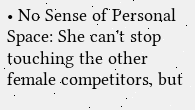• No Sense of Personal Space: She can't stop touching the other female competitors, but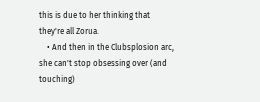this is due to her thinking that they're all Zorua.
    • And then in the Clubsplosion arc, she can't stop obsessing over (and touching)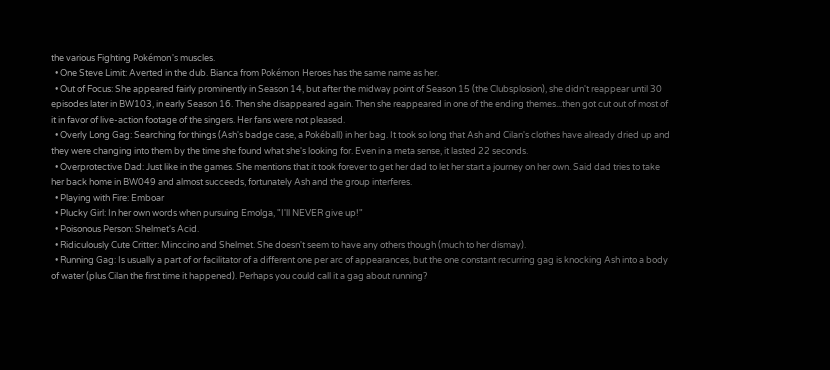the various Fighting Pokémon's muscles.
  • One Steve Limit: Averted in the dub. Bianca from Pokémon Heroes has the same name as her.
  • Out of Focus: She appeared fairly prominently in Season 14, but after the midway point of Season 15 (the Clubsplosion), she didn't reappear until 30 episodes later in BW103, in early Season 16. Then she disappeared again. Then she reappeared in one of the ending themes...then got cut out of most of it in favor of live-action footage of the singers. Her fans were not pleased.
  • Overly Long Gag: Searching for things (Ash's badge case, a Pokéball) in her bag. It took so long that Ash and Cilan's clothes have already dried up and they were changing into them by the time she found what she's looking for. Even in a meta sense, it lasted 22 seconds.
  • Overprotective Dad: Just like in the games. She mentions that it took forever to get her dad to let her start a journey on her own. Said dad tries to take her back home in BW049 and almost succeeds, fortunately Ash and the group interferes.
  • Playing with Fire: Emboar
  • Plucky Girl: In her own words when pursuing Emolga, "I'll NEVER give up!"
  • Poisonous Person: Shelmet's Acid.
  • Ridiculously Cute Critter: Minccino and Shelmet. She doesn't seem to have any others though (much to her dismay).
  • Running Gag: Is usually a part of or facilitator of a different one per arc of appearances, but the one constant recurring gag is knocking Ash into a body of water (plus Cilan the first time it happened). Perhaps you could call it a gag about running?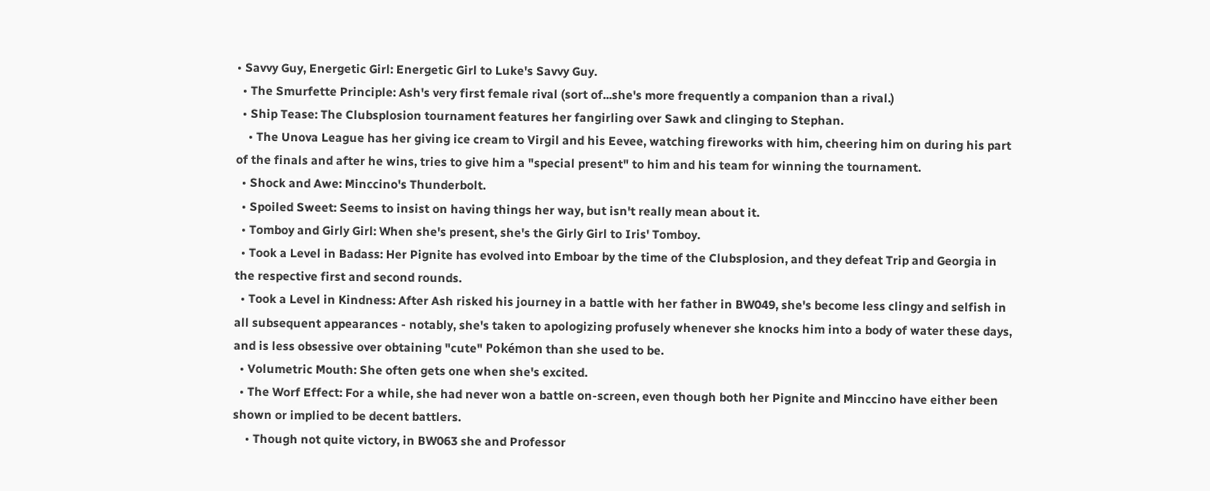• Savvy Guy, Energetic Girl: Energetic Girl to Luke's Savvy Guy.
  • The Smurfette Principle: Ash's very first female rival (sort of...she's more frequently a companion than a rival.)
  • Ship Tease: The Clubsplosion tournament features her fangirling over Sawk and clinging to Stephan.
    • The Unova League has her giving ice cream to Virgil and his Eevee, watching fireworks with him, cheering him on during his part of the finals and after he wins, tries to give him a "special present" to him and his team for winning the tournament.
  • Shock and Awe: Minccino's Thunderbolt.
  • Spoiled Sweet: Seems to insist on having things her way, but isn't really mean about it.
  • Tomboy and Girly Girl: When she's present, she's the Girly Girl to Iris' Tomboy.
  • Took a Level in Badass: Her Pignite has evolved into Emboar by the time of the Clubsplosion, and they defeat Trip and Georgia in the respective first and second rounds.
  • Took a Level in Kindness: After Ash risked his journey in a battle with her father in BW049, she's become less clingy and selfish in all subsequent appearances - notably, she's taken to apologizing profusely whenever she knocks him into a body of water these days, and is less obsessive over obtaining "cute" Pokémon than she used to be.
  • Volumetric Mouth: She often gets one when she's excited.
  • The Worf Effect: For a while, she had never won a battle on-screen, even though both her Pignite and Minccino have either been shown or implied to be decent battlers.
    • Though not quite victory, in BW063 she and Professor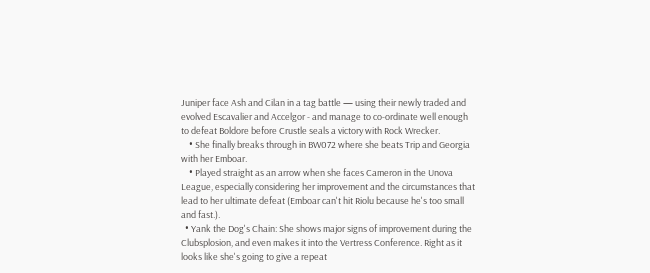Juniper face Ash and Cilan in a tag battle — using their newly traded and evolved Escavalier and Accelgor - and manage to co-ordinate well enough to defeat Boldore before Crustle seals a victory with Rock Wrecker.
    • She finally breaks through in BW072 where she beats Trip and Georgia with her Emboar.
    • Played straight as an arrow when she faces Cameron in the Unova League, especially considering her improvement and the circumstances that lead to her ultimate defeat (Emboar can't hit Riolu because he's too small and fast.).
  • Yank the Dog's Chain: She shows major signs of improvement during the Clubsplosion, and even makes it into the Vertress Conference. Right as it looks like she's going to give a repeat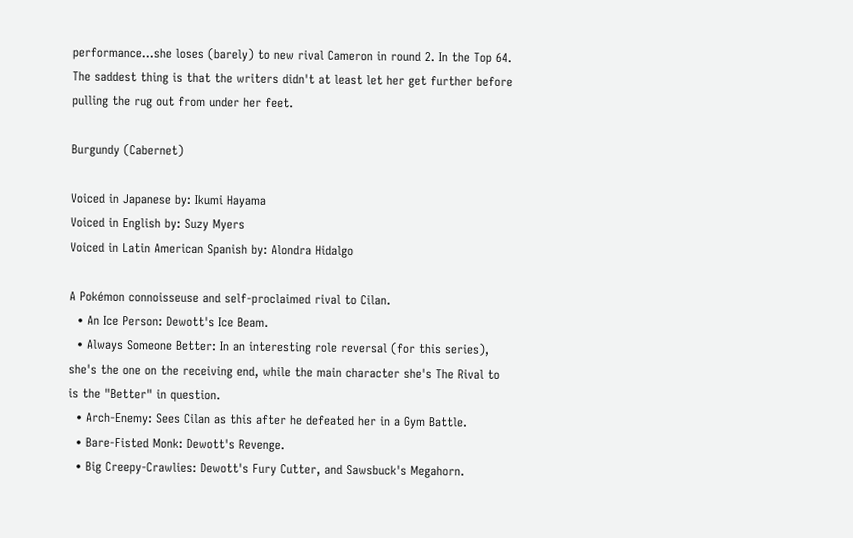performance...she loses (barely) to new rival Cameron in round 2. In the Top 64. The saddest thing is that the writers didn't at least let her get further before pulling the rug out from under her feet.

Burgundy (Cabernet)

Voiced in Japanese by: Ikumi Hayama
Voiced in English by: Suzy Myers
Voiced in Latin American Spanish by: Alondra Hidalgo

A Pokémon connoisseuse and self-proclaimed rival to Cilan.
  • An Ice Person: Dewott's Ice Beam.
  • Always Someone Better: In an interesting role reversal (for this series), she's the one on the receiving end, while the main character she's The Rival to is the "Better" in question.
  • Arch-Enemy: Sees Cilan as this after he defeated her in a Gym Battle.
  • Bare-Fisted Monk: Dewott's Revenge.
  • Big Creepy-Crawlies: Dewott's Fury Cutter, and Sawsbuck's Megahorn.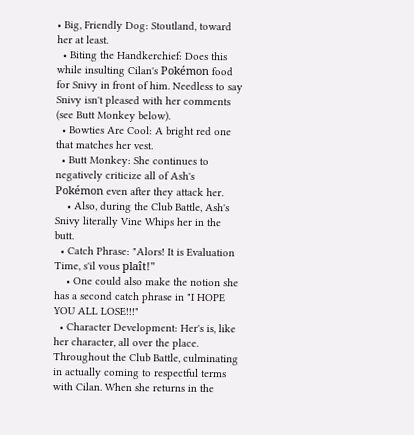• Big, Friendly Dog: Stoutland, toward her at least.
  • Biting the Handkerchief: Does this while insulting Cilan's Pokémon food for Snivy in front of him. Needless to say Snivy isn't pleased with her comments (see Butt Monkey below).
  • Bowties Are Cool: A bright red one that matches her vest.
  • Butt Monkey: She continues to negatively criticize all of Ash's Pokémon even after they attack her.
    • Also, during the Club Battle, Ash's Snivy literally Vine Whips her in the butt.
  • Catch Phrase: "Alors! It is Evaluation Time, s'il vous plaît!"
    • One could also make the notion she has a second catch phrase in "I HOPE YOU ALL LOSE!!!"
  • Character Development: Her's is, like her character, all over the place. Throughout the Club Battle, culminating in actually coming to respectful terms with Cilan. When she returns in the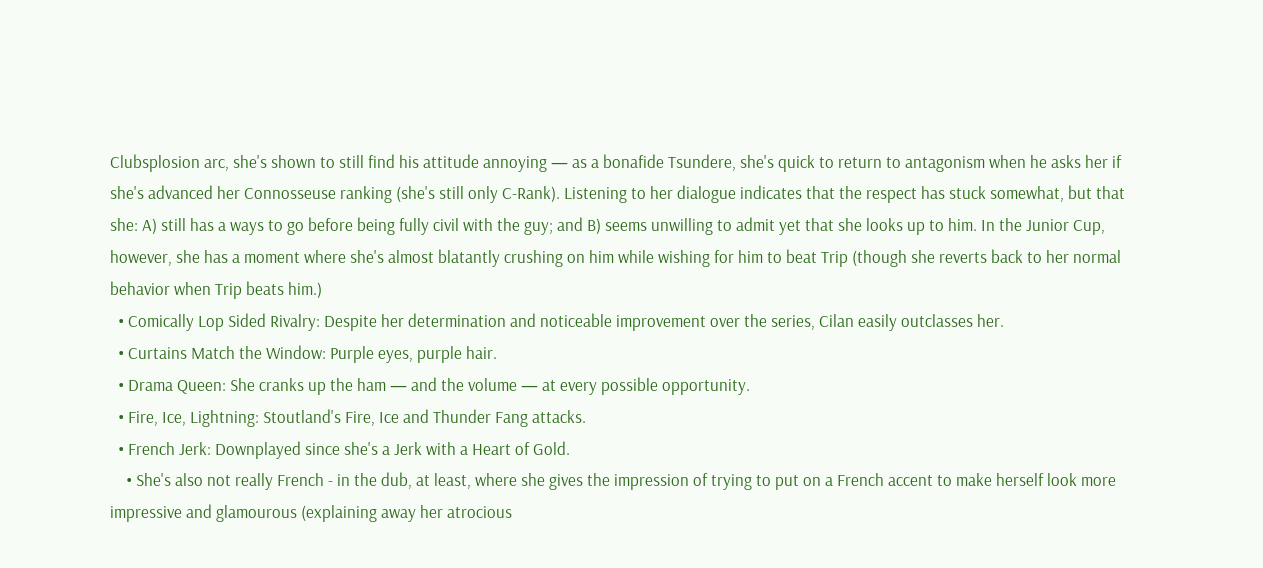Clubsplosion arc, she's shown to still find his attitude annoying — as a bonafide Tsundere, she's quick to return to antagonism when he asks her if she's advanced her Connosseuse ranking (she's still only C-Rank). Listening to her dialogue indicates that the respect has stuck somewhat, but that she: A) still has a ways to go before being fully civil with the guy; and B) seems unwilling to admit yet that she looks up to him. In the Junior Cup, however, she has a moment where she's almost blatantly crushing on him while wishing for him to beat Trip (though she reverts back to her normal behavior when Trip beats him.)
  • Comically Lop Sided Rivalry: Despite her determination and noticeable improvement over the series, Cilan easily outclasses her.
  • Curtains Match the Window: Purple eyes, purple hair.
  • Drama Queen: She cranks up the ham — and the volume — at every possible opportunity.
  • Fire, Ice, Lightning: Stoutland's Fire, Ice and Thunder Fang attacks.
  • French Jerk: Downplayed since she's a Jerk with a Heart of Gold.
    • She's also not really French - in the dub, at least, where she gives the impression of trying to put on a French accent to make herself look more impressive and glamourous (explaining away her atrocious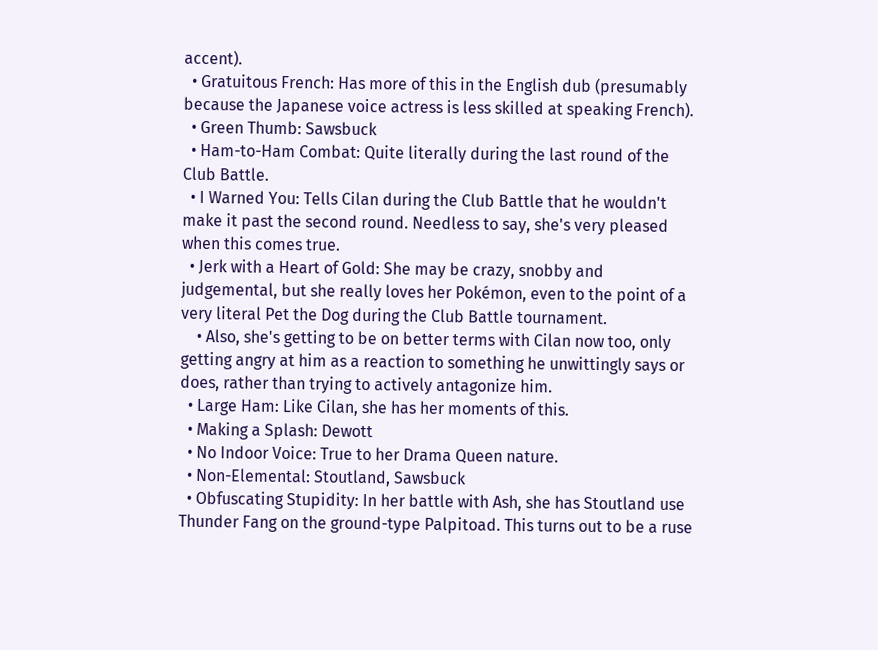accent).
  • Gratuitous French: Has more of this in the English dub (presumably because the Japanese voice actress is less skilled at speaking French).
  • Green Thumb: Sawsbuck
  • Ham-to-Ham Combat: Quite literally during the last round of the Club Battle.
  • I Warned You: Tells Cilan during the Club Battle that he wouldn't make it past the second round. Needless to say, she's very pleased when this comes true.
  • Jerk with a Heart of Gold: She may be crazy, snobby and judgemental, but she really loves her Pokémon, even to the point of a very literal Pet the Dog during the Club Battle tournament.
    • Also, she's getting to be on better terms with Cilan now too, only getting angry at him as a reaction to something he unwittingly says or does, rather than trying to actively antagonize him.
  • Large Ham: Like Cilan, she has her moments of this.
  • Making a Splash: Dewott
  • No Indoor Voice: True to her Drama Queen nature.
  • Non-Elemental: Stoutland, Sawsbuck
  • Obfuscating Stupidity: In her battle with Ash, she has Stoutland use Thunder Fang on the ground-type Palpitoad. This turns out to be a ruse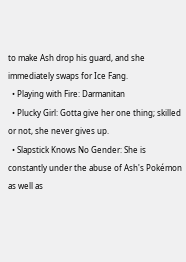to make Ash drop his guard, and she immediately swaps for Ice Fang.
  • Playing with Fire: Darmanitan
  • Plucky Girl: Gotta give her one thing; skilled or not, she never gives up.
  • Slapstick Knows No Gender: She is constantly under the abuse of Ash's Pokémon as well as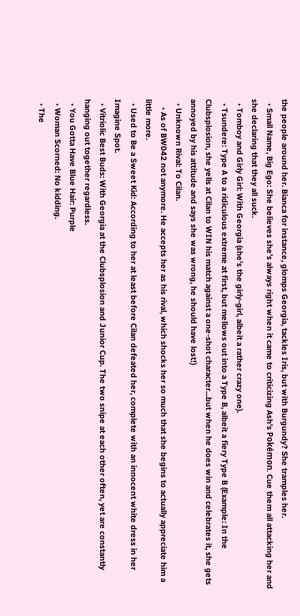the people around her. Bianca for instance, glomps Georgia, tackles Iris, but with Burgundy? She tramples her.
  • Small Name, Big Ego: She believes she's always right when it came to criticizing Ash's Pokémon. Cue them all attacking her and she declaring that they all suck.
  • Tomboy and Girly Girl: With Georgia (she's the girly-girl, albeit a rather crazy one).
  • Tsundere: Type A to a ridiculous extreme at first, but mellows out into a Type B, albeit a fiery Type B (Example: In the Clubsplosion, she yells at Cilan to WIN his match against a one-shot character...but when he does win and celebrates it, she gets annoyed by his attitude and says she was wrong, he should have lost!)
  • Unknown Rival: To Cilan.
    • As of BW042 not anymore. He accepts her as his rival, which shocks her so much that she begins to actually appreciate him a little more.
  • Used to Be a Sweet Kid: According to her at least before Cilan defeated her, complete with an innocent white dress in her Imagine Spot.
  • Vitriolic Best Buds: With Georgia at the Clubsplosion and Junior Cup. The two snipe at each other often, yet are constantly hanging out together regardless.
  • You Gotta Have Blue Hair: Purple
  • Woman Scorned: No kidding.
  • The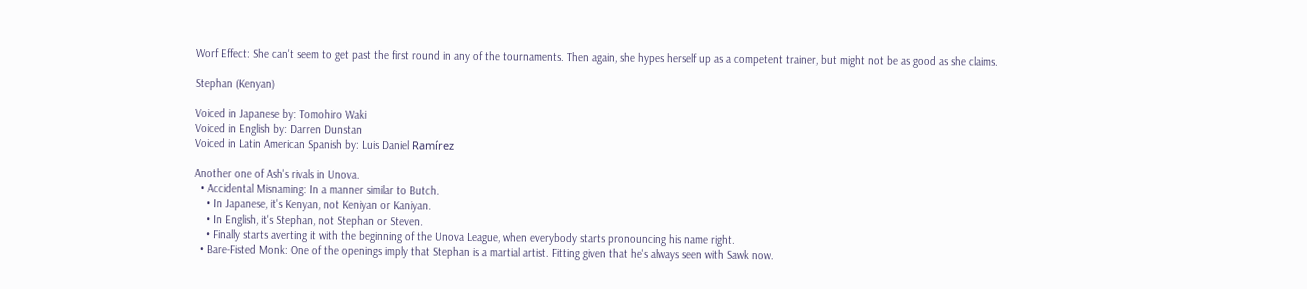Worf Effect: She can't seem to get past the first round in any of the tournaments. Then again, she hypes herself up as a competent trainer, but might not be as good as she claims.

Stephan (Kenyan)

Voiced in Japanese by: Tomohiro Waki
Voiced in English by: Darren Dunstan
Voiced in Latin American Spanish by: Luis Daniel Ramírez

Another one of Ash's rivals in Unova.
  • Accidental Misnaming: In a manner similar to Butch.
    • In Japanese, it's Kenyan, not Keniyan or Kaniyan.
    • In English, it's Stephan, not Stephan or Steven.
    • Finally starts averting it with the beginning of the Unova League, when everybody starts pronouncing his name right.
  • Bare-Fisted Monk: One of the openings imply that Stephan is a martial artist. Fitting given that he's always seen with Sawk now.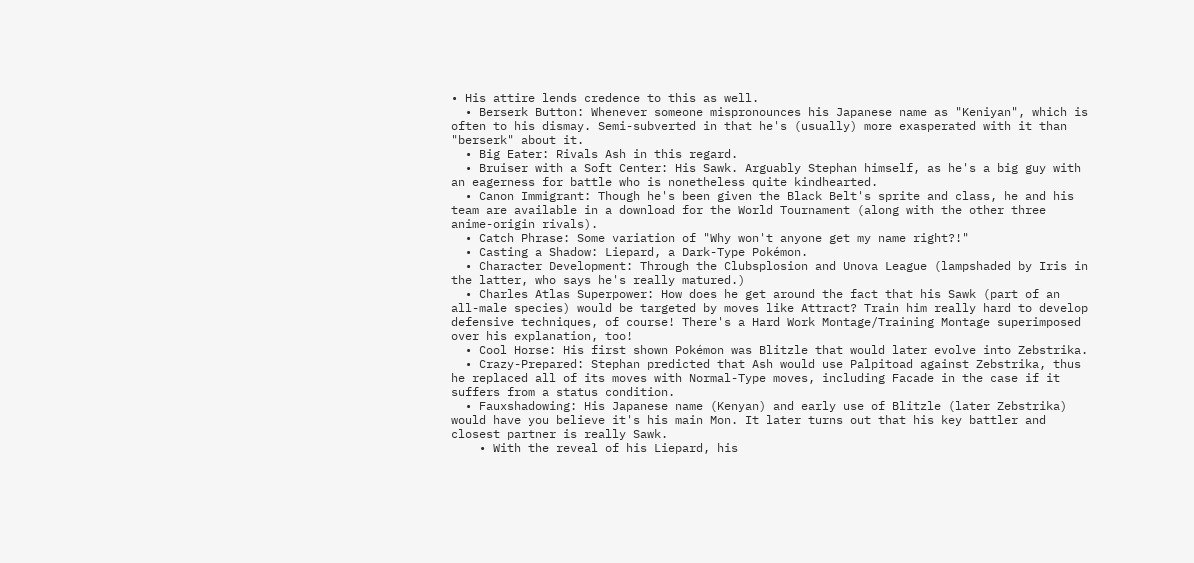• His attire lends credence to this as well.
  • Berserk Button: Whenever someone mispronounces his Japanese name as "Keniyan", which is often to his dismay. Semi-subverted in that he's (usually) more exasperated with it than "berserk" about it.
  • Big Eater: Rivals Ash in this regard.
  • Bruiser with a Soft Center: His Sawk. Arguably Stephan himself, as he's a big guy with an eagerness for battle who is nonetheless quite kindhearted.
  • Canon Immigrant: Though he's been given the Black Belt's sprite and class, he and his team are available in a download for the World Tournament (along with the other three anime-origin rivals).
  • Catch Phrase: Some variation of "Why won't anyone get my name right?!"
  • Casting a Shadow: Liepard, a Dark-Type Pokémon.
  • Character Development: Through the Clubsplosion and Unova League (lampshaded by Iris in the latter, who says he's really matured.)
  • Charles Atlas Superpower: How does he get around the fact that his Sawk (part of an all-male species) would be targeted by moves like Attract? Train him really hard to develop defensive techniques, of course! There's a Hard Work Montage/Training Montage superimposed over his explanation, too!
  • Cool Horse: His first shown Pokémon was Blitzle that would later evolve into Zebstrika.
  • Crazy-Prepared: Stephan predicted that Ash would use Palpitoad against Zebstrika, thus he replaced all of its moves with Normal-Type moves, including Facade in the case if it suffers from a status condition.
  • Fauxshadowing: His Japanese name (Kenyan) and early use of Blitzle (later Zebstrika) would have you believe it's his main Mon. It later turns out that his key battler and closest partner is really Sawk.
    • With the reveal of his Liepard, his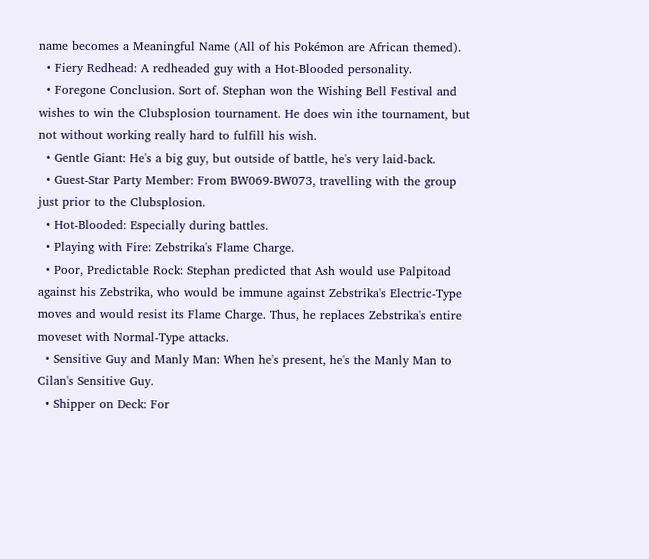name becomes a Meaningful Name (All of his Pokémon are African themed).
  • Fiery Redhead: A redheaded guy with a Hot-Blooded personality.
  • Foregone Conclusion. Sort of. Stephan won the Wishing Bell Festival and wishes to win the Clubsplosion tournament. He does win ithe tournament, but not without working really hard to fulfill his wish.
  • Gentle Giant: He's a big guy, but outside of battle, he's very laid-back.
  • Guest-Star Party Member: From BW069-BW073, travelling with the group just prior to the Clubsplosion.
  • Hot-Blooded: Especially during battles.
  • Playing with Fire: Zebstrika's Flame Charge.
  • Poor, Predictable Rock: Stephan predicted that Ash would use Palpitoad against his Zebstrika, who would be immune against Zebstrika's Electric-Type moves and would resist its Flame Charge. Thus, he replaces Zebstrika's entire moveset with Normal-Type attacks.
  • Sensitive Guy and Manly Man: When he's present, he's the Manly Man to Cilan's Sensitive Guy.
  • Shipper on Deck: For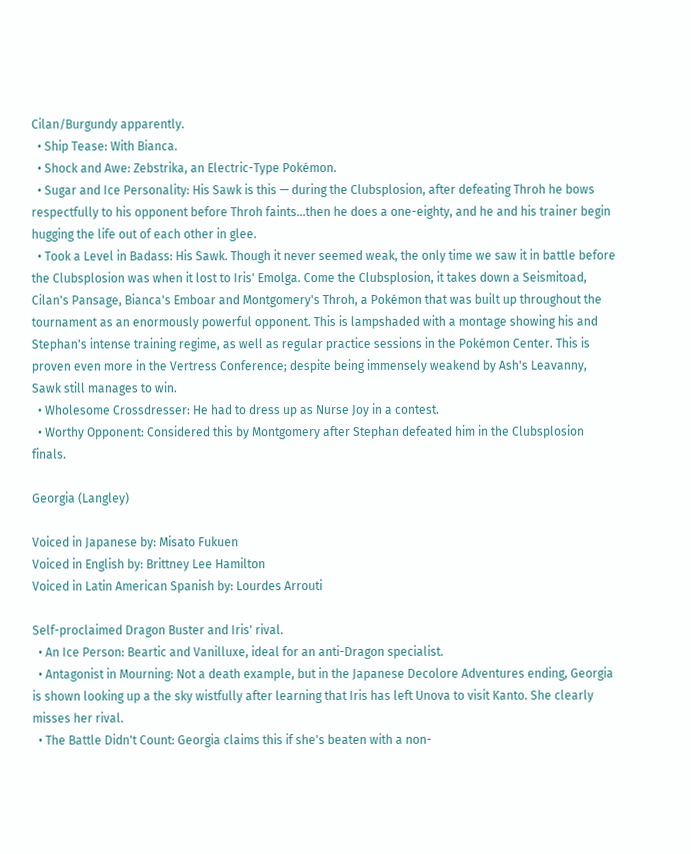Cilan/Burgundy apparently.
  • Ship Tease: With Bianca.
  • Shock and Awe: Zebstrika, an Electric-Type Pokémon.
  • Sugar and Ice Personality: His Sawk is this — during the Clubsplosion, after defeating Throh he bows respectfully to his opponent before Throh faints...then he does a one-eighty, and he and his trainer begin hugging the life out of each other in glee.
  • Took a Level in Badass: His Sawk. Though it never seemed weak, the only time we saw it in battle before the Clubsplosion was when it lost to Iris' Emolga. Come the Clubsplosion, it takes down a Seismitoad, Cilan's Pansage, Bianca's Emboar and Montgomery's Throh, a Pokémon that was built up throughout the tournament as an enormously powerful opponent. This is lampshaded with a montage showing his and Stephan's intense training regime, as well as regular practice sessions in the Pokémon Center. This is proven even more in the Vertress Conference; despite being immensely weakend by Ash's Leavanny, Sawk still manages to win.
  • Wholesome Crossdresser: He had to dress up as Nurse Joy in a contest.
  • Worthy Opponent: Considered this by Montgomery after Stephan defeated him in the Clubsplosion finals.

Georgia (Langley)

Voiced in Japanese by: Misato Fukuen
Voiced in English by: Brittney Lee Hamilton
Voiced in Latin American Spanish by: Lourdes Arrouti

Self-proclaimed Dragon Buster and Iris' rival.
  • An Ice Person: Beartic and Vanilluxe, ideal for an anti-Dragon specialist.
  • Antagonist in Mourning: Not a death example, but in the Japanese Decolore Adventures ending, Georgia is shown looking up a the sky wistfully after learning that Iris has left Unova to visit Kanto. She clearly misses her rival.
  • The Battle Didn't Count: Georgia claims this if she's beaten with a non-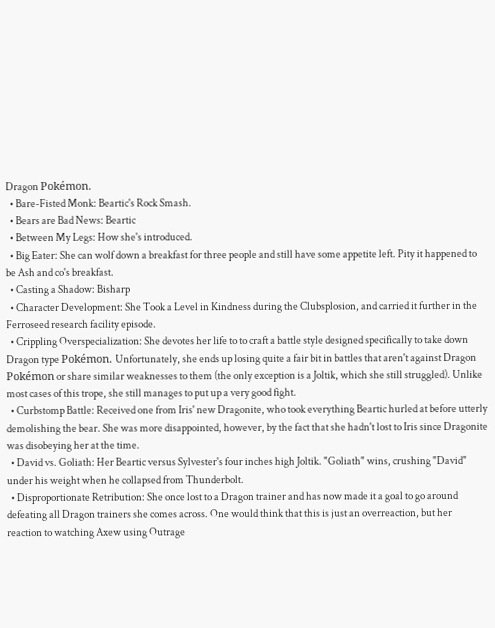Dragon Pokémon.
  • Bare-Fisted Monk: Beartic's Rock Smash.
  • Bears are Bad News: Beartic
  • Between My Legs: How she's introduced.
  • Big Eater: She can wolf down a breakfast for three people and still have some appetite left. Pity it happened to be Ash and co's breakfast.
  • Casting a Shadow: Bisharp
  • Character Development: She Took a Level in Kindness during the Clubsplosion, and carried it further in the Ferroseed research facility episode.
  • Crippling Overspecialization: She devotes her life to to craft a battle style designed specifically to take down Dragon type Pokémon. Unfortunately, she ends up losing quite a fair bit in battles that aren't against Dragon Pokémon or share similar weaknesses to them (the only exception is a Joltik, which she still struggled). Unlike most cases of this trope, she still manages to put up a very good fight.
  • Curbstomp Battle: Received one from Iris' new Dragonite, who took everything Beartic hurled at before utterly demolishing the bear. She was more disappointed, however, by the fact that she hadn't lost to Iris since Dragonite was disobeying her at the time.
  • David vs. Goliath: Her Beartic versus Sylvester's four inches high Joltik. "Goliath" wins, crushing "David" under his weight when he collapsed from Thunderbolt.
  • Disproportionate Retribution: She once lost to a Dragon trainer and has now made it a goal to go around defeating all Dragon trainers she comes across. One would think that this is just an overreaction, but her reaction to watching Axew using Outrage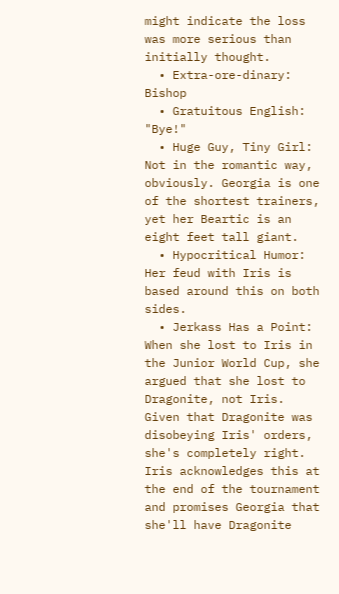might indicate the loss was more serious than initially thought.
  • Extra-ore-dinary: Bishop
  • Gratuitous English: "Bye!"
  • Huge Guy, Tiny Girl: Not in the romantic way, obviously. Georgia is one of the shortest trainers, yet her Beartic is an eight feet tall giant.
  • Hypocritical Humor: Her feud with Iris is based around this on both sides.
  • Jerkass Has a Point: When she lost to Iris in the Junior World Cup, she argued that she lost to Dragonite, not Iris. Given that Dragonite was disobeying Iris' orders, she's completely right. Iris acknowledges this at the end of the tournament and promises Georgia that she'll have Dragonite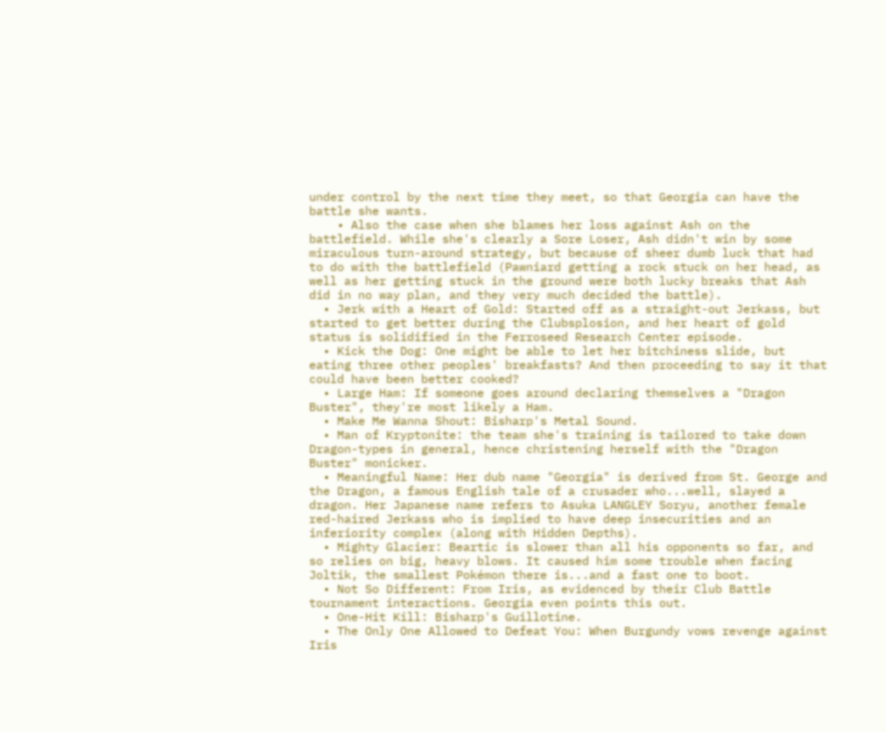under control by the next time they meet, so that Georgia can have the battle she wants.
    • Also the case when she blames her loss against Ash on the battlefield. While she's clearly a Sore Loser, Ash didn't win by some miraculous turn-around strategy, but because of sheer dumb luck that had to do with the battlefield (Pawniard getting a rock stuck on her head, as well as her getting stuck in the ground were both lucky breaks that Ash did in no way plan, and they very much decided the battle).
  • Jerk with a Heart of Gold: Started off as a straight-out Jerkass, but started to get better during the Clubsplosion, and her heart of gold status is solidified in the Ferroseed Research Center episode.
  • Kick the Dog: One might be able to let her bitchiness slide, but eating three other peoples' breakfasts? And then proceeding to say it that could have been better cooked?
  • Large Ham: If someone goes around declaring themselves a "Dragon Buster", they're most likely a Ham.
  • Make Me Wanna Shout: Bisharp's Metal Sound.
  • Man of Kryptonite: the team she's training is tailored to take down Dragon-types in general, hence christening herself with the "Dragon Buster" monicker.
  • Meaningful Name: Her dub name "Georgia" is derived from St. George and the Dragon, a famous English tale of a crusader who...well, slayed a dragon. Her Japanese name refers to Asuka LANGLEY Soryu, another female red-haired Jerkass who is implied to have deep insecurities and an inferiority complex (along with Hidden Depths).
  • Mighty Glacier: Beartic is slower than all his opponents so far, and so relies on big, heavy blows. It caused him some trouble when facing Joltik, the smallest Pokémon there is...and a fast one to boot.
  • Not So Different: From Iris, as evidenced by their Club Battle tournament interactions. Georgia even points this out.
  • One-Hit Kill: Bisharp's Guillotine.
  • The Only One Allowed to Defeat You: When Burgundy vows revenge against Iris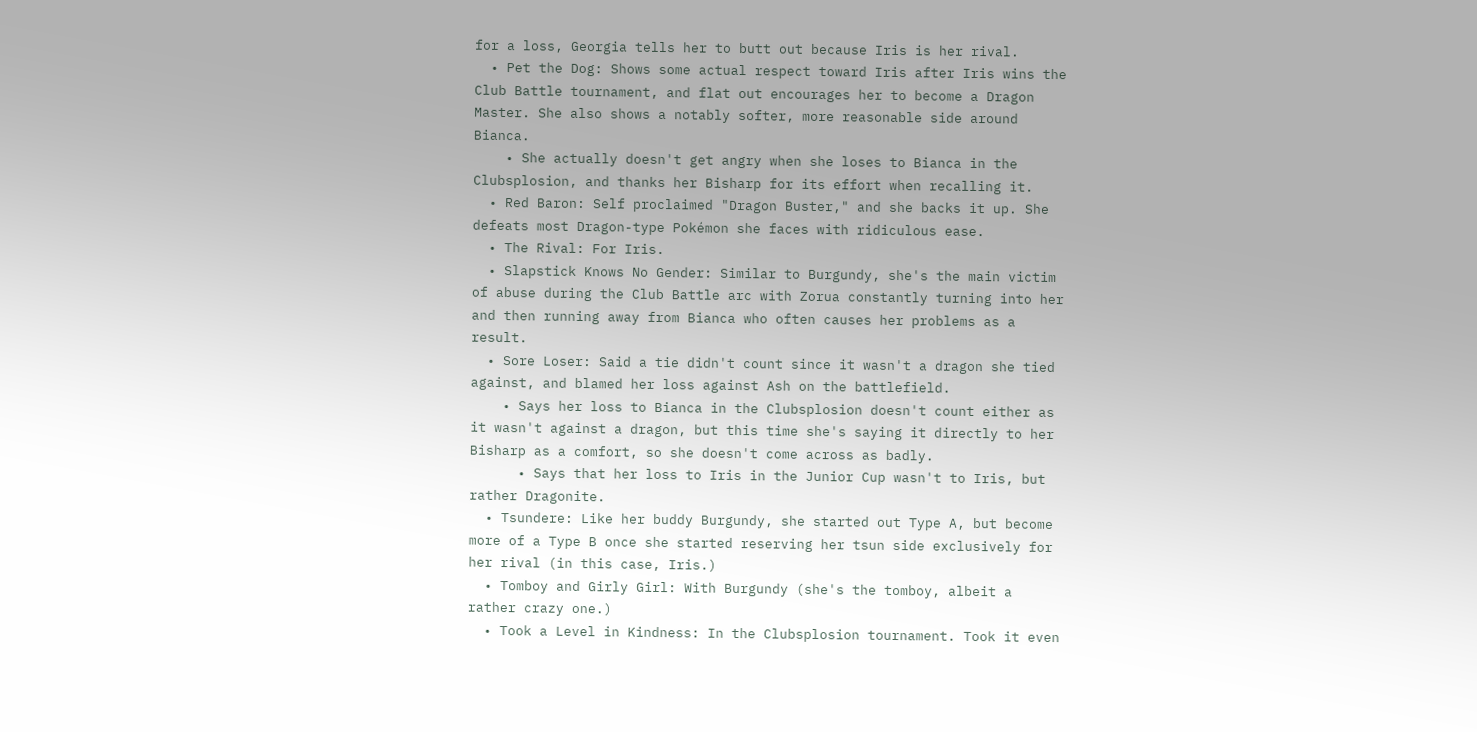for a loss, Georgia tells her to butt out because Iris is her rival.
  • Pet the Dog: Shows some actual respect toward Iris after Iris wins the Club Battle tournament, and flat out encourages her to become a Dragon Master. She also shows a notably softer, more reasonable side around Bianca.
    • She actually doesn't get angry when she loses to Bianca in the Clubsplosion, and thanks her Bisharp for its effort when recalling it.
  • Red Baron: Self proclaimed "Dragon Buster," and she backs it up. She defeats most Dragon-type Pokémon she faces with ridiculous ease.
  • The Rival: For Iris.
  • Slapstick Knows No Gender: Similar to Burgundy, she's the main victim of abuse during the Club Battle arc with Zorua constantly turning into her and then running away from Bianca who often causes her problems as a result.
  • Sore Loser: Said a tie didn't count since it wasn't a dragon she tied against, and blamed her loss against Ash on the battlefield.
    • Says her loss to Bianca in the Clubsplosion doesn't count either as it wasn't against a dragon, but this time she's saying it directly to her Bisharp as a comfort, so she doesn't come across as badly.
      • Says that her loss to Iris in the Junior Cup wasn't to Iris, but rather Dragonite.
  • Tsundere: Like her buddy Burgundy, she started out Type A, but become more of a Type B once she started reserving her tsun side exclusively for her rival (in this case, Iris.)
  • Tomboy and Girly Girl: With Burgundy (she's the tomboy, albeit a rather crazy one.)
  • Took a Level in Kindness: In the Clubsplosion tournament. Took it even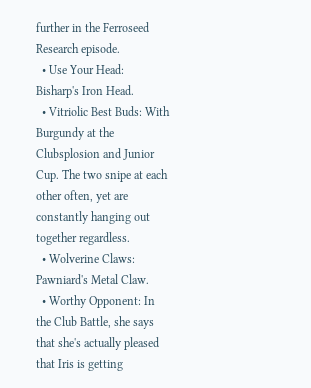further in the Ferroseed Research episode.
  • Use Your Head: Bisharp's Iron Head.
  • Vitriolic Best Buds: With Burgundy at the Clubsplosion and Junior Cup. The two snipe at each other often, yet are constantly hanging out together regardless.
  • Wolverine Claws: Pawniard's Metal Claw.
  • Worthy Opponent: In the Club Battle, she says that she's actually pleased that Iris is getting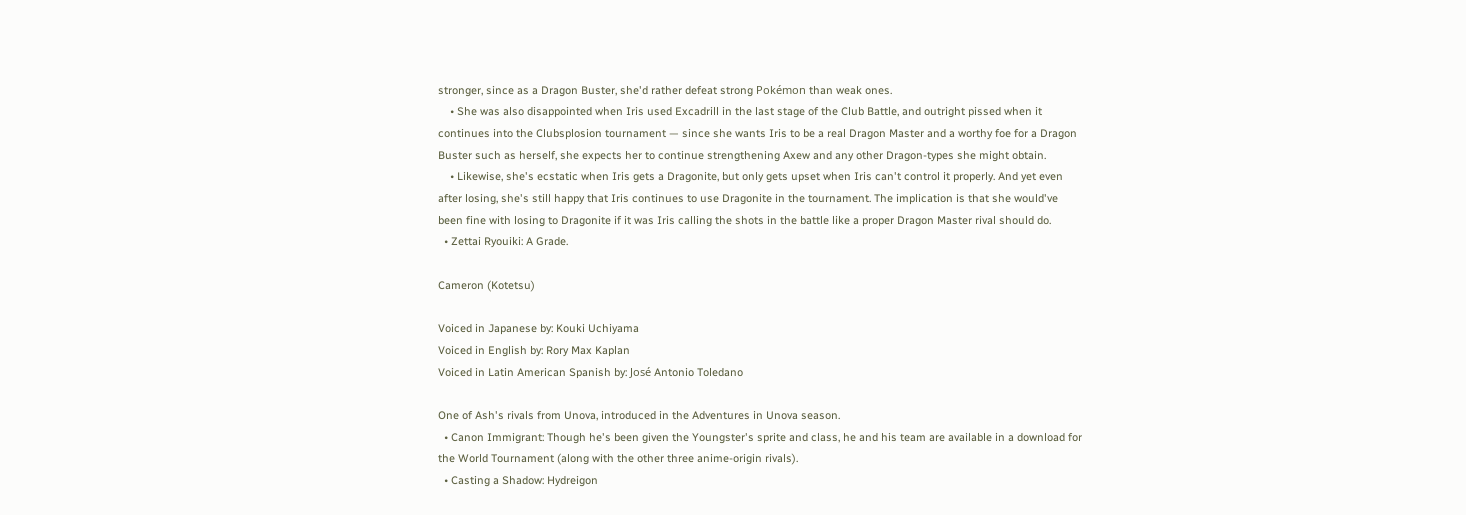stronger, since as a Dragon Buster, she'd rather defeat strong Pokémon than weak ones.
    • She was also disappointed when Iris used Excadrill in the last stage of the Club Battle, and outright pissed when it continues into the Clubsplosion tournament — since she wants Iris to be a real Dragon Master and a worthy foe for a Dragon Buster such as herself, she expects her to continue strengthening Axew and any other Dragon-types she might obtain.
    • Likewise, she's ecstatic when Iris gets a Dragonite, but only gets upset when Iris can't control it properly. And yet even after losing, she's still happy that Iris continues to use Dragonite in the tournament. The implication is that she would've been fine with losing to Dragonite if it was Iris calling the shots in the battle like a proper Dragon Master rival should do.
  • Zettai Ryouiki: A Grade.

Cameron (Kotetsu)

Voiced in Japanese by: Kouki Uchiyama
Voiced in English by: Rory Max Kaplan
Voiced in Latin American Spanish by: José Antonio Toledano

One of Ash's rivals from Unova, introduced in the Adventures in Unova season.
  • Canon Immigrant: Though he's been given the Youngster's sprite and class, he and his team are available in a download for the World Tournament (along with the other three anime-origin rivals).
  • Casting a Shadow: Hydreigon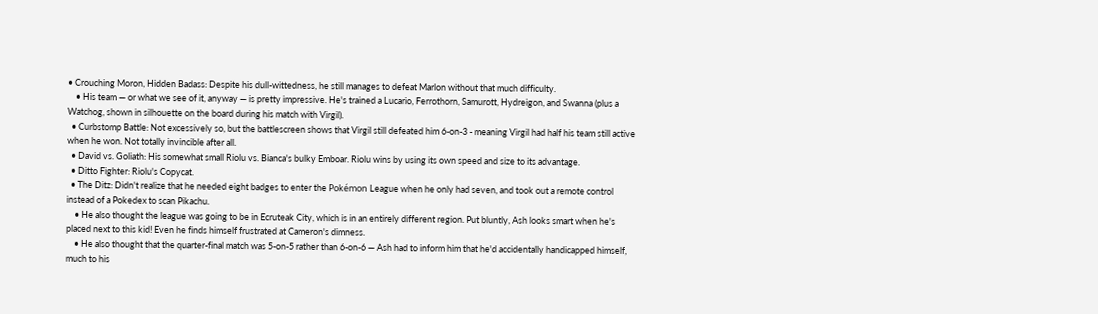• Crouching Moron, Hidden Badass: Despite his dull-wittedness, he still manages to defeat Marlon without that much difficulty.
    • His team — or what we see of it, anyway — is pretty impressive. He's trained a Lucario, Ferrothorn, Samurott, Hydreigon, and Swanna (plus a Watchog, shown in silhouette on the board during his match with Virgil).
  • Curbstomp Battle: Not excessively so, but the battlescreen shows that Virgil still defeated him 6-on-3 - meaning Virgil had half his team still active when he won. Not totally invincible after all.
  • David vs. Goliath: His somewhat small Riolu vs. Bianca's bulky Emboar. Riolu wins by using its own speed and size to its advantage.
  • Ditto Fighter: Riolu's Copycat.
  • The Ditz: Didn't realize that he needed eight badges to enter the Pokémon League when he only had seven, and took out a remote control instead of a Pokedex to scan Pikachu.
    • He also thought the league was going to be in Ecruteak City, which is in an entirely different region. Put bluntly, Ash looks smart when he's placed next to this kid! Even he finds himself frustrated at Cameron's dimness.
    • He also thought that the quarter-final match was 5-on-5 rather than 6-on-6 — Ash had to inform him that he'd accidentally handicapped himself, much to his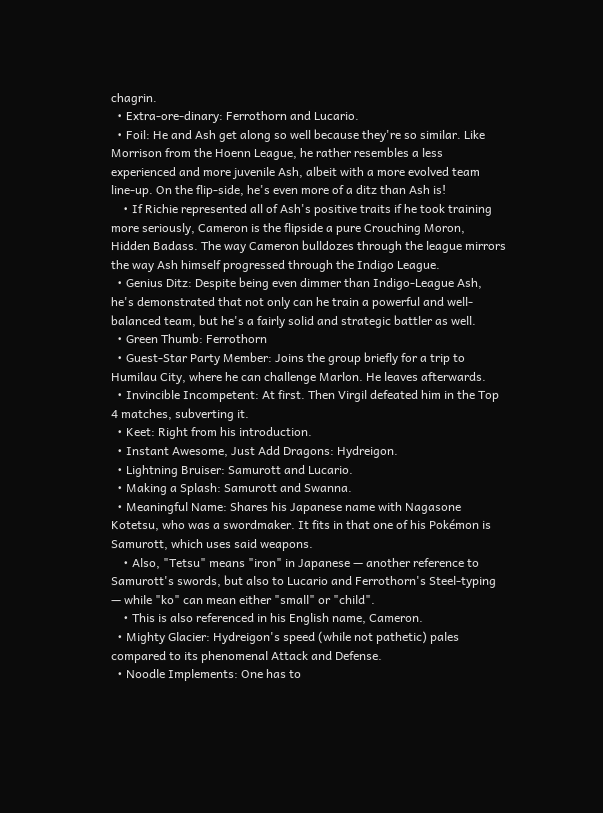chagrin.
  • Extra-ore-dinary: Ferrothorn and Lucario.
  • Foil: He and Ash get along so well because they're so similar. Like Morrison from the Hoenn League, he rather resembles a less experienced and more juvenile Ash, albeit with a more evolved team line-up. On the flip-side, he's even more of a ditz than Ash is!
    • If Richie represented all of Ash's positive traits if he took training more seriously, Cameron is the flipside a pure Crouching Moron, Hidden Badass. The way Cameron bulldozes through the league mirrors the way Ash himself progressed through the Indigo League.
  • Genius Ditz: Despite being even dimmer than Indigo-League Ash, he's demonstrated that not only can he train a powerful and well-balanced team, but he's a fairly solid and strategic battler as well.
  • Green Thumb: Ferrothorn
  • Guest-Star Party Member: Joins the group briefly for a trip to Humilau City, where he can challenge Marlon. He leaves afterwards.
  • Invincible Incompetent: At first. Then Virgil defeated him in the Top 4 matches, subverting it.
  • Keet: Right from his introduction.
  • Instant Awesome, Just Add Dragons: Hydreigon.
  • Lightning Bruiser: Samurott and Lucario.
  • Making a Splash: Samurott and Swanna.
  • Meaningful Name: Shares his Japanese name with Nagasone Kotetsu, who was a swordmaker. It fits in that one of his Pokémon is Samurott, which uses said weapons.
    • Also, "Tetsu" means "iron" in Japanese — another reference to Samurott's swords, but also to Lucario and Ferrothorn's Steel-typing — while "ko" can mean either "small" or "child".
    • This is also referenced in his English name, Cameron.
  • Mighty Glacier: Hydreigon's speed (while not pathetic) pales compared to its phenomenal Attack and Defense.
  • Noodle Implements: One has to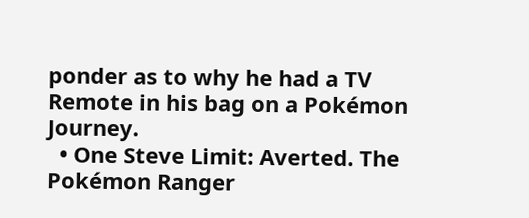ponder as to why he had a TV Remote in his bag on a Pokémon Journey.
  • One Steve Limit: Averted. The Pokémon Ranger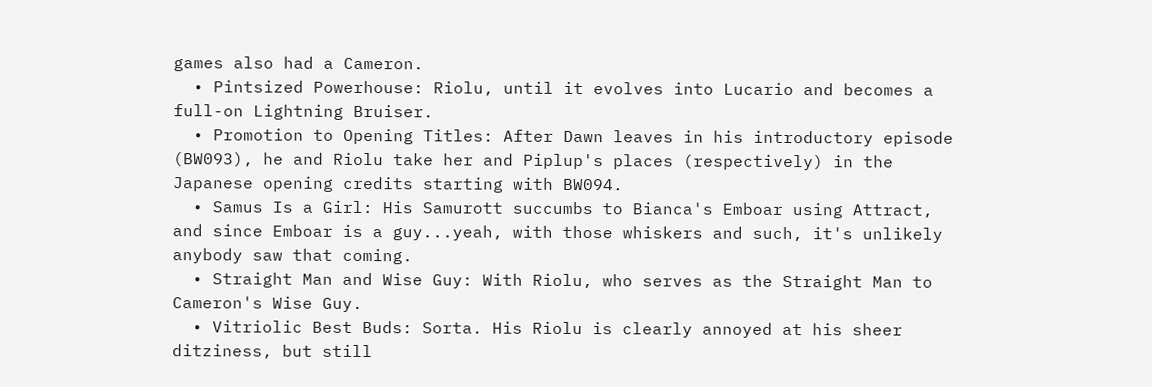games also had a Cameron.
  • Pintsized Powerhouse: Riolu, until it evolves into Lucario and becomes a full-on Lightning Bruiser.
  • Promotion to Opening Titles: After Dawn leaves in his introductory episode (BW093), he and Riolu take her and Piplup's places (respectively) in the Japanese opening credits starting with BW094.
  • Samus Is a Girl: His Samurott succumbs to Bianca's Emboar using Attract, and since Emboar is a guy...yeah, with those whiskers and such, it's unlikely anybody saw that coming.
  • Straight Man and Wise Guy: With Riolu, who serves as the Straight Man to Cameron's Wise Guy.
  • Vitriolic Best Buds: Sorta. His Riolu is clearly annoyed at his sheer ditziness, but still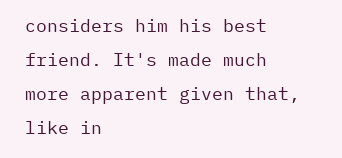considers him his best friend. It's made much more apparent given that, like in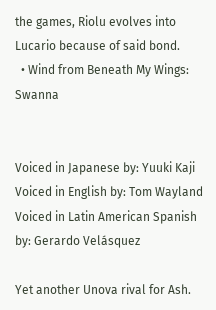the games, Riolu evolves into Lucario because of said bond.
  • Wind from Beneath My Wings: Swanna


Voiced in Japanese by: Yuuki Kaji
Voiced in English by: Tom Wayland
Voiced in Latin American Spanish by: Gerardo Velásquez

Yet another Unova rival for Ash.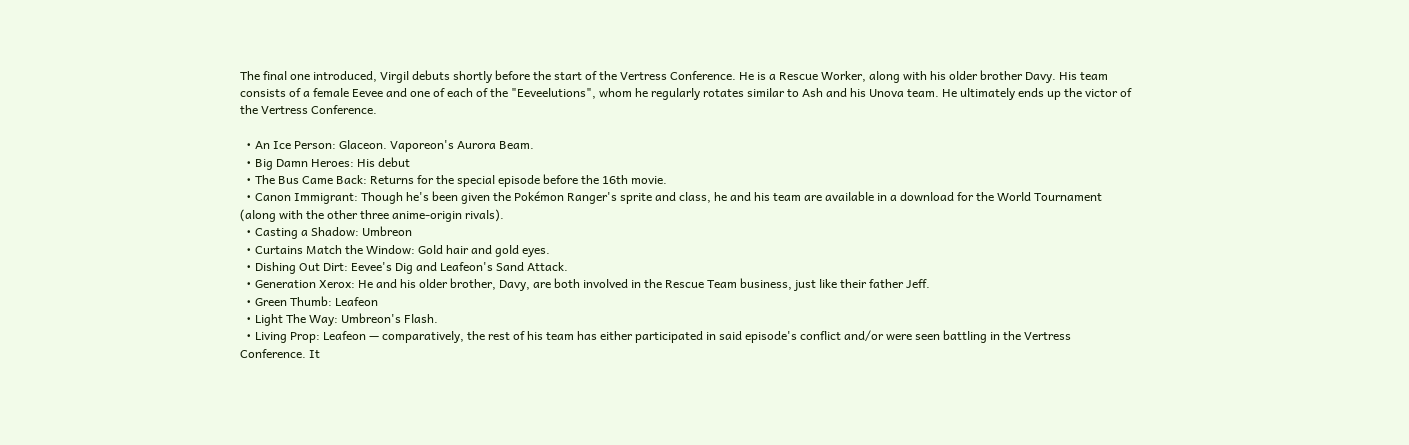The final one introduced, Virgil debuts shortly before the start of the Vertress Conference. He is a Rescue Worker, along with his older brother Davy. His team consists of a female Eevee and one of each of the "Eeveelutions", whom he regularly rotates similar to Ash and his Unova team. He ultimately ends up the victor of the Vertress Conference.

  • An Ice Person: Glaceon. Vaporeon's Aurora Beam.
  • Big Damn Heroes: His debut
  • The Bus Came Back: Returns for the special episode before the 16th movie.
  • Canon Immigrant: Though he's been given the Pokémon Ranger's sprite and class, he and his team are available in a download for the World Tournament (along with the other three anime-origin rivals).
  • Casting a Shadow: Umbreon
  • Curtains Match the Window: Gold hair and gold eyes.
  • Dishing Out Dirt: Eevee's Dig and Leafeon's Sand Attack.
  • Generation Xerox: He and his older brother, Davy, are both involved in the Rescue Team business, just like their father Jeff.
  • Green Thumb: Leafeon
  • Light The Way: Umbreon's Flash.
  • Living Prop: Leafeon — comparatively, the rest of his team has either participated in said episode's conflict and/or were seen battling in the Vertress Conference. It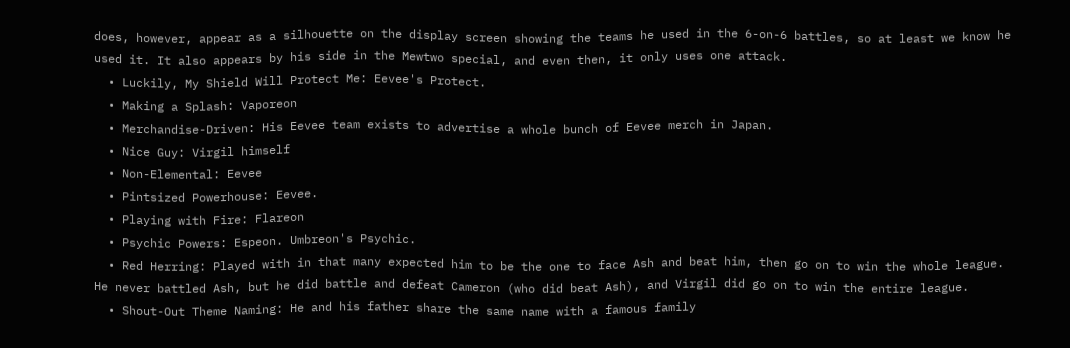does, however, appear as a silhouette on the display screen showing the teams he used in the 6-on-6 battles, so at least we know he used it. It also appears by his side in the Mewtwo special, and even then, it only uses one attack.
  • Luckily, My Shield Will Protect Me: Eevee's Protect.
  • Making a Splash: Vaporeon
  • Merchandise-Driven: His Eevee team exists to advertise a whole bunch of Eevee merch in Japan.
  • Nice Guy: Virgil himself
  • Non-Elemental: Eevee
  • Pintsized Powerhouse: Eevee.
  • Playing with Fire: Flareon
  • Psychic Powers: Espeon. Umbreon's Psychic.
  • Red Herring: Played with in that many expected him to be the one to face Ash and beat him, then go on to win the whole league. He never battled Ash, but he did battle and defeat Cameron (who did beat Ash), and Virgil did go on to win the entire league.
  • Shout-Out Theme Naming: He and his father share the same name with a famous family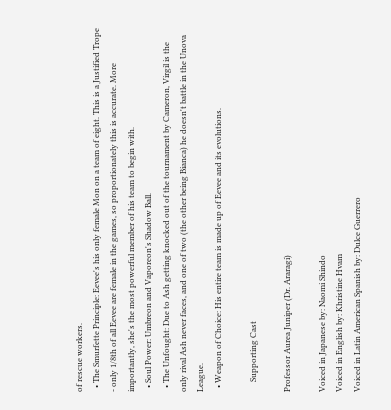of rescue workers.
  • The Smurfette Principle: Eevee's his only female Mon on a team of eight. This is a Justified Trope - only 1/8th of all Eevee are female in the games, so proportionately this is accurate. More importantly, she's the most powerful member of his team to begin with.
  • Soul Power: Umbreon and Vaporeon's Shadow Ball.
  • The Unfought: Due to Ash getting knocked out of the tournament by Cameron, Virgil is the only rival Ash never faces, and one of two (the other being Bianca) he doesn't battle in the Unova League.
  • Weapon of Choice: His entire team is made up of Eevee and its evolutions.

     Supporting Cast

Professor Aurea Juniper (Dr. Araragi)

Voiced in Japanese by: Naomi Shindo
Voiced in English by: Khristine Hvam
Voiced in Latin American Spanish by: Dulce Guerrero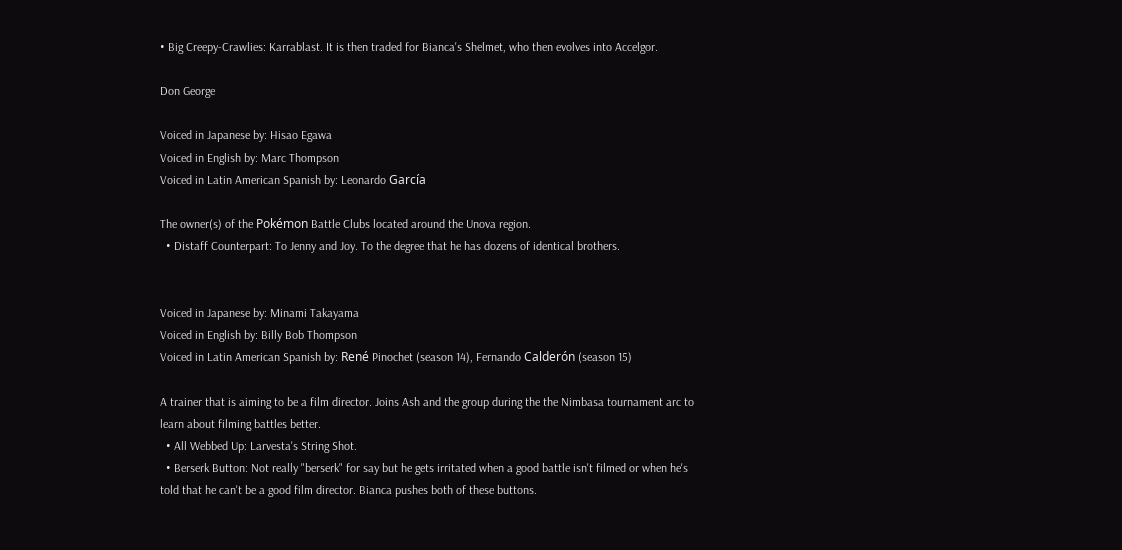• Big Creepy-Crawlies: Karrablast. It is then traded for Bianca's Shelmet, who then evolves into Accelgor.

Don George

Voiced in Japanese by: Hisao Egawa
Voiced in English by: Marc Thompson
Voiced in Latin American Spanish by: Leonardo García

The owner(s) of the Pokémon Battle Clubs located around the Unova region.
  • Distaff Counterpart: To Jenny and Joy. To the degree that he has dozens of identical brothers.


Voiced in Japanese by: Minami Takayama
Voiced in English by: Billy Bob Thompson
Voiced in Latin American Spanish by: René Pinochet (season 14), Fernando Calderón (season 15)

A trainer that is aiming to be a film director. Joins Ash and the group during the the Nimbasa tournament arc to learn about filming battles better.
  • All Webbed Up: Larvesta's String Shot.
  • Berserk Button: Not really "berserk" for say but he gets irritated when a good battle isn't filmed or when he's told that he can't be a good film director. Bianca pushes both of these buttons.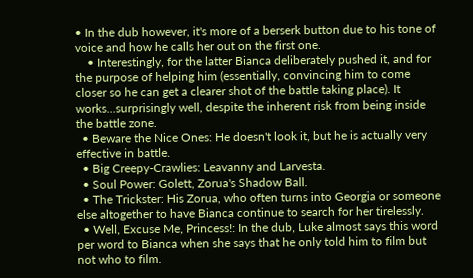• In the dub however, it's more of a berserk button due to his tone of voice and how he calls her out on the first one.
    • Interestingly, for the latter Bianca deliberately pushed it, and for the purpose of helping him (essentially, convincing him to come closer so he can get a clearer shot of the battle taking place). It works...surprisingly well, despite the inherent risk from being inside the battle zone.
  • Beware the Nice Ones: He doesn't look it, but he is actually very effective in battle.
  • Big Creepy-Crawlies: Leavanny and Larvesta.
  • Soul Power: Golett, Zorua's Shadow Ball.
  • The Trickster: His Zorua, who often turns into Georgia or someone else altogether to have Bianca continue to search for her tirelessly.
  • Well, Excuse Me, Princess!: In the dub, Luke almost says this word per word to Bianca when she says that he only told him to film but not who to film.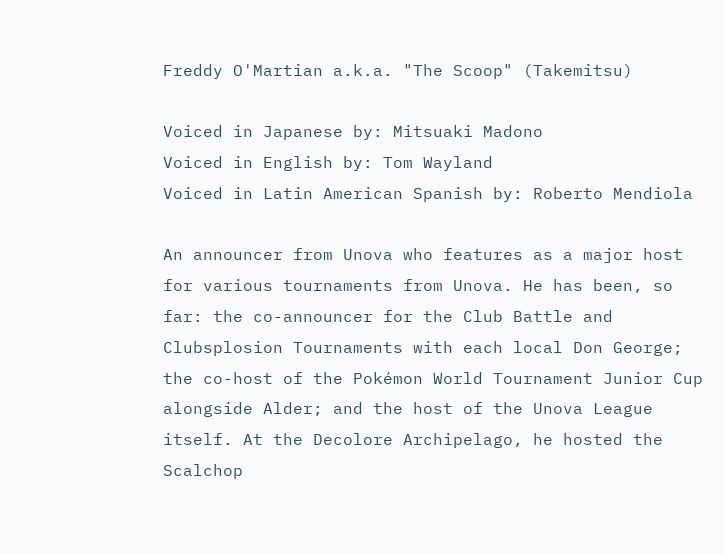Freddy O'Martian a.k.a. "The Scoop" (Takemitsu)

Voiced in Japanese by: Mitsuaki Madono
Voiced in English by: Tom Wayland
Voiced in Latin American Spanish by: Roberto Mendiola

An announcer from Unova who features as a major host for various tournaments from Unova. He has been, so far: the co-announcer for the Club Battle and Clubsplosion Tournaments with each local Don George; the co-host of the Pokémon World Tournament Junior Cup alongside Alder; and the host of the Unova League itself. At the Decolore Archipelago, he hosted the Scalchop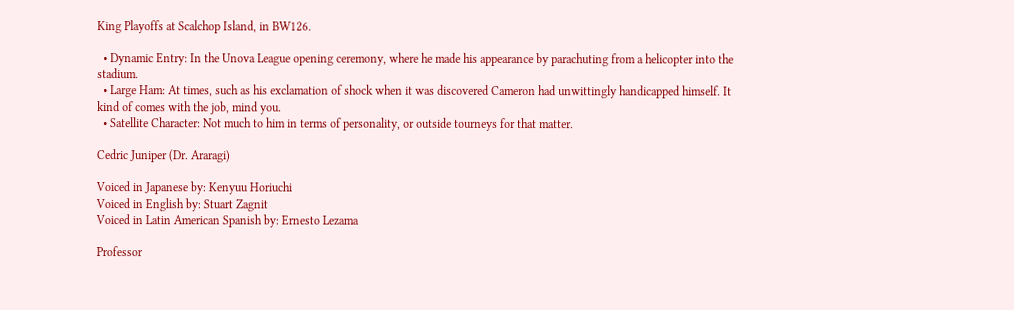King Playoffs at Scalchop Island, in BW126.

  • Dynamic Entry: In the Unova League opening ceremony, where he made his appearance by parachuting from a helicopter into the stadium.
  • Large Ham: At times, such as his exclamation of shock when it was discovered Cameron had unwittingly handicapped himself. It kind of comes with the job, mind you.
  • Satellite Character: Not much to him in terms of personality, or outside tourneys for that matter.

Cedric Juniper (Dr. Araragi)

Voiced in Japanese by: Kenyuu Horiuchi
Voiced in English by: Stuart Zagnit
Voiced in Latin American Spanish by: Ernesto Lezama

Professor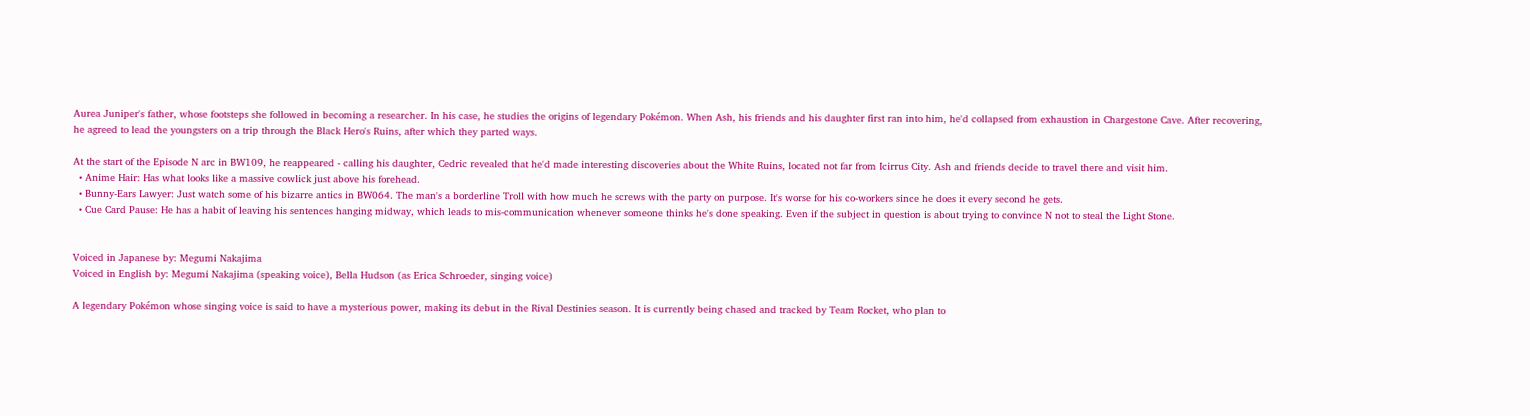Aurea Juniper's father, whose footsteps she followed in becoming a researcher. In his case, he studies the origins of legendary Pokémon. When Ash, his friends and his daughter first ran into him, he'd collapsed from exhaustion in Chargestone Cave. After recovering, he agreed to lead the youngsters on a trip through the Black Hero's Ruins, after which they parted ways.

At the start of the Episode N arc in BW109, he reappeared - calling his daughter, Cedric revealed that he'd made interesting discoveries about the White Ruins, located not far from Icirrus City. Ash and friends decide to travel there and visit him.
  • Anime Hair: Has what looks like a massive cowlick just above his forehead.
  • Bunny-Ears Lawyer: Just watch some of his bizarre antics in BW064. The man's a borderline Troll with how much he screws with the party on purpose. It's worse for his co-workers since he does it every second he gets.
  • Cue Card Pause: He has a habit of leaving his sentences hanging midway, which leads to mis-communication whenever someone thinks he's done speaking. Even if the subject in question is about trying to convince N not to steal the Light Stone.


Voiced in Japanese by: Megumi Nakajima
Voiced in English by: Megumi Nakajima (speaking voice), Bella Hudson (as Erica Schroeder, singing voice)

A legendary Pokémon whose singing voice is said to have a mysterious power, making its debut in the Rival Destinies season. It is currently being chased and tracked by Team Rocket, who plan to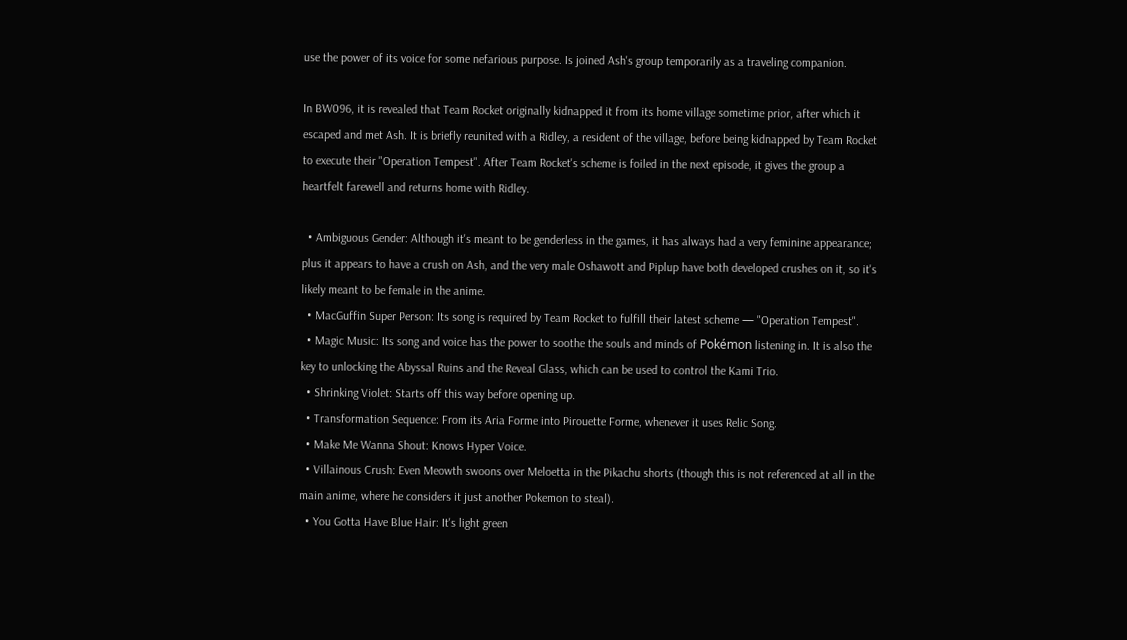use the power of its voice for some nefarious purpose. Is joined Ash's group temporarily as a traveling companion.

In BW096, it is revealed that Team Rocket originally kidnapped it from its home village sometime prior, after which it escaped and met Ash. It is briefly reunited with a Ridley, a resident of the village, before being kidnapped by Team Rocket to execute their "Operation Tempest". After Team Rocket's scheme is foiled in the next episode, it gives the group a heartfelt farewell and returns home with Ridley.

  • Ambiguous Gender: Although it's meant to be genderless in the games, it has always had a very feminine appearance; plus it appears to have a crush on Ash, and the very male Oshawott and Piplup have both developed crushes on it, so it's likely meant to be female in the anime.
  • MacGuffin Super Person: Its song is required by Team Rocket to fulfill their latest scheme — "Operation Tempest".
  • Magic Music: Its song and voice has the power to soothe the souls and minds of Pokémon listening in. It is also the key to unlocking the Abyssal Ruins and the Reveal Glass, which can be used to control the Kami Trio.
  • Shrinking Violet: Starts off this way before opening up.
  • Transformation Sequence: From its Aria Forme into Pirouette Forme, whenever it uses Relic Song.
  • Make Me Wanna Shout: Knows Hyper Voice.
  • Villainous Crush: Even Meowth swoons over Meloetta in the Pikachu shorts (though this is not referenced at all in the main anime, where he considers it just another Pokemon to steal).
  • You Gotta Have Blue Hair: It's light green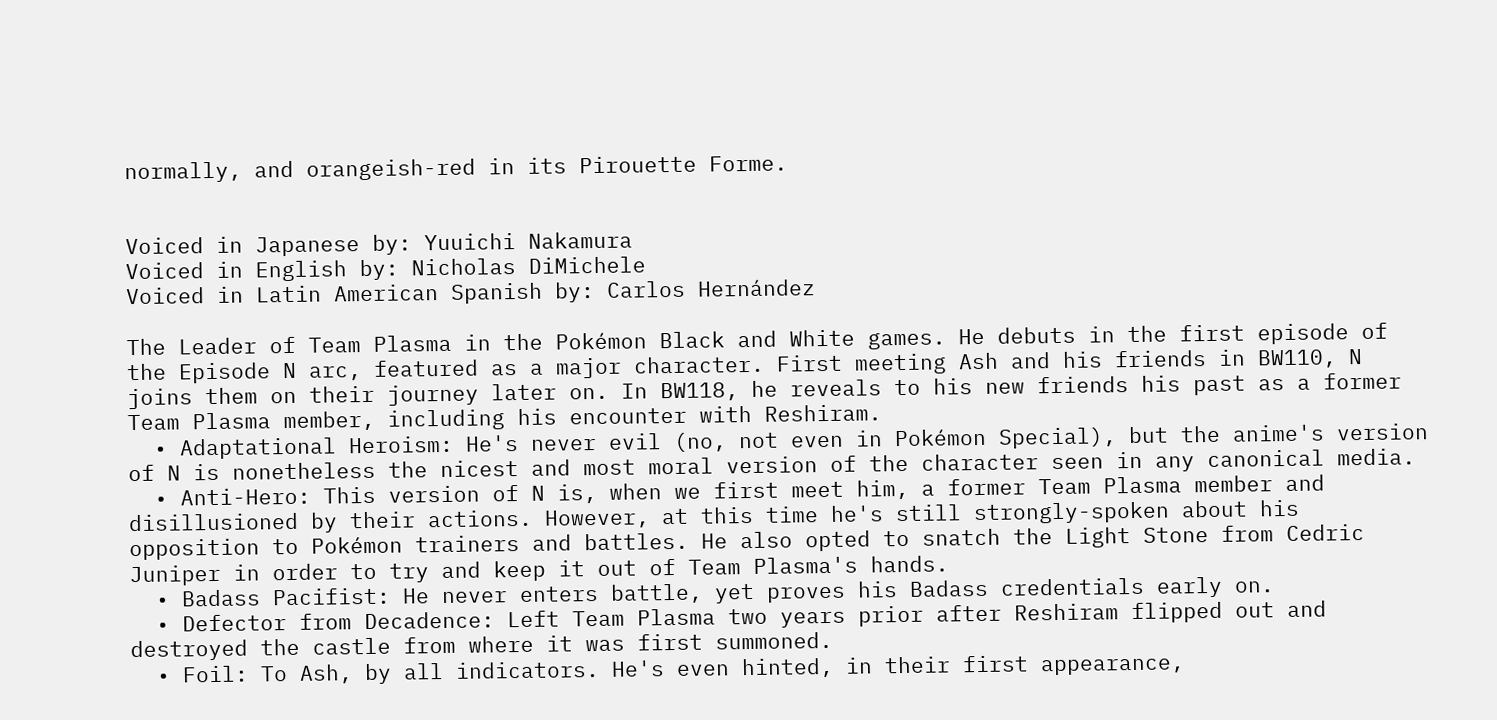normally, and orangeish-red in its Pirouette Forme.


Voiced in Japanese by: Yuuichi Nakamura
Voiced in English by: Nicholas DiMichele
Voiced in Latin American Spanish by: Carlos Hernández

The Leader of Team Plasma in the Pokémon Black and White games. He debuts in the first episode of the Episode N arc, featured as a major character. First meeting Ash and his friends in BW110, N joins them on their journey later on. In BW118, he reveals to his new friends his past as a former Team Plasma member, including his encounter with Reshiram.
  • Adaptational Heroism: He's never evil (no, not even in Pokémon Special), but the anime's version of N is nonetheless the nicest and most moral version of the character seen in any canonical media.
  • Anti-Hero: This version of N is, when we first meet him, a former Team Plasma member and disillusioned by their actions. However, at this time he's still strongly-spoken about his opposition to Pokémon trainers and battles. He also opted to snatch the Light Stone from Cedric Juniper in order to try and keep it out of Team Plasma's hands.
  • Badass Pacifist: He never enters battle, yet proves his Badass credentials early on.
  • Defector from Decadence: Left Team Plasma two years prior after Reshiram flipped out and destroyed the castle from where it was first summoned.
  • Foil: To Ash, by all indicators. He's even hinted, in their first appearance,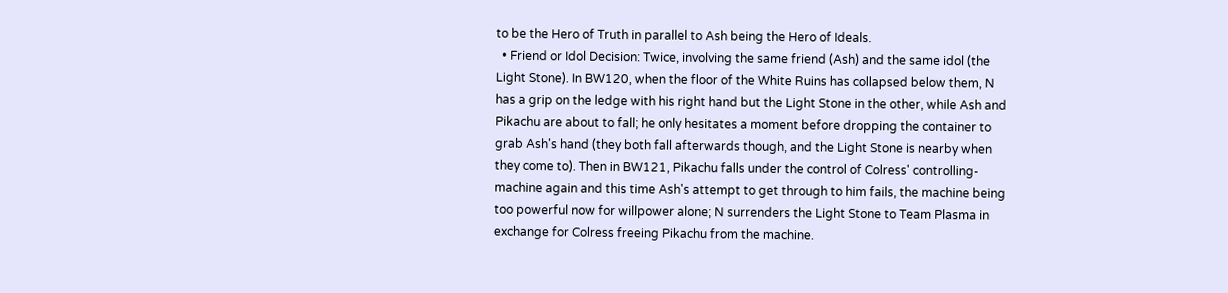to be the Hero of Truth in parallel to Ash being the Hero of Ideals.
  • Friend or Idol Decision: Twice, involving the same friend (Ash) and the same idol (the Light Stone). In BW120, when the floor of the White Ruins has collapsed below them, N has a grip on the ledge with his right hand but the Light Stone in the other, while Ash and Pikachu are about to fall; he only hesitates a moment before dropping the container to grab Ash's hand (they both fall afterwards though, and the Light Stone is nearby when they come to). Then in BW121, Pikachu falls under the control of Colress' controlling-machine again and this time Ash's attempt to get through to him fails, the machine being too powerful now for willpower alone; N surrenders the Light Stone to Team Plasma in exchange for Colress freeing Pikachu from the machine.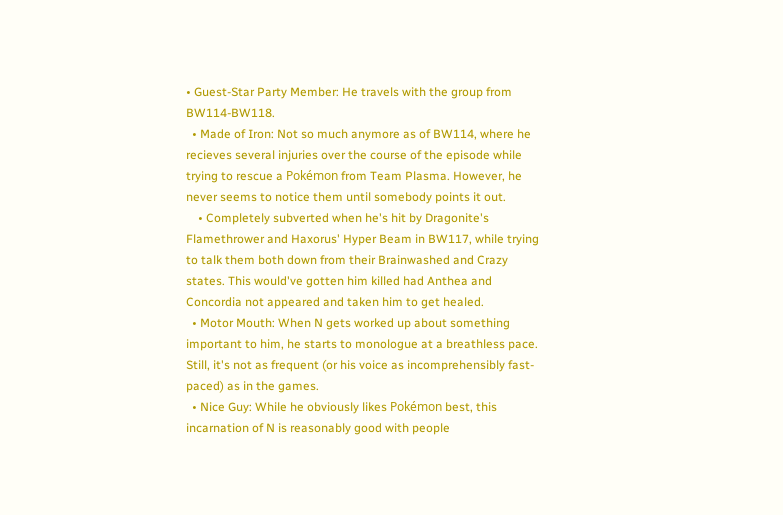• Guest-Star Party Member: He travels with the group from BW114-BW118.
  • Made of Iron: Not so much anymore as of BW114, where he recieves several injuries over the course of the episode while trying to rescue a Pokémon from Team Plasma. However, he never seems to notice them until somebody points it out.
    • Completely subverted when he's hit by Dragonite's Flamethrower and Haxorus' Hyper Beam in BW117, while trying to talk them both down from their Brainwashed and Crazy states. This would've gotten him killed had Anthea and Concordia not appeared and taken him to get healed.
  • Motor Mouth: When N gets worked up about something important to him, he starts to monologue at a breathless pace. Still, it's not as frequent (or his voice as incomprehensibly fast-paced) as in the games.
  • Nice Guy: While he obviously likes Pokémon best, this incarnation of N is reasonably good with people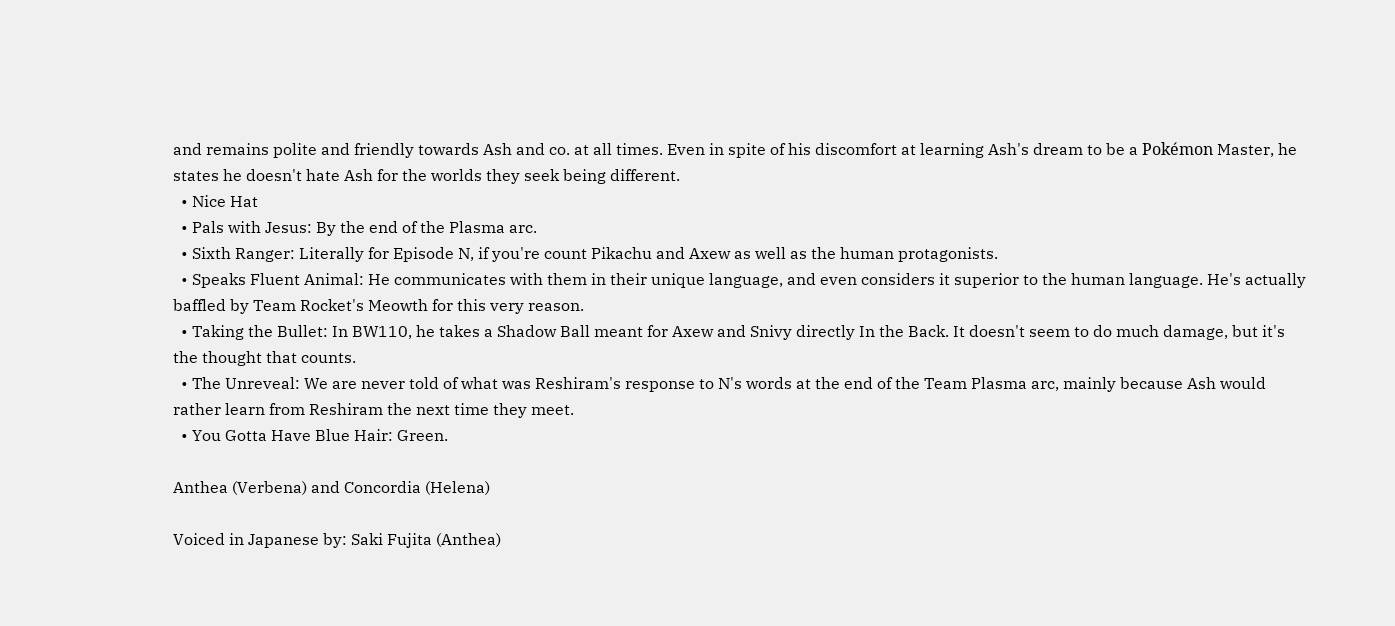and remains polite and friendly towards Ash and co. at all times. Even in spite of his discomfort at learning Ash's dream to be a Pokémon Master, he states he doesn't hate Ash for the worlds they seek being different.
  • Nice Hat
  • Pals with Jesus: By the end of the Plasma arc.
  • Sixth Ranger: Literally for Episode N, if you're count Pikachu and Axew as well as the human protagonists.
  • Speaks Fluent Animal: He communicates with them in their unique language, and even considers it superior to the human language. He's actually baffled by Team Rocket's Meowth for this very reason.
  • Taking the Bullet: In BW110, he takes a Shadow Ball meant for Axew and Snivy directly In the Back. It doesn't seem to do much damage, but it's the thought that counts.
  • The Unreveal: We are never told of what was Reshiram's response to N's words at the end of the Team Plasma arc, mainly because Ash would rather learn from Reshiram the next time they meet.
  • You Gotta Have Blue Hair: Green.

Anthea (Verbena) and Concordia (Helena)

Voiced in Japanese by: Saki Fujita (Anthea)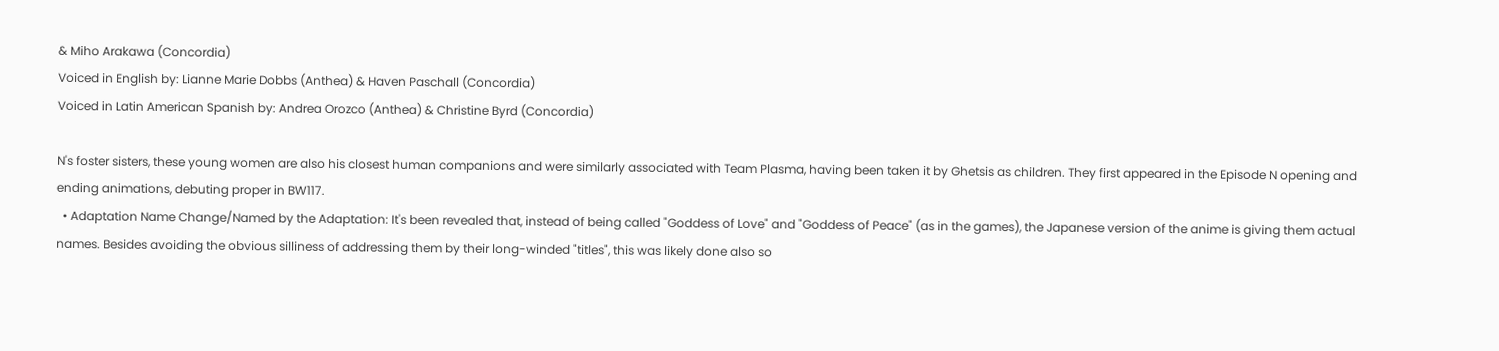& Miho Arakawa (Concordia)
Voiced in English by: Lianne Marie Dobbs (Anthea) & Haven Paschall (Concordia)
Voiced in Latin American Spanish by: Andrea Orozco (Anthea) & Christine Byrd (Concordia)

N's foster sisters, these young women are also his closest human companions and were similarly associated with Team Plasma, having been taken it by Ghetsis as children. They first appeared in the Episode N opening and ending animations, debuting proper in BW117.
  • Adaptation Name Change/Named by the Adaptation: It's been revealed that, instead of being called "Goddess of Love" and "Goddess of Peace" (as in the games), the Japanese version of the anime is giving them actual names. Besides avoiding the obvious silliness of addressing them by their long-winded "titles", this was likely done also so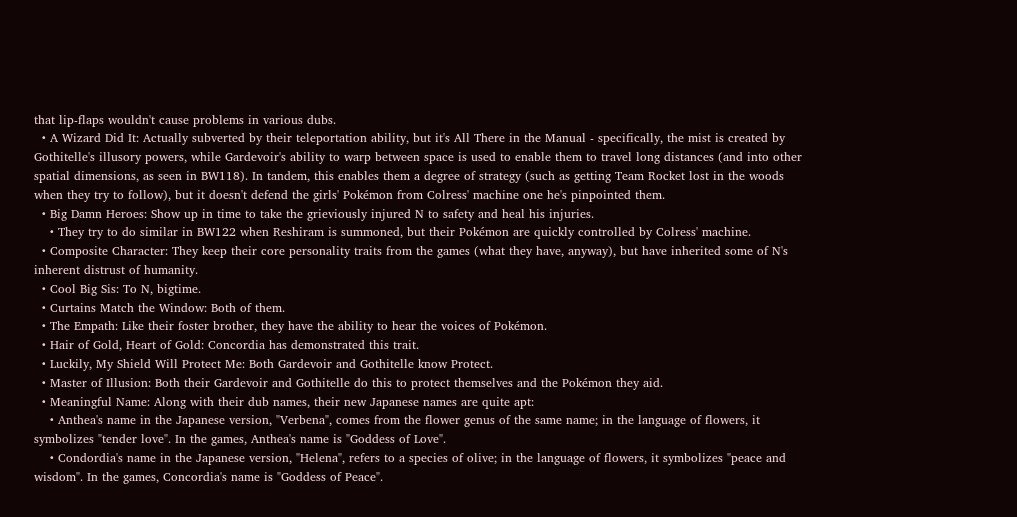that lip-flaps wouldn't cause problems in various dubs.
  • A Wizard Did It: Actually subverted by their teleportation ability, but it's All There in the Manual - specifically, the mist is created by Gothitelle's illusory powers, while Gardevoir's ability to warp between space is used to enable them to travel long distances (and into other spatial dimensions, as seen in BW118). In tandem, this enables them a degree of strategy (such as getting Team Rocket lost in the woods when they try to follow), but it doesn't defend the girls' Pokémon from Colress' machine one he's pinpointed them.
  • Big Damn Heroes: Show up in time to take the grieviously injured N to safety and heal his injuries.
    • They try to do similar in BW122 when Reshiram is summoned, but their Pokémon are quickly controlled by Colress' machine.
  • Composite Character: They keep their core personality traits from the games (what they have, anyway), but have inherited some of N's inherent distrust of humanity.
  • Cool Big Sis: To N, bigtime.
  • Curtains Match the Window: Both of them.
  • The Empath: Like their foster brother, they have the ability to hear the voices of Pokémon.
  • Hair of Gold, Heart of Gold: Concordia has demonstrated this trait.
  • Luckily, My Shield Will Protect Me: Both Gardevoir and Gothitelle know Protect.
  • Master of Illusion: Both their Gardevoir and Gothitelle do this to protect themselves and the Pokémon they aid.
  • Meaningful Name: Along with their dub names, their new Japanese names are quite apt:
    • Anthea's name in the Japanese version, "Verbena", comes from the flower genus of the same name; in the language of flowers, it symbolizes "tender love". In the games, Anthea's name is "Goddess of Love".
    • Condordia's name in the Japanese version, "Helena", refers to a species of olive; in the language of flowers, it symbolizes "peace and wisdom". In the games, Concordia's name is "Goddess of Peace".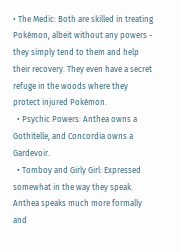• The Medic: Both are skilled in treating Pokémon, albeit without any powers - they simply tend to them and help their recovery. They even have a secret refuge in the woods where they protect injured Pokémon.
  • Psychic Powers: Anthea owns a Gothitelle, and Concordia owns a Gardevoir.
  • Tomboy and Girly Girl: Expressed somewhat in the way they speak. Anthea speaks much more formally and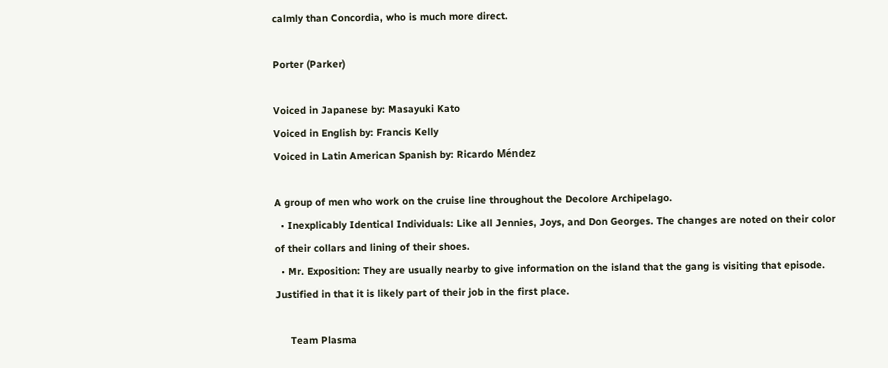calmly than Concordia, who is much more direct.

Porter (Parker)

Voiced in Japanese by: Masayuki Kato
Voiced in English by: Francis Kelly
Voiced in Latin American Spanish by: Ricardo Méndez

A group of men who work on the cruise line throughout the Decolore Archipelago.
  • Inexplicably Identical Individuals: Like all Jennies, Joys, and Don Georges. The changes are noted on their color of their collars and lining of their shoes.
  • Mr. Exposition: They are usually nearby to give information on the island that the gang is visiting that episode. Justified in that it is likely part of their job in the first place.

     Team Plasma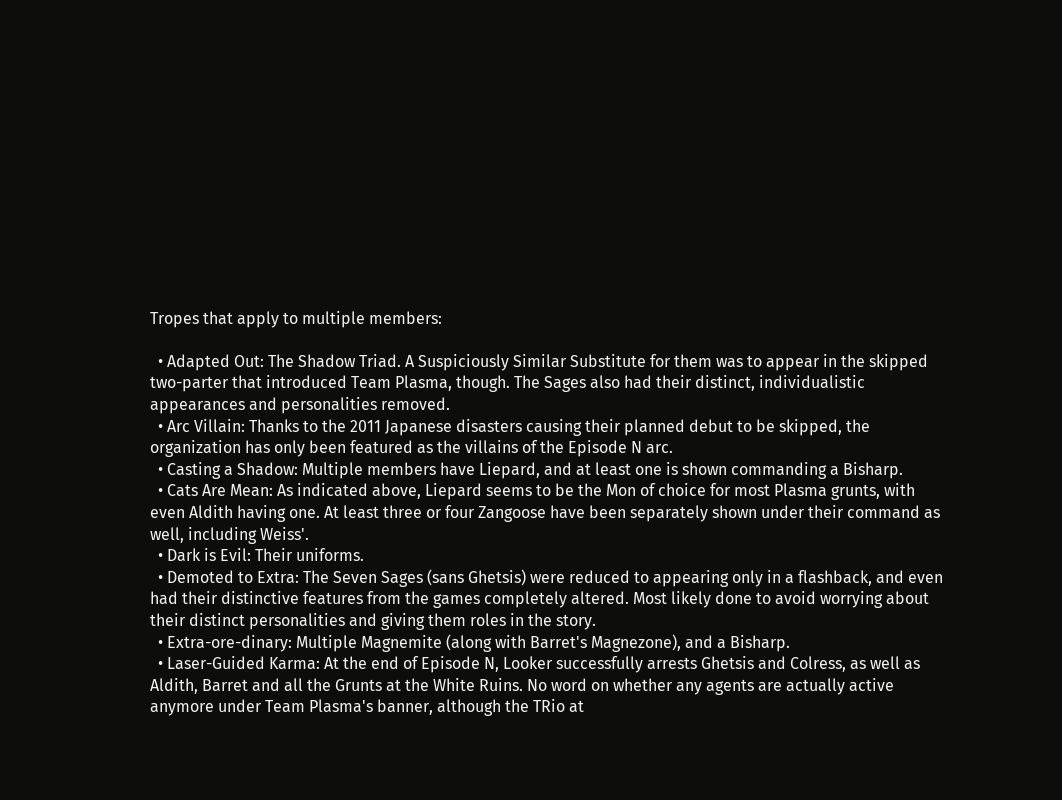Tropes that apply to multiple members:

  • Adapted Out: The Shadow Triad. A Suspiciously Similar Substitute for them was to appear in the skipped two-parter that introduced Team Plasma, though. The Sages also had their distinct, individualistic appearances and personalities removed.
  • Arc Villain: Thanks to the 2011 Japanese disasters causing their planned debut to be skipped, the organization has only been featured as the villains of the Episode N arc.
  • Casting a Shadow: Multiple members have Liepard, and at least one is shown commanding a Bisharp.
  • Cats Are Mean: As indicated above, Liepard seems to be the Mon of choice for most Plasma grunts, with even Aldith having one. At least three or four Zangoose have been separately shown under their command as well, including Weiss'.
  • Dark is Evil: Their uniforms.
  • Demoted to Extra: The Seven Sages (sans Ghetsis) were reduced to appearing only in a flashback, and even had their distinctive features from the games completely altered. Most likely done to avoid worrying about their distinct personalities and giving them roles in the story.
  • Extra-ore-dinary: Multiple Magnemite (along with Barret's Magnezone), and a Bisharp.
  • Laser-Guided Karma: At the end of Episode N, Looker successfully arrests Ghetsis and Colress, as well as Aldith, Barret and all the Grunts at the White Ruins. No word on whether any agents are actually active anymore under Team Plasma's banner, although the TRio at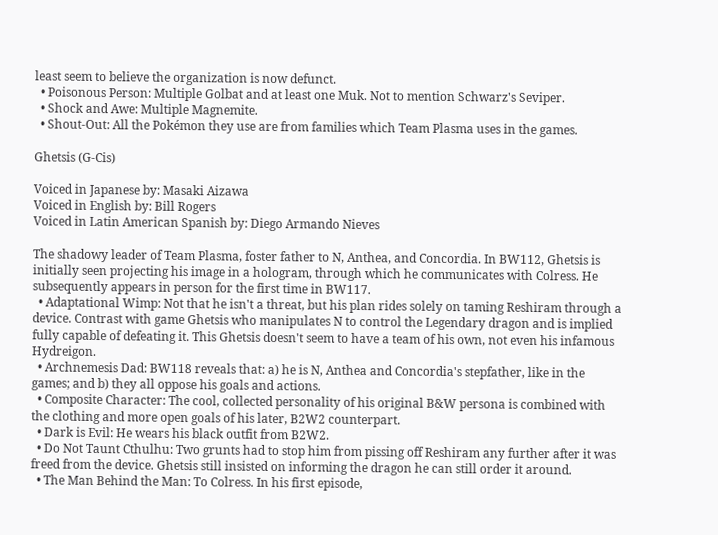least seem to believe the organization is now defunct.
  • Poisonous Person: Multiple Golbat and at least one Muk. Not to mention Schwarz's Seviper.
  • Shock and Awe: Multiple Magnemite.
  • Shout-Out: All the Pokémon they use are from families which Team Plasma uses in the games.

Ghetsis (G-Cis)

Voiced in Japanese by: Masaki Aizawa
Voiced in English by: Bill Rogers
Voiced in Latin American Spanish by: Diego Armando Nieves

The shadowy leader of Team Plasma, foster father to N, Anthea, and Concordia. In BW112, Ghetsis is initially seen projecting his image in a hologram, through which he communicates with Colress. He subsequently appears in person for the first time in BW117.
  • Adaptational Wimp: Not that he isn't a threat, but his plan rides solely on taming Reshiram through a device. Contrast with game Ghetsis who manipulates N to control the Legendary dragon and is implied fully capable of defeating it. This Ghetsis doesn't seem to have a team of his own, not even his infamous Hydreigon.
  • Archnemesis Dad: BW118 reveals that: a) he is N, Anthea and Concordia's stepfather, like in the games; and b) they all oppose his goals and actions.
  • Composite Character: The cool, collected personality of his original B&W persona is combined with the clothing and more open goals of his later, B2W2 counterpart.
  • Dark is Evil: He wears his black outfit from B2W2.
  • Do Not Taunt Cthulhu: Two grunts had to stop him from pissing off Reshiram any further after it was freed from the device. Ghetsis still insisted on informing the dragon he can still order it around.
  • The Man Behind the Man: To Colress. In his first episode,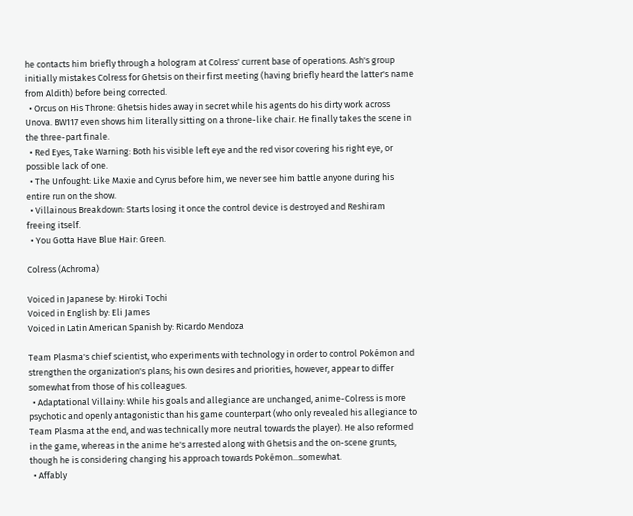he contacts him briefly through a hologram at Colress' current base of operations. Ash's group initially mistakes Colress for Ghetsis on their first meeting (having briefly heard the latter's name from Aldith) before being corrected.
  • Orcus on His Throne: Ghetsis hides away in secret while his agents do his dirty work across Unova. BW117 even shows him literally sitting on a throne-like chair. He finally takes the scene in the three-part finale.
  • Red Eyes, Take Warning: Both his visible left eye and the red visor covering his right eye, or possible lack of one.
  • The Unfought: Like Maxie and Cyrus before him, we never see him battle anyone during his entire run on the show.
  • Villainous Breakdown: Starts losing it once the control device is destroyed and Reshiram freeing itself.
  • You Gotta Have Blue Hair: Green.

Colress (Achroma)

Voiced in Japanese by: Hiroki Tochi
Voiced in English by: Eli James
Voiced in Latin American Spanish by: Ricardo Mendoza

Team Plasma's chief scientist, who experiments with technology in order to control Pokémon and strengthen the organization's plans; his own desires and priorities, however, appear to differ somewhat from those of his colleagues.
  • Adaptational Villainy: While his goals and allegiance are unchanged, anime-Colress is more psychotic and openly antagonistic than his game counterpart (who only revealed his allegiance to Team Plasma at the end, and was technically more neutral towards the player). He also reformed in the game, whereas in the anime he's arrested along with Ghetsis and the on-scene grunts, though he is considering changing his approach towards Pokémon...somewhat.
  • Affably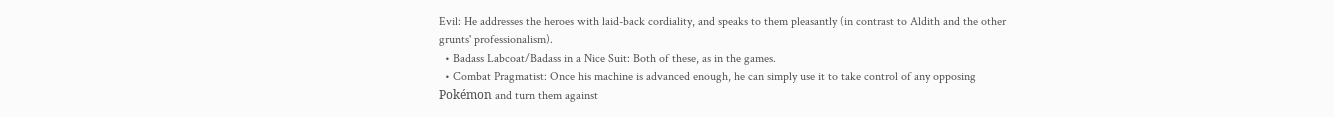Evil: He addresses the heroes with laid-back cordiality, and speaks to them pleasantly (in contrast to Aldith and the other grunts' professionalism).
  • Badass Labcoat/Badass in a Nice Suit: Both of these, as in the games.
  • Combat Pragmatist: Once his machine is advanced enough, he can simply use it to take control of any opposing Pokémon and turn them against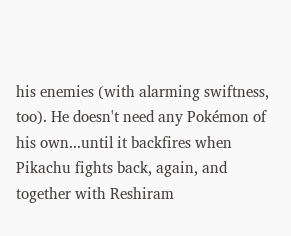his enemies (with alarming swiftness, too). He doesn't need any Pokémon of his own...until it backfires when Pikachu fights back, again, and together with Reshiram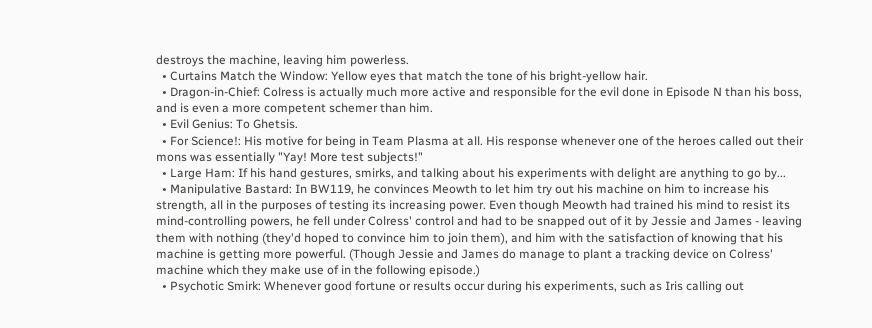destroys the machine, leaving him powerless.
  • Curtains Match the Window: Yellow eyes that match the tone of his bright-yellow hair.
  • Dragon-in-Chief: Colress is actually much more active and responsible for the evil done in Episode N than his boss, and is even a more competent schemer than him.
  • Evil Genius: To Ghetsis.
  • For Science!: His motive for being in Team Plasma at all. His response whenever one of the heroes called out their mons was essentially "Yay! More test subjects!"
  • Large Ham: If his hand gestures, smirks, and talking about his experiments with delight are anything to go by...
  • Manipulative Bastard: In BW119, he convinces Meowth to let him try out his machine on him to increase his strength, all in the purposes of testing its increasing power. Even though Meowth had trained his mind to resist its mind-controlling powers, he fell under Colress' control and had to be snapped out of it by Jessie and James - leaving them with nothing (they'd hoped to convince him to join them), and him with the satisfaction of knowing that his machine is getting more powerful. (Though Jessie and James do manage to plant a tracking device on Colress' machine which they make use of in the following episode.)
  • Psychotic Smirk: Whenever good fortune or results occur during his experiments, such as Iris calling out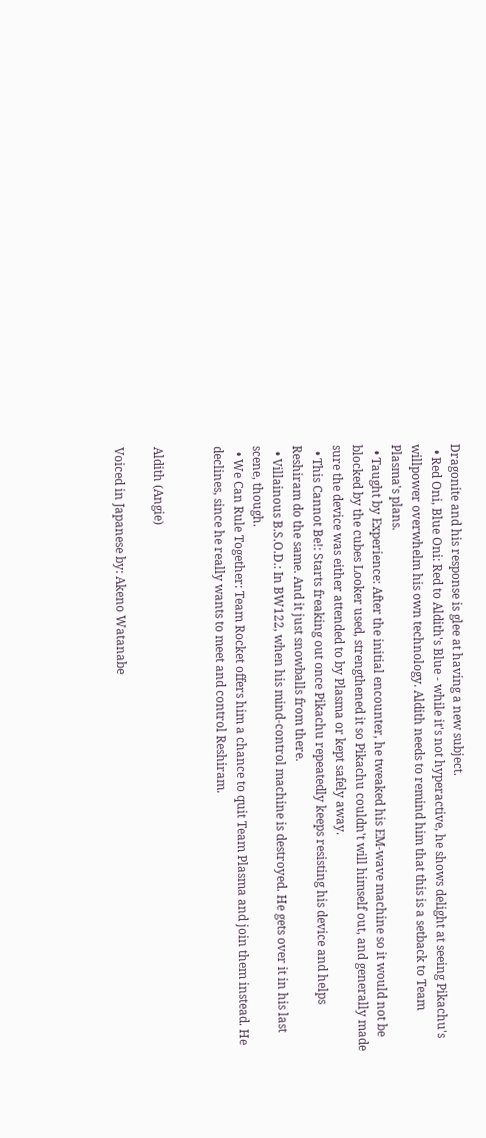Dragonite and his response is glee at having a new subject.
  • Red Oni, Blue Oni: Red to Aldith's Blue - while it's not hyperactive, he shows delight at seeing Pikachu's willpower overwhelm his own technology. Aldith needs to remind him that this is a setback to Team Plasma's plans.
  • Taught by Experience: After the initial encounter, he tweaked his EM-wave machine so it would not be blocked by the cubes Looker used, strengthened it so Pikachu couldn't will himself out, and generally made sure the device was either attended to by Plasma or kept safely away.
  • This Cannot Be!: Starts freaking out once Pikachu repeatedly keeps resisting his device and helps Reshiram do the same. And it just snowballs from there.
  • Villainous B.S.O.D.: In BW122, when his mind-control machine is destroyed. He gets over it in his last scene, though.
  • We Can Rule Together: Team Rocket offers him a chance to quit Team Plasma and join them instead. He declines, since he really wants to meet and control Reshiram.


Aldith (Angie)

Voiced in Japanese by: Akeno Watanabe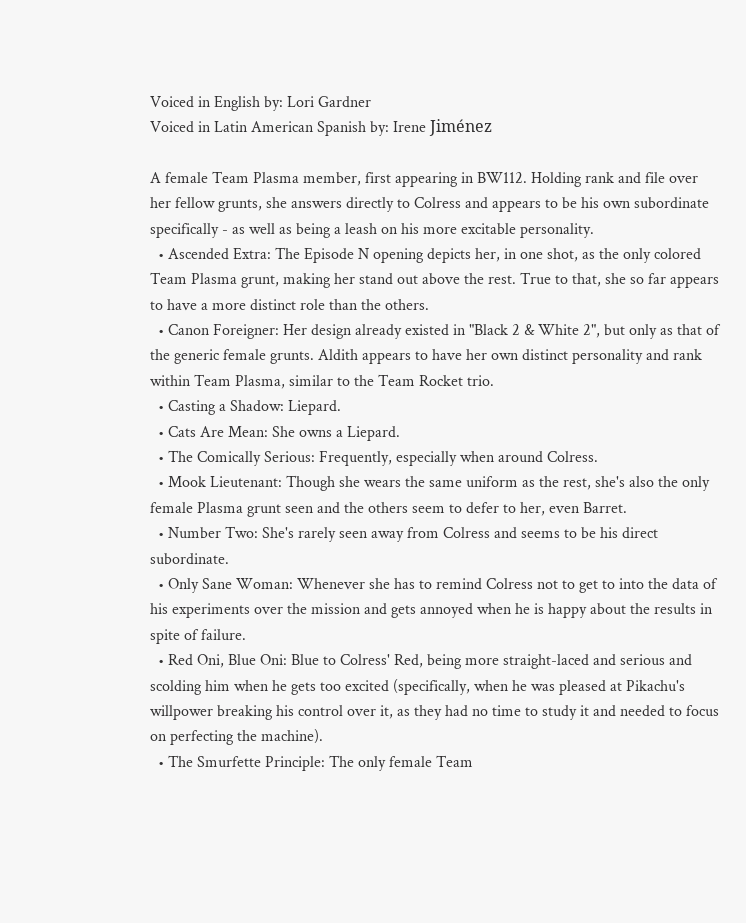Voiced in English by: Lori Gardner
Voiced in Latin American Spanish by: Irene Jiménez

A female Team Plasma member, first appearing in BW112. Holding rank and file over her fellow grunts, she answers directly to Colress and appears to be his own subordinate specifically - as well as being a leash on his more excitable personality.
  • Ascended Extra: The Episode N opening depicts her, in one shot, as the only colored Team Plasma grunt, making her stand out above the rest. True to that, she so far appears to have a more distinct role than the others.
  • Canon Foreigner: Her design already existed in "Black 2 & White 2", but only as that of the generic female grunts. Aldith appears to have her own distinct personality and rank within Team Plasma, similar to the Team Rocket trio.
  • Casting a Shadow: Liepard.
  • Cats Are Mean: She owns a Liepard.
  • The Comically Serious: Frequently, especially when around Colress.
  • Mook Lieutenant: Though she wears the same uniform as the rest, she's also the only female Plasma grunt seen and the others seem to defer to her, even Barret.
  • Number Two: She's rarely seen away from Colress and seems to be his direct subordinate.
  • Only Sane Woman: Whenever she has to remind Colress not to get to into the data of his experiments over the mission and gets annoyed when he is happy about the results in spite of failure.
  • Red Oni, Blue Oni: Blue to Colress' Red, being more straight-laced and serious and scolding him when he gets too excited (specifically, when he was pleased at Pikachu's willpower breaking his control over it, as they had no time to study it and needed to focus on perfecting the machine).
  • The Smurfette Principle: The only female Team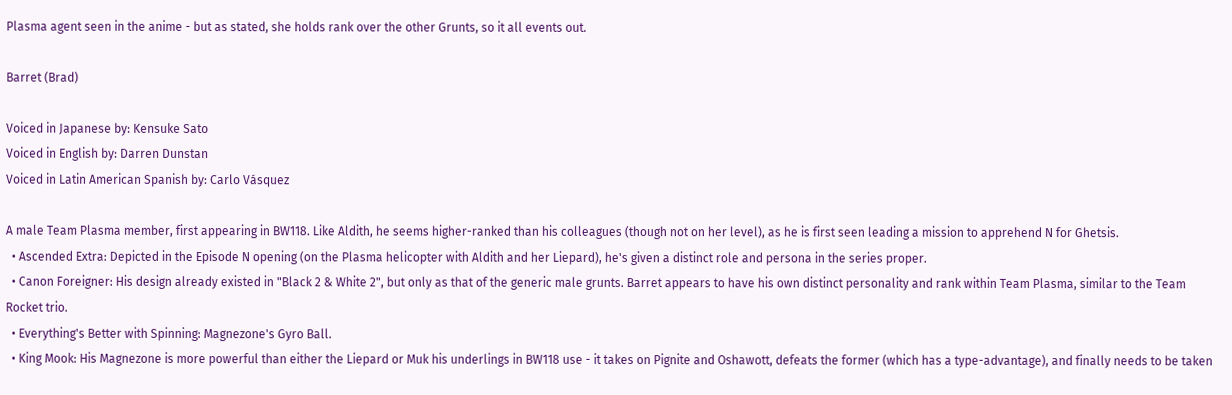Plasma agent seen in the anime - but as stated, she holds rank over the other Grunts, so it all events out.

Barret (Brad)

Voiced in Japanese by: Kensuke Sato
Voiced in English by: Darren Dunstan
Voiced in Latin American Spanish by: Carlo Vásquez

A male Team Plasma member, first appearing in BW118. Like Aldith, he seems higher-ranked than his colleagues (though not on her level), as he is first seen leading a mission to apprehend N for Ghetsis.
  • Ascended Extra: Depicted in the Episode N opening (on the Plasma helicopter with Aldith and her Liepard), he's given a distinct role and persona in the series proper.
  • Canon Foreigner: His design already existed in "Black 2 & White 2", but only as that of the generic male grunts. Barret appears to have his own distinct personality and rank within Team Plasma, similar to the Team Rocket trio.
  • Everything's Better with Spinning: Magnezone's Gyro Ball.
  • King Mook: His Magnezone is more powerful than either the Liepard or Muk his underlings in BW118 use - it takes on Pignite and Oshawott, defeats the former (which has a type-advantage), and finally needs to be taken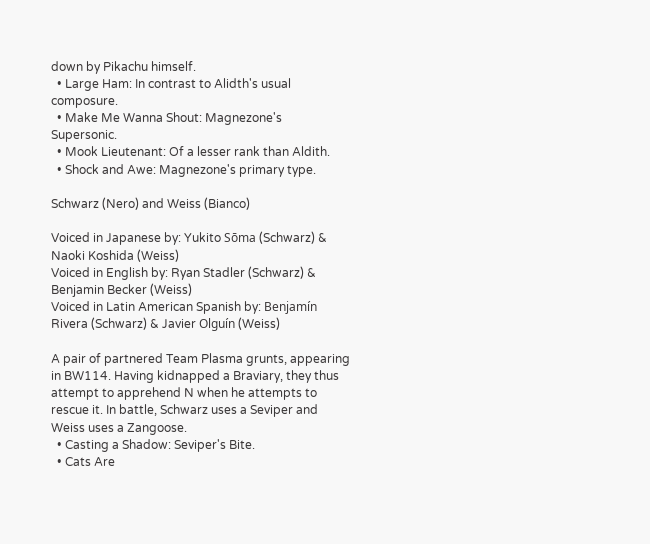down by Pikachu himself.
  • Large Ham: In contrast to Alidth's usual composure.
  • Make Me Wanna Shout: Magnezone's Supersonic.
  • Mook Lieutenant: Of a lesser rank than Aldith.
  • Shock and Awe: Magnezone's primary type.

Schwarz (Nero) and Weiss (Bianco)

Voiced in Japanese by: Yukito Sōma (Schwarz) & Naoki Koshida (Weiss)
Voiced in English by: Ryan Stadler (Schwarz) & Benjamin Becker (Weiss)
Voiced in Latin American Spanish by: Benjamín Rivera (Schwarz) & Javier Olguín (Weiss)

A pair of partnered Team Plasma grunts, appearing in BW114. Having kidnapped a Braviary, they thus attempt to apprehend N when he attempts to rescue it. In battle, Schwarz uses a Seviper and Weiss uses a Zangoose.
  • Casting a Shadow: Seviper's Bite.
  • Cats Are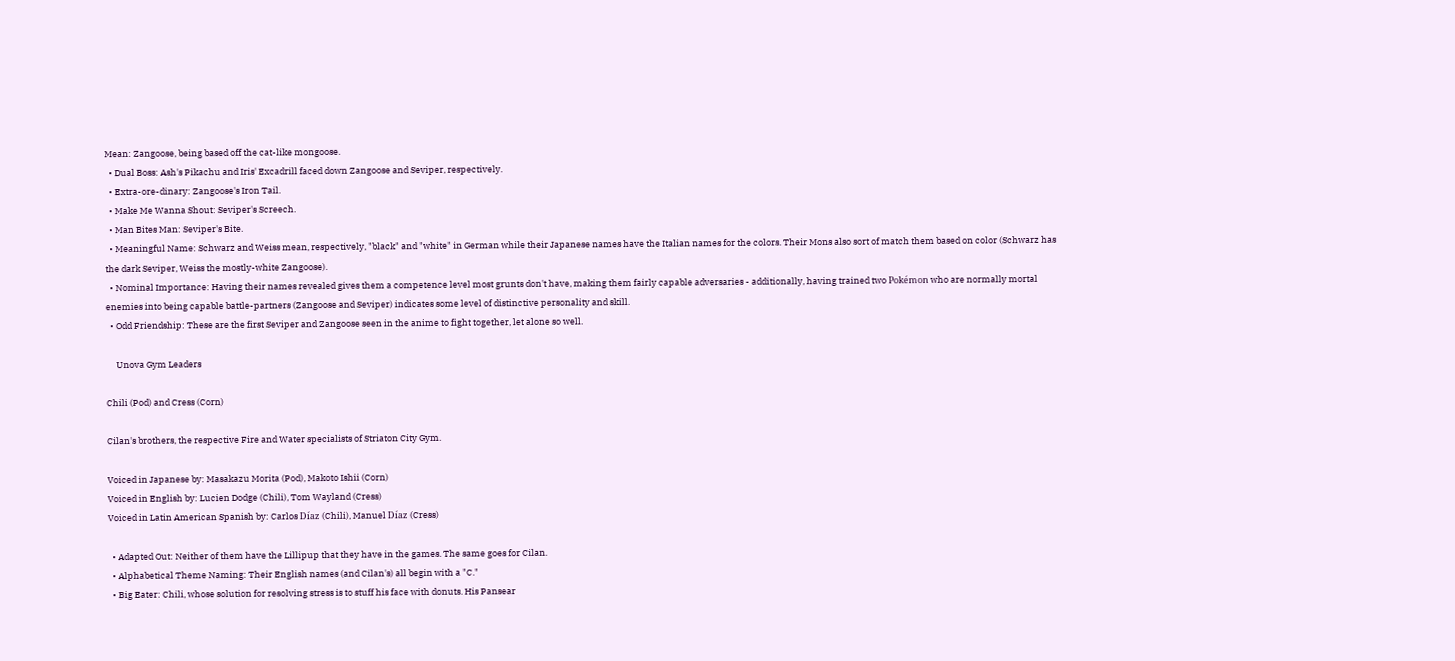Mean: Zangoose, being based off the cat-like mongoose.
  • Dual Boss: Ash's Pikachu and Iris' Excadrill faced down Zangoose and Seviper, respectively.
  • Extra-ore-dinary: Zangoose's Iron Tail.
  • Make Me Wanna Shout: Seviper's Screech.
  • Man Bites Man: Seviper's Bite.
  • Meaningful Name: Schwarz and Weiss mean, respectively, "black" and "white" in German while their Japanese names have the Italian names for the colors. Their Mons also sort of match them based on color (Schwarz has the dark Seviper, Weiss the mostly-white Zangoose).
  • Nominal Importance: Having their names revealed gives them a competence level most grunts don't have, making them fairly capable adversaries - additionally, having trained two Pokémon who are normally mortal enemies into being capable battle-partners (Zangoose and Seviper) indicates some level of distinctive personality and skill.
  • Odd Friendship: These are the first Seviper and Zangoose seen in the anime to fight together, let alone so well.

     Unova Gym Leaders

Chili (Pod) and Cress (Corn)

Cilan's brothers, the respective Fire and Water specialists of Striaton City Gym.

Voiced in Japanese by: Masakazu Morita (Pod), Makoto Ishii (Corn)
Voiced in English by: Lucien Dodge (Chili), Tom Wayland (Cress)
Voiced in Latin American Spanish by: Carlos Díaz (Chili), Manuel Díaz (Cress)

  • Adapted Out: Neither of them have the Lillipup that they have in the games. The same goes for Cilan.
  • Alphabetical Theme Naming: Their English names (and Cilan's) all begin with a "C."
  • Big Eater: Chili, whose solution for resolving stress is to stuff his face with donuts. His Pansear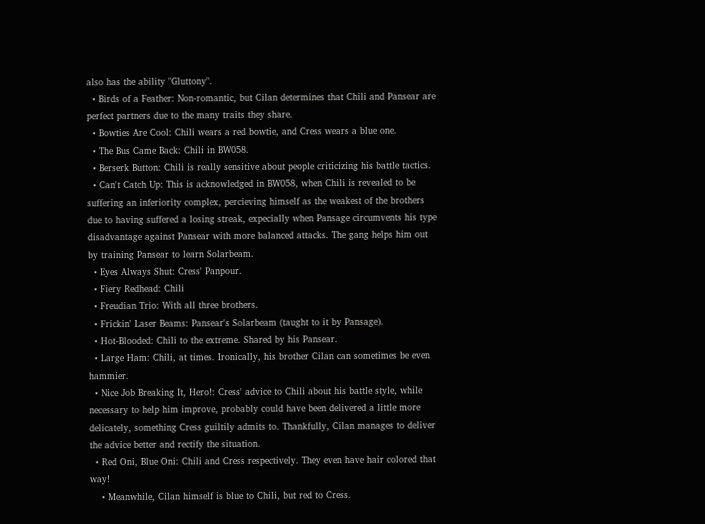also has the ability "Gluttony".
  • Birds of a Feather: Non-romantic, but Cilan determines that Chili and Pansear are perfect partners due to the many traits they share.
  • Bowties Are Cool: Chili wears a red bowtie, and Cress wears a blue one.
  • The Bus Came Back: Chili in BW058.
  • Berserk Button: Chili is really sensitive about people criticizing his battle tactics.
  • Can't Catch Up: This is acknowledged in BW058, when Chili is revealed to be suffering an inferiority complex, percieving himself as the weakest of the brothers due to having suffered a losing streak, expecially when Pansage circumvents his type disadvantage against Pansear with more balanced attacks. The gang helps him out by training Pansear to learn Solarbeam.
  • Eyes Always Shut: Cress' Panpour.
  • Fiery Redhead: Chili
  • Freudian Trio: With all three brothers.
  • Frickin' Laser Beams: Pansear's Solarbeam (taught to it by Pansage).
  • Hot-Blooded: Chili to the extreme. Shared by his Pansear.
  • Large Ham: Chili, at times. Ironically, his brother Cilan can sometimes be even hammier.
  • Nice Job Breaking It, Hero!: Cress' advice to Chili about his battle style, while necessary to help him improve, probably could have been delivered a little more delicately, something Cress guiltily admits to. Thankfully, Cilan manages to deliver the advice better and rectify the situation.
  • Red Oni, Blue Oni: Chili and Cress respectively. They even have hair colored that way!
    • Meanwhile, Cilan himself is blue to Chili, but red to Cress.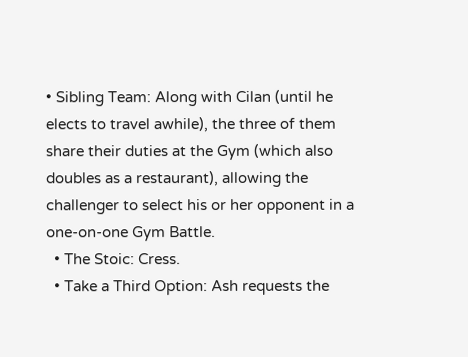• Sibling Team: Along with Cilan (until he elects to travel awhile), the three of them share their duties at the Gym (which also doubles as a restaurant), allowing the challenger to select his or her opponent in a one-on-one Gym Battle.
  • The Stoic: Cress.
  • Take a Third Option: Ash requests the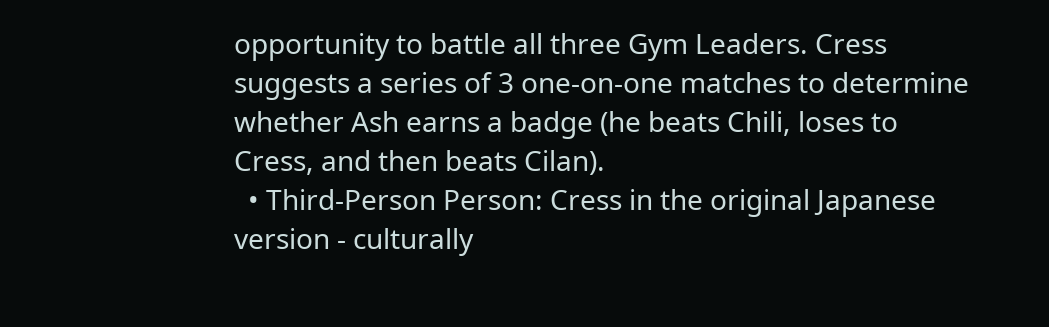opportunity to battle all three Gym Leaders. Cress suggests a series of 3 one-on-one matches to determine whether Ash earns a badge (he beats Chili, loses to Cress, and then beats Cilan).
  • Third-Person Person: Cress in the original Japanese version - culturally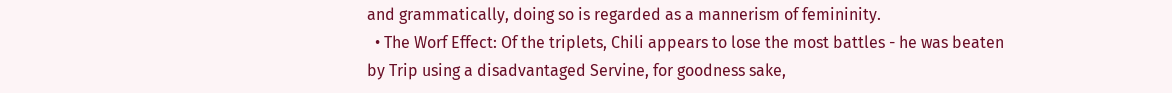and grammatically, doing so is regarded as a mannerism of femininity.
  • The Worf Effect: Of the triplets, Chili appears to lose the most battles - he was beaten by Trip using a disadvantaged Servine, for goodness sake,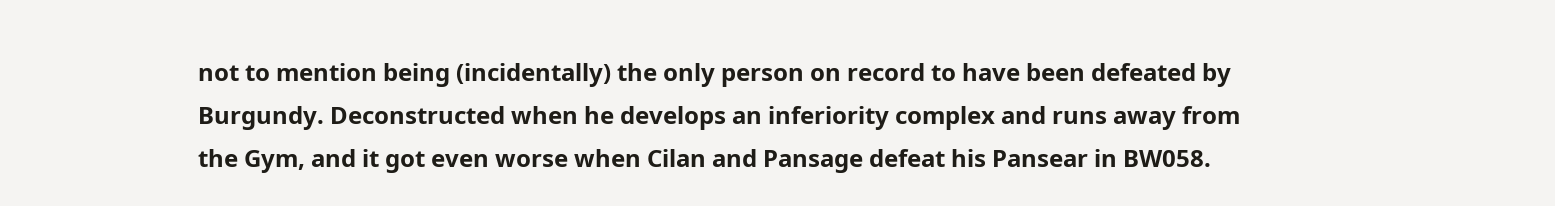not to mention being (incidentally) the only person on record to have been defeated by Burgundy. Deconstructed when he develops an inferiority complex and runs away from the Gym, and it got even worse when Cilan and Pansage defeat his Pansear in BW058.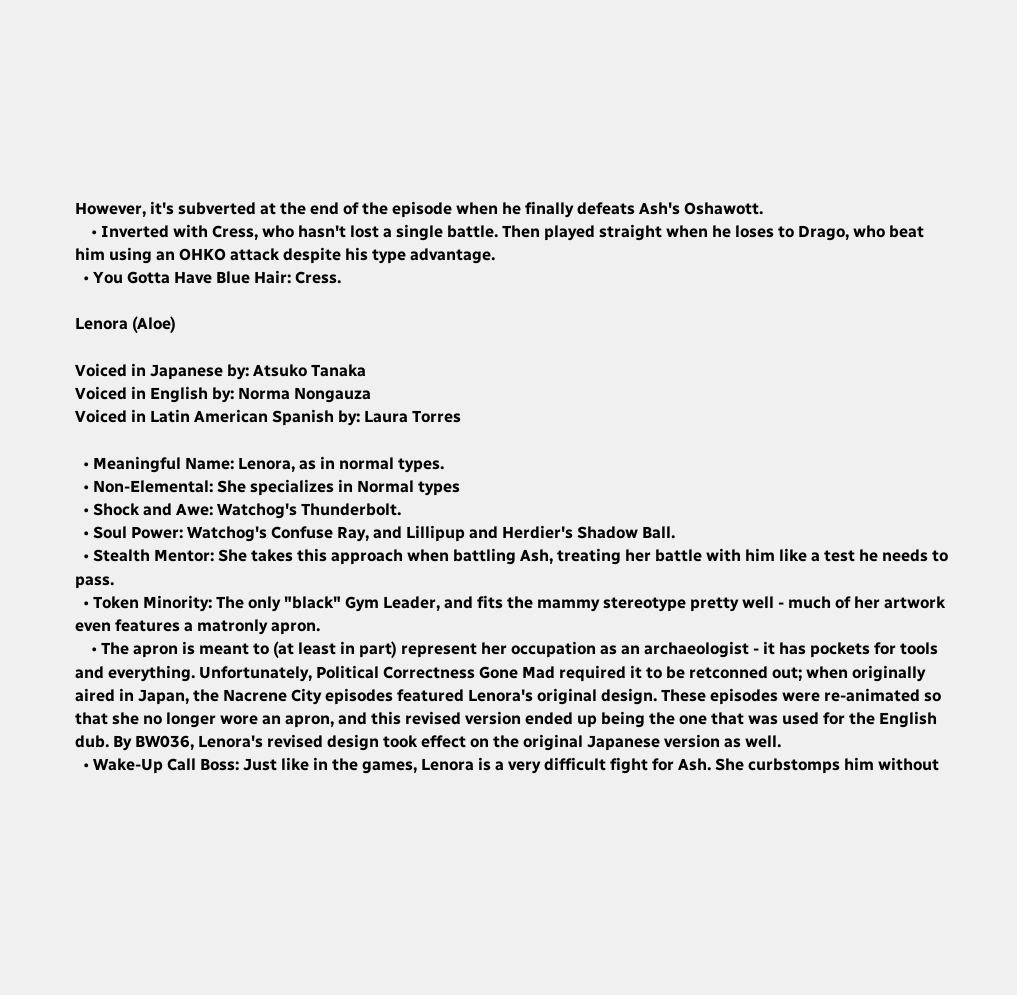However, it's subverted at the end of the episode when he finally defeats Ash's Oshawott.
    • Inverted with Cress, who hasn't lost a single battle. Then played straight when he loses to Drago, who beat him using an OHKO attack despite his type advantage.
  • You Gotta Have Blue Hair: Cress.

Lenora (Aloe)

Voiced in Japanese by: Atsuko Tanaka
Voiced in English by: Norma Nongauza
Voiced in Latin American Spanish by: Laura Torres

  • Meaningful Name: Lenora, as in normal types.
  • Non-Elemental: She specializes in Normal types
  • Shock and Awe: Watchog's Thunderbolt.
  • Soul Power: Watchog's Confuse Ray, and Lillipup and Herdier's Shadow Ball.
  • Stealth Mentor: She takes this approach when battling Ash, treating her battle with him like a test he needs to pass.
  • Token Minority: The only "black" Gym Leader, and fits the mammy stereotype pretty well - much of her artwork even features a matronly apron.
    • The apron is meant to (at least in part) represent her occupation as an archaeologist - it has pockets for tools and everything. Unfortunately, Political Correctness Gone Mad required it to be retconned out; when originally aired in Japan, the Nacrene City episodes featured Lenora's original design. These episodes were re-animated so that she no longer wore an apron, and this revised version ended up being the one that was used for the English dub. By BW036, Lenora's revised design took effect on the original Japanese version as well.
  • Wake-Up Call Boss: Just like in the games, Lenora is a very difficult fight for Ash. She curbstomps him without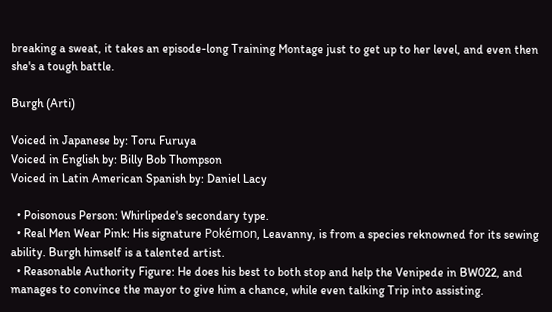breaking a sweat, it takes an episode-long Training Montage just to get up to her level, and even then she's a tough battle.

Burgh (Arti)

Voiced in Japanese by: Toru Furuya
Voiced in English by: Billy Bob Thompson
Voiced in Latin American Spanish by: Daniel Lacy

  • Poisonous Person: Whirlipede's secondary type.
  • Real Men Wear Pink: His signature Pokémon, Leavanny, is from a species reknowned for its sewing ability. Burgh himself is a talented artist.
  • Reasonable Authority Figure: He does his best to both stop and help the Venipede in BW022, and manages to convince the mayor to give him a chance, while even talking Trip into assisting.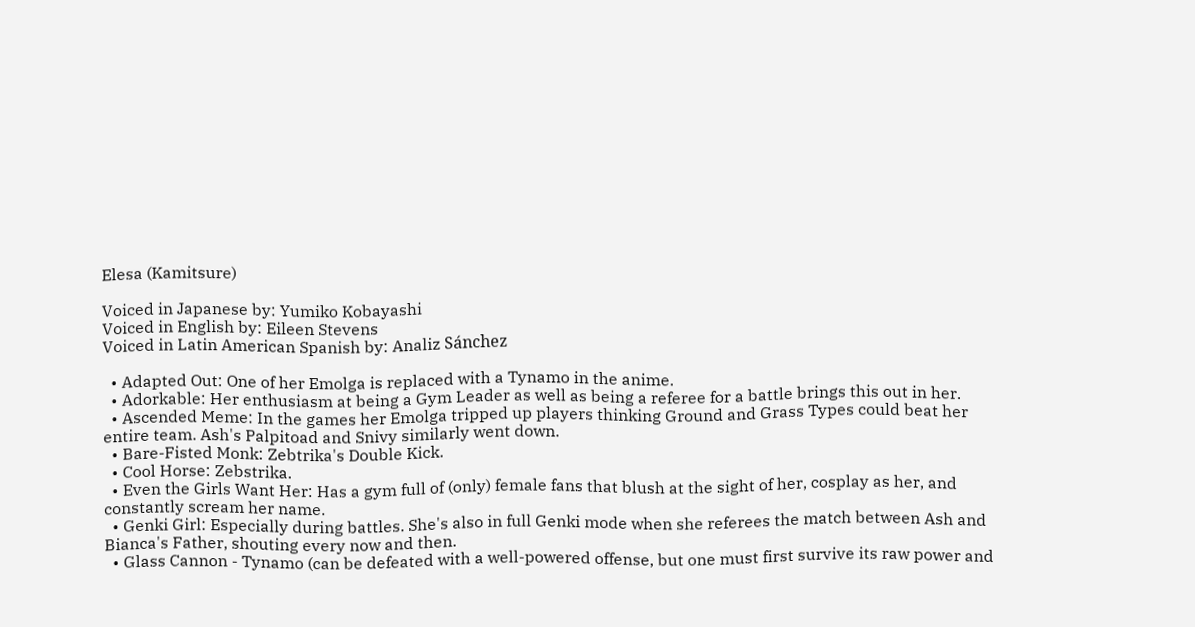Elesa (Kamitsure)

Voiced in Japanese by: Yumiko Kobayashi
Voiced in English by: Eileen Stevens
Voiced in Latin American Spanish by: Analiz Sánchez

  • Adapted Out: One of her Emolga is replaced with a Tynamo in the anime.
  • Adorkable: Her enthusiasm at being a Gym Leader as well as being a referee for a battle brings this out in her.
  • Ascended Meme: In the games her Emolga tripped up players thinking Ground and Grass Types could beat her entire team. Ash's Palpitoad and Snivy similarly went down.
  • Bare-Fisted Monk: Zebtrika's Double Kick.
  • Cool Horse: Zebstrika.
  • Even the Girls Want Her: Has a gym full of (only) female fans that blush at the sight of her, cosplay as her, and constantly scream her name.
  • Genki Girl: Especially during battles. She's also in full Genki mode when she referees the match between Ash and Bianca's Father, shouting every now and then.
  • Glass Cannon - Tynamo (can be defeated with a well-powered offense, but one must first survive its raw power and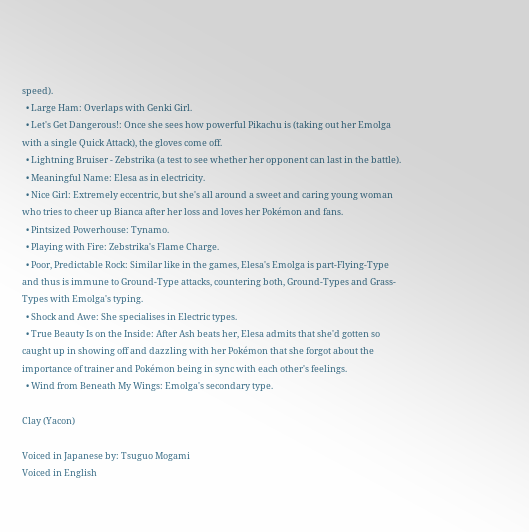speed).
  • Large Ham: Overlaps with Genki Girl.
  • Let's Get Dangerous!: Once she sees how powerful Pikachu is (taking out her Emolga with a single Quick Attack), the gloves come off.
  • Lightning Bruiser - Zebstrika (a test to see whether her opponent can last in the battle).
  • Meaningful Name: Elesa as in electricity.
  • Nice Girl: Extremely eccentric, but she's all around a sweet and caring young woman who tries to cheer up Bianca after her loss and loves her Pokémon and fans.
  • Pintsized Powerhouse: Tynamo.
  • Playing with Fire: Zebstrika's Flame Charge.
  • Poor, Predictable Rock: Similar like in the games, Elesa's Emolga is part-Flying-Type and thus is immune to Ground-Type attacks, countering both, Ground-Types and Grass-Types with Emolga's typing.
  • Shock and Awe: She specialises in Electric types.
  • True Beauty Is on the Inside: After Ash beats her, Elesa admits that she'd gotten so caught up in showing off and dazzling with her Pokémon that she forgot about the importance of trainer and Pokémon being in sync with each other's feelings.
  • Wind from Beneath My Wings: Emolga's secondary type.

Clay (Yacon)

Voiced in Japanese by: Tsuguo Mogami
Voiced in English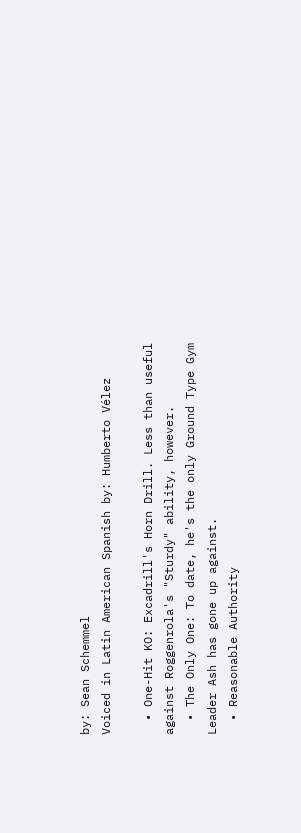by: Sean Schemmel
Voiced in Latin American Spanish by: Humberto Vélez

  • One-Hit KO: Excadrill's Horn Drill. Less than useful against Roggenrola's "Sturdy" ability, however.
  • The Only One: To date, he's the only Ground Type Gym Leader Ash has gone up against.
  • Reasonable Authority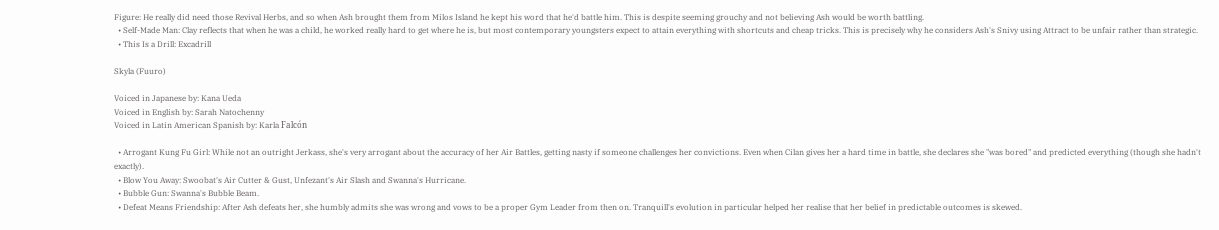Figure: He really did need those Revival Herbs, and so when Ash brought them from Milos Island he kept his word that he'd battle him. This is despite seeming grouchy and not believing Ash would be worth battling.
  • Self-Made Man: Clay reflects that when he was a child, he worked really hard to get where he is, but most contemporary youngsters expect to attain everything with shortcuts and cheap tricks. This is precisely why he considers Ash's Snivy using Attract to be unfair rather than strategic.
  • This Is a Drill: Excadrill

Skyla (Fuuro)

Voiced in Japanese by: Kana Ueda
Voiced in English by: Sarah Natochenny
Voiced in Latin American Spanish by: Karla Falcón

  • Arrogant Kung Fu Girl: While not an outright Jerkass, she's very arrogant about the accuracy of her Air Battles, getting nasty if someone challenges her convictions. Even when Cilan gives her a hard time in battle, she declares she "was bored" and predicted everything (though she hadn't exactly).
  • Blow You Away: Swoobat's Air Cutter & Gust, Unfezant's Air Slash and Swanna's Hurricane.
  • Bubble Gun: Swanna's Bubble Beam.
  • Defeat Means Friendship: After Ash defeats her, she humbly admits she was wrong and vows to be a proper Gym Leader from then on. Tranquill's evolution in particular helped her realise that her belief in predictable outcomes is skewed.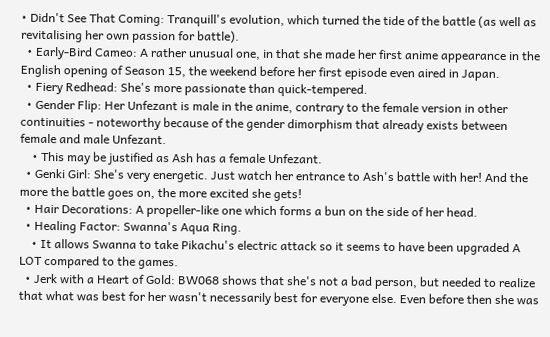• Didn't See That Coming: Tranquill's evolution, which turned the tide of the battle (as well as revitalising her own passion for battle).
  • Early-Bird Cameo: A rather unusual one, in that she made her first anime appearance in the English opening of Season 15, the weekend before her first episode even aired in Japan.
  • Fiery Redhead: She's more passionate than quick-tempered.
  • Gender Flip: Her Unfezant is male in the anime, contrary to the female version in other continuities - noteworthy because of the gender dimorphism that already exists between female and male Unfezant.
    • This may be justified as Ash has a female Unfezant.
  • Genki Girl: She's very energetic. Just watch her entrance to Ash's battle with her! And the more the battle goes on, the more excited she gets!
  • Hair Decorations: A propeller-like one which forms a bun on the side of her head.
  • Healing Factor: Swanna's Aqua Ring.
    • It allows Swanna to take Pikachu's electric attack so it seems to have been upgraded A LOT compared to the games.
  • Jerk with a Heart of Gold: BW068 shows that she's not a bad person, but needed to realize that what was best for her wasn't necessarily best for everyone else. Even before then she was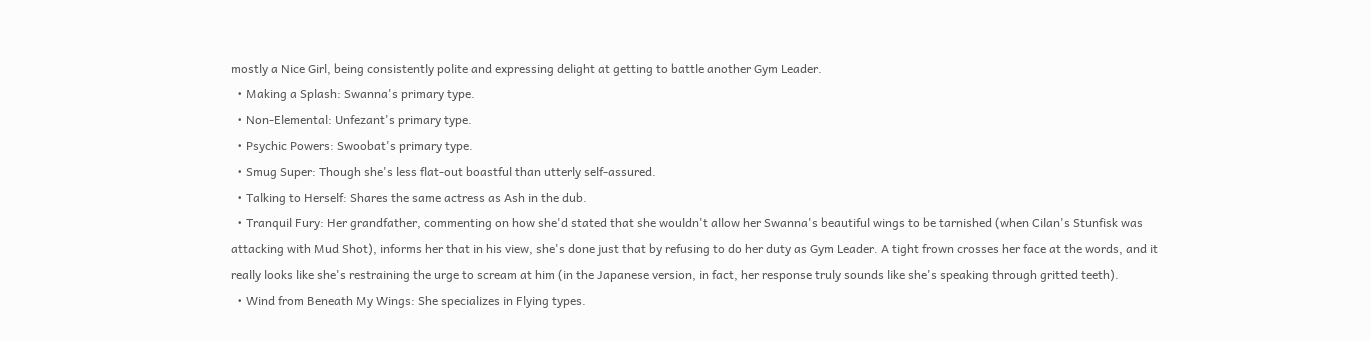mostly a Nice Girl, being consistently polite and expressing delight at getting to battle another Gym Leader.
  • Making a Splash: Swanna's primary type.
  • Non-Elemental: Unfezant's primary type.
  • Psychic Powers: Swoobat's primary type.
  • Smug Super: Though she's less flat-out boastful than utterly self-assured.
  • Talking to Herself: Shares the same actress as Ash in the dub.
  • Tranquil Fury: Her grandfather, commenting on how she'd stated that she wouldn't allow her Swanna's beautiful wings to be tarnished (when Cilan's Stunfisk was attacking with Mud Shot), informs her that in his view, she's done just that by refusing to do her duty as Gym Leader. A tight frown crosses her face at the words, and it really looks like she's restraining the urge to scream at him (in the Japanese version, in fact, her response truly sounds like she's speaking through gritted teeth).
  • Wind from Beneath My Wings: She specializes in Flying types.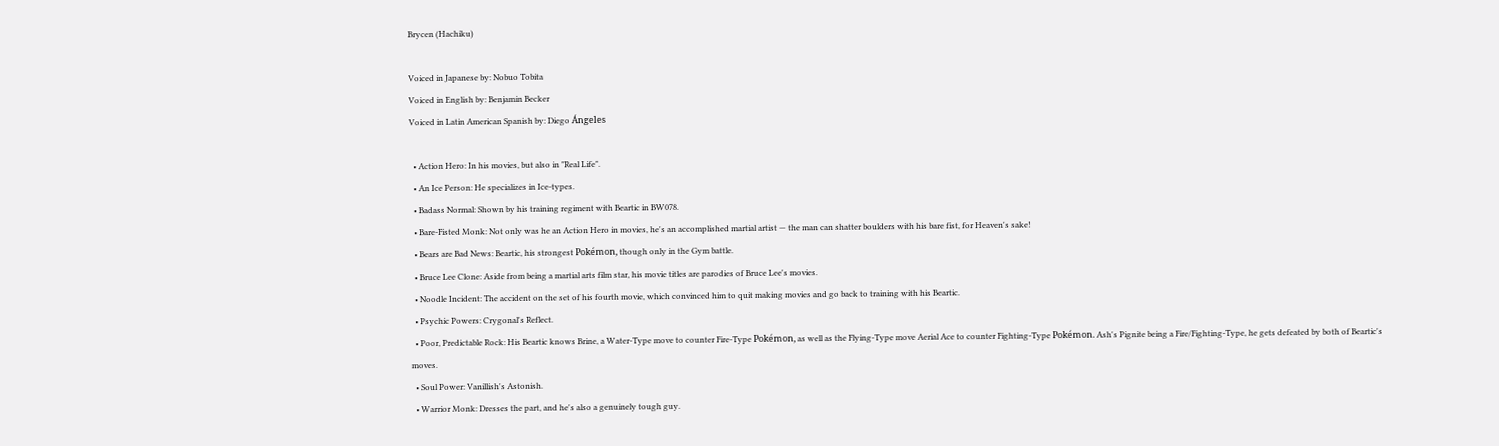Brycen (Hachiku)

Voiced in Japanese by: Nobuo Tobita
Voiced in English by: Benjamin Becker
Voiced in Latin American Spanish by: Diego Ángeles

  • Action Hero: In his movies, but also in "Real Life".
  • An Ice Person: He specializes in Ice-types.
  • Badass Normal: Shown by his training regiment with Beartic in BW078.
  • Bare-Fisted Monk: Not only was he an Action Hero in movies, he's an accomplished martial artist — the man can shatter boulders with his bare fist, for Heaven's sake!
  • Bears are Bad News: Beartic, his strongest Pokémon, though only in the Gym battle.
  • Bruce Lee Clone: Aside from being a martial arts film star, his movie titles are parodies of Bruce Lee's movies.
  • Noodle Incident: The accident on the set of his fourth movie, which convinced him to quit making movies and go back to training with his Beartic.
  • Psychic Powers: Crygonal's Reflect.
  • Poor, Predictable Rock: His Beartic knows Brine, a Water-Type move to counter Fire-Type Pokémon, as well as the Flying-Type move Aerial Ace to counter Fighting-Type Pokémon. Ash's Pignite being a Fire/Fighting-Type, he gets defeated by both of Beartic's moves.
  • Soul Power: Vanillish's Astonish.
  • Warrior Monk: Dresses the part, and he's also a genuinely tough guy.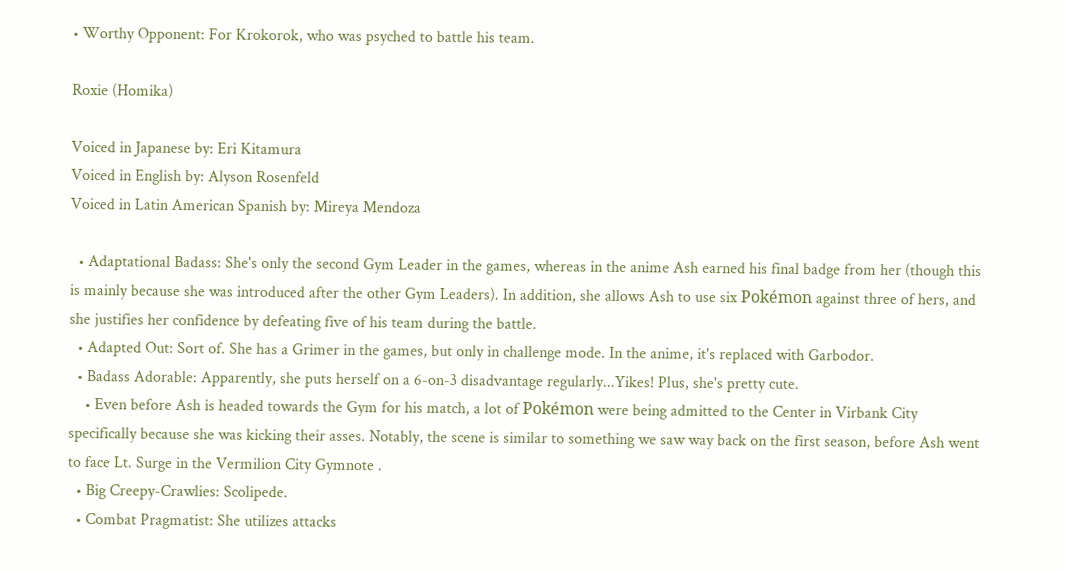• Worthy Opponent: For Krokorok, who was psyched to battle his team.

Roxie (Homika)

Voiced in Japanese by: Eri Kitamura
Voiced in English by: Alyson Rosenfeld
Voiced in Latin American Spanish by: Mireya Mendoza

  • Adaptational Badass: She's only the second Gym Leader in the games, whereas in the anime Ash earned his final badge from her (though this is mainly because she was introduced after the other Gym Leaders). In addition, she allows Ash to use six Pokémon against three of hers, and she justifies her confidence by defeating five of his team during the battle.
  • Adapted Out: Sort of. She has a Grimer in the games, but only in challenge mode. In the anime, it's replaced with Garbodor.
  • Badass Adorable: Apparently, she puts herself on a 6-on-3 disadvantage regularly...Yikes! Plus, she's pretty cute.
    • Even before Ash is headed towards the Gym for his match, a lot of Pokémon were being admitted to the Center in Virbank City specifically because she was kicking their asses. Notably, the scene is similar to something we saw way back on the first season, before Ash went to face Lt. Surge in the Vermilion City Gymnote .
  • Big Creepy-Crawlies: Scolipede.
  • Combat Pragmatist: She utilizes attacks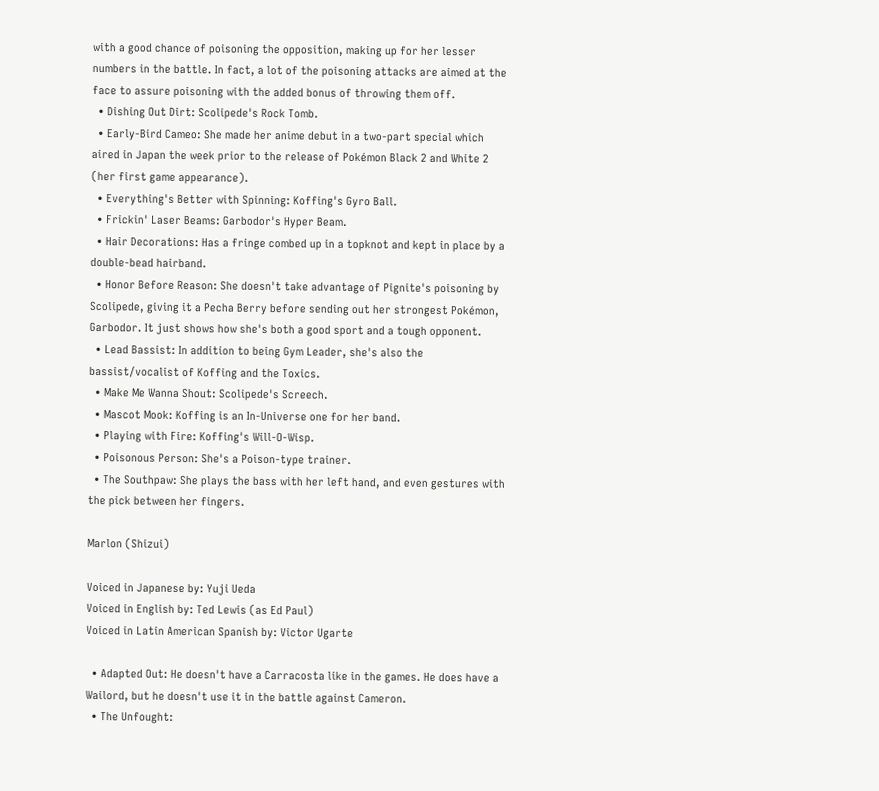with a good chance of poisoning the opposition, making up for her lesser numbers in the battle. In fact, a lot of the poisoning attacks are aimed at the face to assure poisoning with the added bonus of throwing them off.
  • Dishing Out Dirt: Scolipede's Rock Tomb.
  • Early-Bird Cameo: She made her anime debut in a two-part special which aired in Japan the week prior to the release of Pokémon Black 2 and White 2 (her first game appearance).
  • Everything's Better with Spinning: Koffing's Gyro Ball.
  • Frickin' Laser Beams: Garbodor's Hyper Beam.
  • Hair Decorations: Has a fringe combed up in a topknot and kept in place by a double-bead hairband.
  • Honor Before Reason: She doesn't take advantage of Pignite's poisoning by Scolipede, giving it a Pecha Berry before sending out her strongest Pokémon, Garbodor. It just shows how she's both a good sport and a tough opponent.
  • Lead Bassist: In addition to being Gym Leader, she's also the bassist/vocalist of Koffing and the Toxics.
  • Make Me Wanna Shout: Scolipede's Screech.
  • Mascot Mook: Koffing is an In-Universe one for her band.
  • Playing with Fire: Koffing's Will-O-Wisp.
  • Poisonous Person: She's a Poison-type trainer.
  • The Southpaw: She plays the bass with her left hand, and even gestures with the pick between her fingers.

Marlon (Shizui)

Voiced in Japanese by: Yuji Ueda
Voiced in English by: Ted Lewis (as Ed Paul)
Voiced in Latin American Spanish by: Victor Ugarte

  • Adapted Out: He doesn't have a Carracosta like in the games. He does have a Wailord, but he doesn't use it in the battle against Cameron.
  • The Unfought: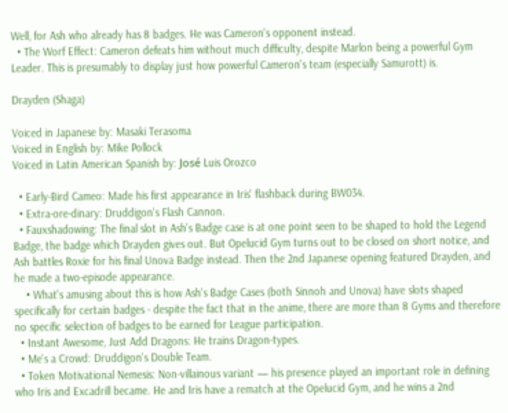Well, for Ash who already has 8 badges. He was Cameron's opponent instead.
  • The Worf Effect: Cameron defeats him without much difficulty, despite Marlon being a powerful Gym Leader. This is presumably to display just how powerful Cameron's team (especially Samurott) is.

Drayden (Shaga)

Voiced in Japanese by: Masaki Terasoma
Voiced in English by: Mike Pollock
Voiced in Latin American Spanish by: José Luis Orozco

  • Early-Bird Cameo: Made his first appearance in Iris' flashback during BW034.
  • Extra-ore-dinary: Druddigon's Flash Cannon.
  • Fauxshadowing: The final slot in Ash's Badge case is at one point seen to be shaped to hold the Legend Badge, the badge which Drayden gives out. But Opelucid Gym turns out to be closed on short notice, and Ash battles Roxie for his final Unova Badge instead. Then the 2nd Japanese opening featured Drayden, and he made a two-episode appearance.
    • What's amusing about this is how Ash's Badge Cases (both Sinnoh and Unova) have slots shaped specifically for certain badges - despite the fact that in the anime, there are more than 8 Gyms and therefore no specific selection of badges to be earned for League participation.
  • Instant Awesome, Just Add Dragons: He trains Dragon-types.
  • Me's a Crowd: Druddigon's Double Team.
  • Token Motivational Nemesis: Non-villainous variant — his presence played an important role in defining who Iris and Excadrill became. He and Iris have a rematch at the Opelucid Gym, and he wins a 2nd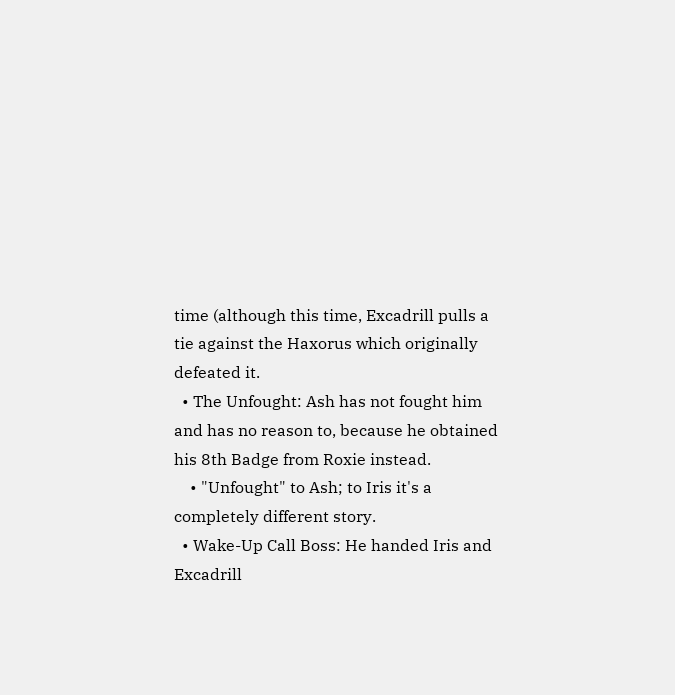time (although this time, Excadrill pulls a tie against the Haxorus which originally defeated it.
  • The Unfought: Ash has not fought him and has no reason to, because he obtained his 8th Badge from Roxie instead.
    • "Unfought" to Ash; to Iris it's a completely different story.
  • Wake-Up Call Boss: He handed Iris and Excadrill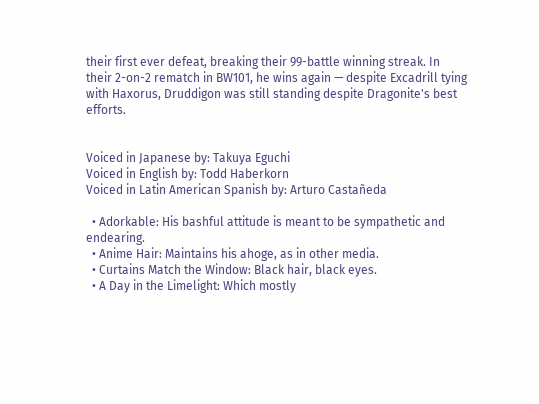their first ever defeat, breaking their 99-battle winning streak. In their 2-on-2 rematch in BW101, he wins again — despite Excadrill tying with Haxorus, Druddigon was still standing despite Dragonite's best efforts.


Voiced in Japanese by: Takuya Eguchi
Voiced in English by: Todd Haberkorn
Voiced in Latin American Spanish by: Arturo Castañeda

  • Adorkable: His bashful attitude is meant to be sympathetic and endearing.
  • Anime Hair: Maintains his ahoge, as in other media.
  • Curtains Match the Window: Black hair, black eyes.
  • A Day in the Limelight: Which mostly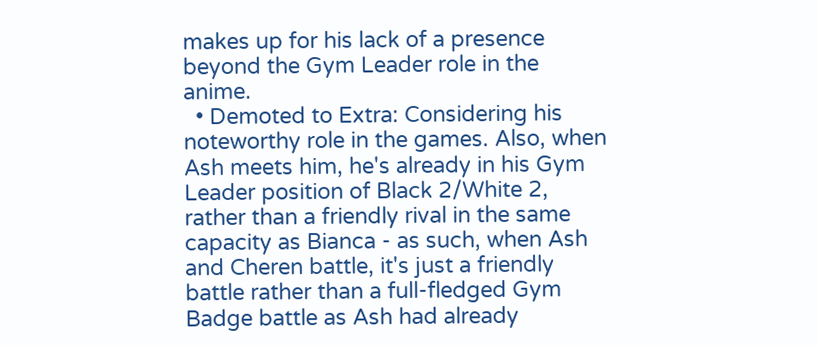makes up for his lack of a presence beyond the Gym Leader role in the anime.
  • Demoted to Extra: Considering his noteworthy role in the games. Also, when Ash meets him, he's already in his Gym Leader position of Black 2/White 2, rather than a friendly rival in the same capacity as Bianca - as such, when Ash and Cheren battle, it's just a friendly battle rather than a full-fledged Gym Badge battle as Ash had already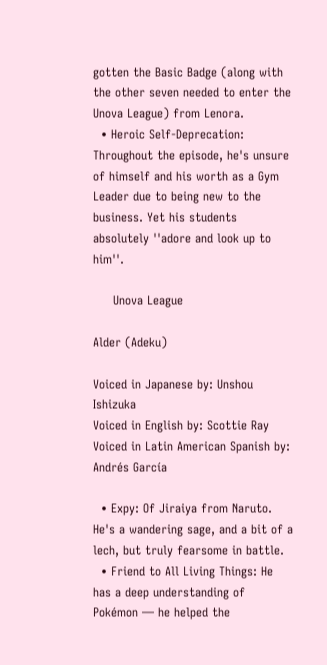gotten the Basic Badge (along with the other seven needed to enter the Unova League) from Lenora.
  • Heroic Self-Deprecation: Throughout the episode, he's unsure of himself and his worth as a Gym Leader due to being new to the business. Yet his students absolutely ''adore and look up to him''.

     Unova League

Alder (Adeku)

Voiced in Japanese by: Unshou Ishizuka
Voiced in English by: Scottie Ray
Voiced in Latin American Spanish by: Andrés García

  • Expy: Of Jiraiya from Naruto. He's a wandering sage, and a bit of a lech, but truly fearsome in battle.
  • Friend to All Living Things: He has a deep understanding of Pokémon — he helped the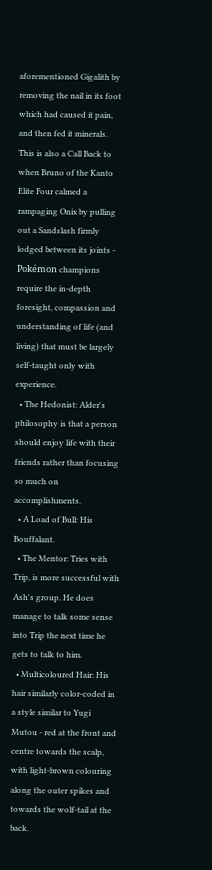aforementioned Gigalith by removing the nail in its foot which had caused it pain, and then fed it minerals. This is also a Call Back to when Bruno of the Kanto Elite Four calmed a rampaging Onix by pulling out a Sandslash firmly lodged between its joints - Pokémon champions require the in-depth foresight, compassion and understanding of life (and living) that must be largely self-taught only with experience.
  • The Hedonist: Alder's philosophy is that a person should enjoy life with their friends rather than focusing so much on accomplishments.
  • A Load of Bull: His Bouffalant.
  • The Mentor: Tries with Trip, is more successful with Ash's group. He does manage to talk some sense into Trip the next time he gets to talk to him.
  • Multicoloured Hair: His hair similarly color-coded in a style similar to Yugi Mutou - red at the front and centre towards the scalp, with light-brown colouring along the outer spikes and towards the wolf-tail at the back.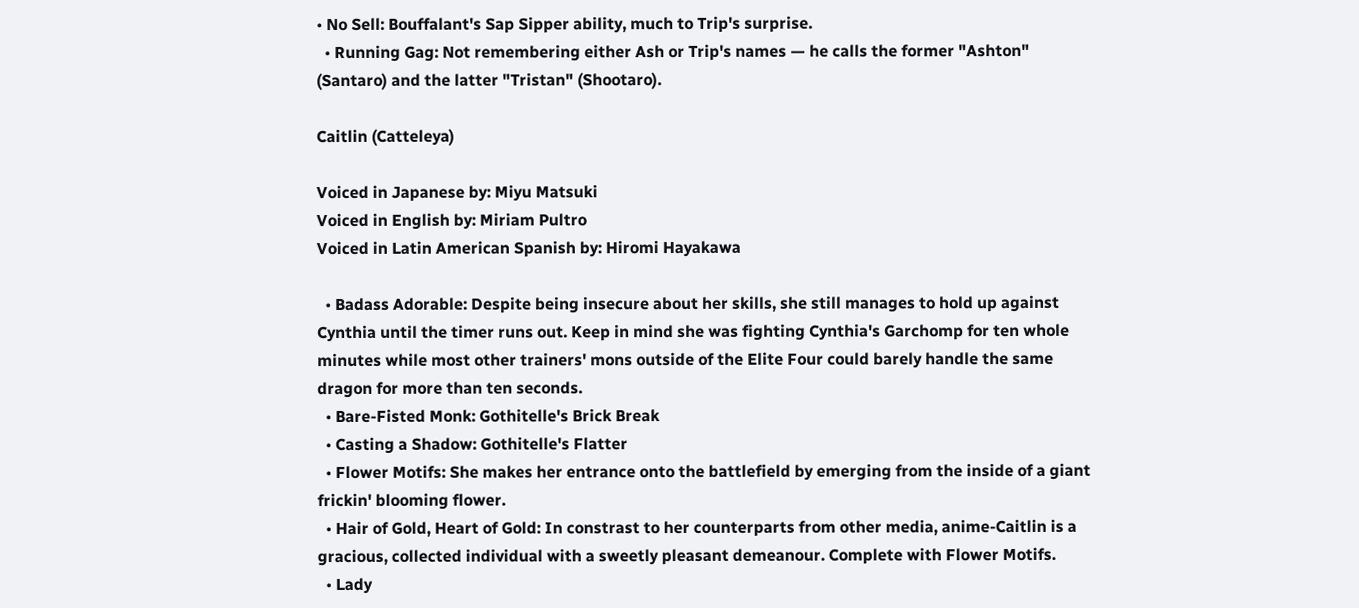• No Sell: Bouffalant's Sap Sipper ability, much to Trip's surprise.
  • Running Gag: Not remembering either Ash or Trip's names — he calls the former "Ashton" (Santaro) and the latter "Tristan" (Shootaro).

Caitlin (Catteleya)

Voiced in Japanese by: Miyu Matsuki
Voiced in English by: Miriam Pultro
Voiced in Latin American Spanish by: Hiromi Hayakawa

  • Badass Adorable: Despite being insecure about her skills, she still manages to hold up against Cynthia until the timer runs out. Keep in mind she was fighting Cynthia's Garchomp for ten whole minutes while most other trainers' mons outside of the Elite Four could barely handle the same dragon for more than ten seconds.
  • Bare-Fisted Monk: Gothitelle's Brick Break
  • Casting a Shadow: Gothitelle's Flatter
  • Flower Motifs: She makes her entrance onto the battlefield by emerging from the inside of a giant frickin' blooming flower.
  • Hair of Gold, Heart of Gold: In constrast to her counterparts from other media, anime-Caitlin is a gracious, collected individual with a sweetly pleasant demeanour. Complete with Flower Motifs.
  • Lady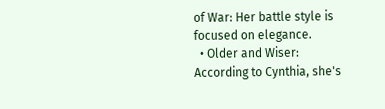of War: Her battle style is focused on elegance.
  • Older and Wiser: According to Cynthia, she's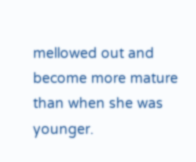mellowed out and become more mature than when she was younger.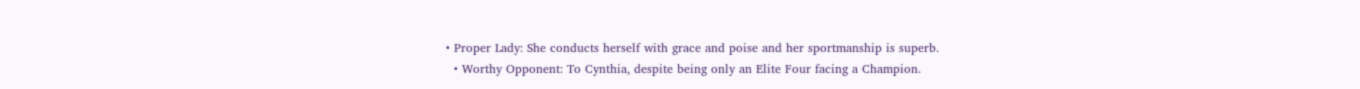• Proper Lady: She conducts herself with grace and poise and her sportmanship is superb.
  • Worthy Opponent: To Cynthia, despite being only an Elite Four facing a Champion.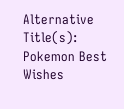Alternative Title(s): Pokemon Best Wishes